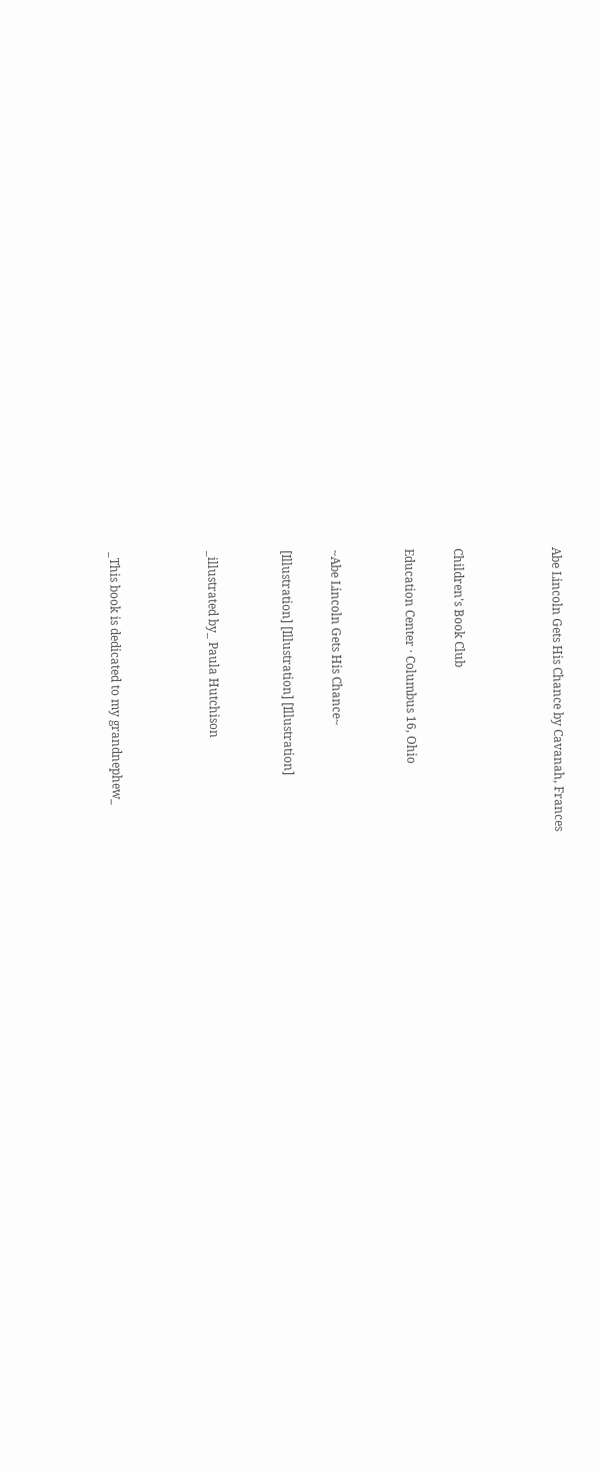Abe Lincoln Gets His Chance by Cavanah, Frances



Children's Book Club

Education Center · Columbus 16, Ohio


~Abe Lincoln Gets His Chance~

[Illustration] [Illustration] [Illustration]


_illustrated by_ Paula Hutchison



_This book is dedicated to my grandnephew_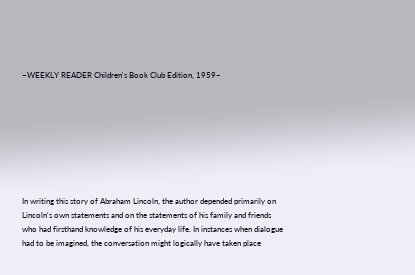~WEEKLY READER Children's Book Club Edition, 1959~








In writing this story of Abraham Lincoln, the author depended primarily on Lincoln's own statements and on the statements of his family and friends who had firsthand knowledge of his everyday life. In instances when dialogue had to be imagined, the conversation might logically have taken place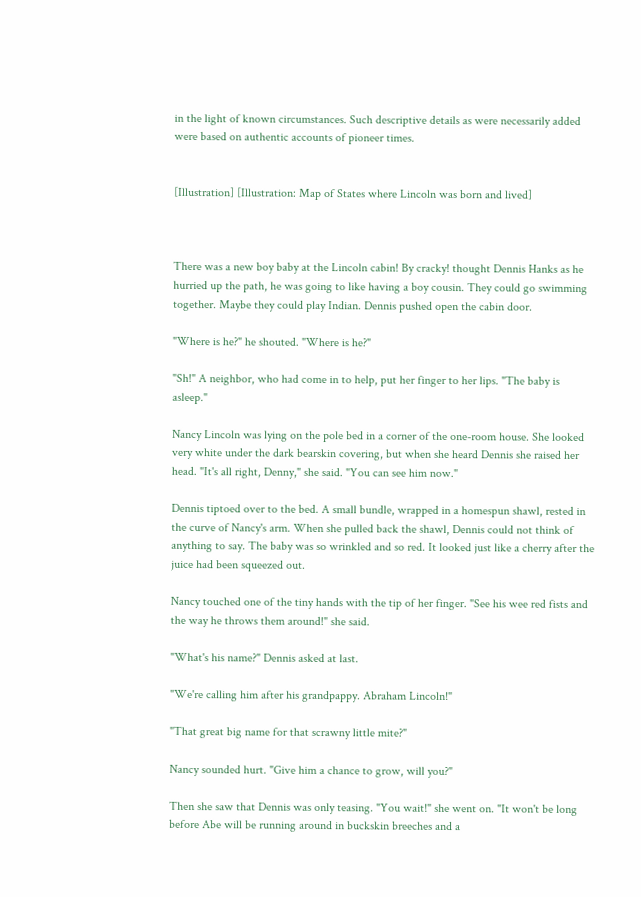in the light of known circumstances. Such descriptive details as were necessarily added were based on authentic accounts of pioneer times.


[Illustration] [Illustration: Map of States where Lincoln was born and lived]



There was a new boy baby at the Lincoln cabin! By cracky! thought Dennis Hanks as he hurried up the path, he was going to like having a boy cousin. They could go swimming together. Maybe they could play Indian. Dennis pushed open the cabin door.

"Where is he?" he shouted. "Where is he?"

"Sh!" A neighbor, who had come in to help, put her finger to her lips. "The baby is asleep."

Nancy Lincoln was lying on the pole bed in a corner of the one-room house. She looked very white under the dark bearskin covering, but when she heard Dennis she raised her head. "It's all right, Denny," she said. "You can see him now."

Dennis tiptoed over to the bed. A small bundle, wrapped in a homespun shawl, rested in the curve of Nancy's arm. When she pulled back the shawl, Dennis could not think of anything to say. The baby was so wrinkled and so red. It looked just like a cherry after the juice had been squeezed out.

Nancy touched one of the tiny hands with the tip of her finger. "See his wee red fists and the way he throws them around!" she said.

"What's his name?" Dennis asked at last.

"We're calling him after his grandpappy. Abraham Lincoln!"

"That great big name for that scrawny little mite?"

Nancy sounded hurt. "Give him a chance to grow, will you?"

Then she saw that Dennis was only teasing. "You wait!" she went on. "It won't be long before Abe will be running around in buckskin breeches and a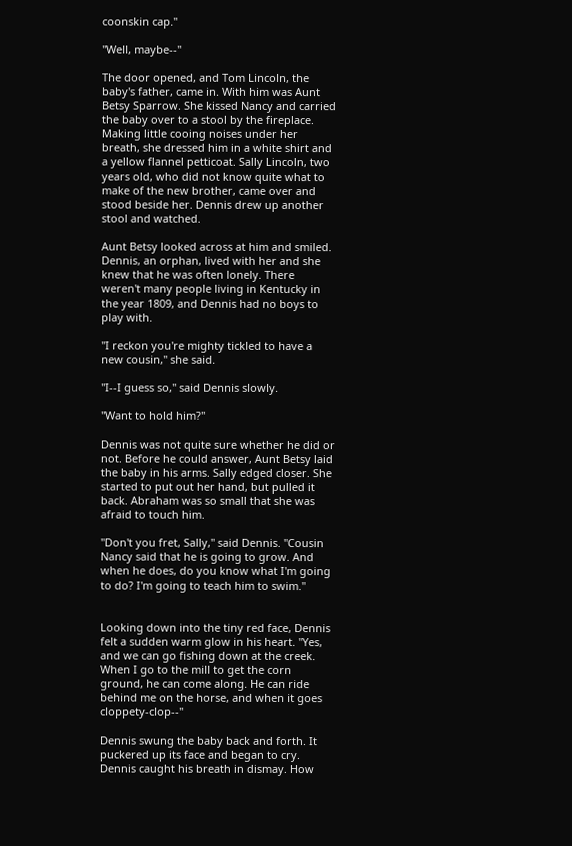coonskin cap."

"Well, maybe--"

The door opened, and Tom Lincoln, the baby's father, came in. With him was Aunt Betsy Sparrow. She kissed Nancy and carried the baby over to a stool by the fireplace. Making little cooing noises under her breath, she dressed him in a white shirt and a yellow flannel petticoat. Sally Lincoln, two years old, who did not know quite what to make of the new brother, came over and stood beside her. Dennis drew up another stool and watched.

Aunt Betsy looked across at him and smiled. Dennis, an orphan, lived with her and she knew that he was often lonely. There weren't many people living in Kentucky in the year 1809, and Dennis had no boys to play with.

"I reckon you're mighty tickled to have a new cousin," she said.

"I--I guess so," said Dennis slowly.

"Want to hold him?"

Dennis was not quite sure whether he did or not. Before he could answer, Aunt Betsy laid the baby in his arms. Sally edged closer. She started to put out her hand, but pulled it back. Abraham was so small that she was afraid to touch him.

"Don't you fret, Sally," said Dennis. "Cousin Nancy said that he is going to grow. And when he does, do you know what I'm going to do? I'm going to teach him to swim."


Looking down into the tiny red face, Dennis felt a sudden warm glow in his heart. "Yes, and we can go fishing down at the creek. When I go to the mill to get the corn ground, he can come along. He can ride behind me on the horse, and when it goes cloppety-clop--"

Dennis swung the baby back and forth. It puckered up its face and began to cry. Dennis caught his breath in dismay. How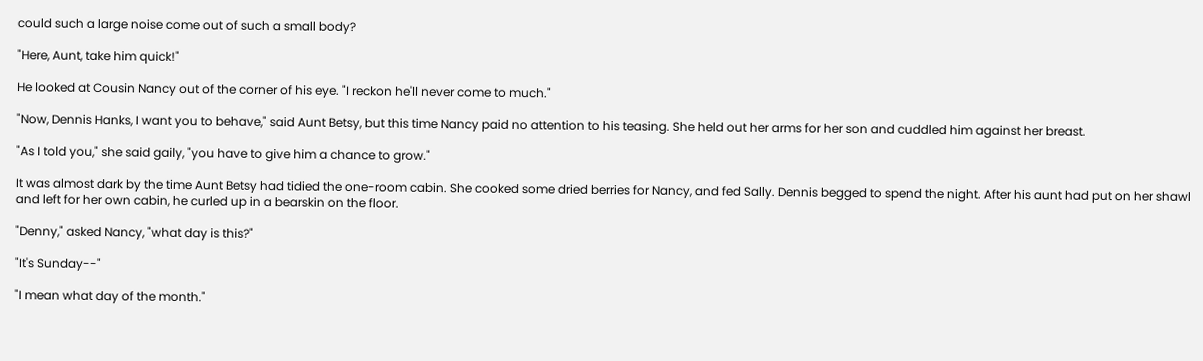could such a large noise come out of such a small body?

"Here, Aunt, take him quick!"

He looked at Cousin Nancy out of the corner of his eye. "I reckon he'll never come to much."

"Now, Dennis Hanks, I want you to behave," said Aunt Betsy, but this time Nancy paid no attention to his teasing. She held out her arms for her son and cuddled him against her breast.

"As I told you," she said gaily, "you have to give him a chance to grow."

It was almost dark by the time Aunt Betsy had tidied the one-room cabin. She cooked some dried berries for Nancy, and fed Sally. Dennis begged to spend the night. After his aunt had put on her shawl and left for her own cabin, he curled up in a bearskin on the floor.

"Denny," asked Nancy, "what day is this?"

"It's Sunday--"

"I mean what day of the month."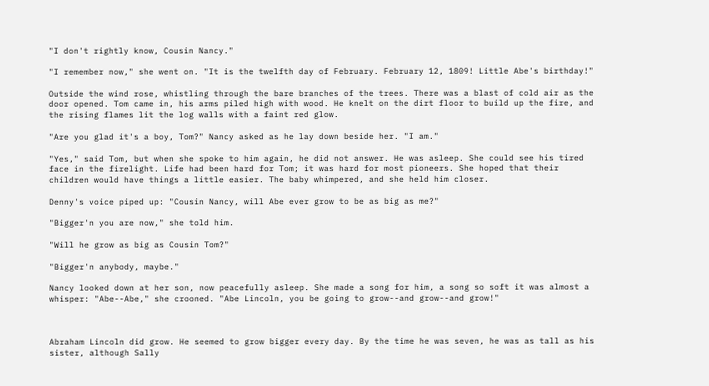"I don't rightly know, Cousin Nancy."

"I remember now," she went on. "It is the twelfth day of February. February 12, 1809! Little Abe's birthday!"

Outside the wind rose, whistling through the bare branches of the trees. There was a blast of cold air as the door opened. Tom came in, his arms piled high with wood. He knelt on the dirt floor to build up the fire, and the rising flames lit the log walls with a faint red glow.

"Are you glad it's a boy, Tom?" Nancy asked as he lay down beside her. "I am."

"Yes," said Tom, but when she spoke to him again, he did not answer. He was asleep. She could see his tired face in the firelight. Life had been hard for Tom; it was hard for most pioneers. She hoped that their children would have things a little easier. The baby whimpered, and she held him closer.

Denny's voice piped up: "Cousin Nancy, will Abe ever grow to be as big as me?"

"Bigger'n you are now," she told him.

"Will he grow as big as Cousin Tom?"

"Bigger'n anybody, maybe."

Nancy looked down at her son, now peacefully asleep. She made a song for him, a song so soft it was almost a whisper: "Abe--Abe," she crooned. "Abe Lincoln, you be going to grow--and grow--and grow!"



Abraham Lincoln did grow. He seemed to grow bigger every day. By the time he was seven, he was as tall as his sister, although Sally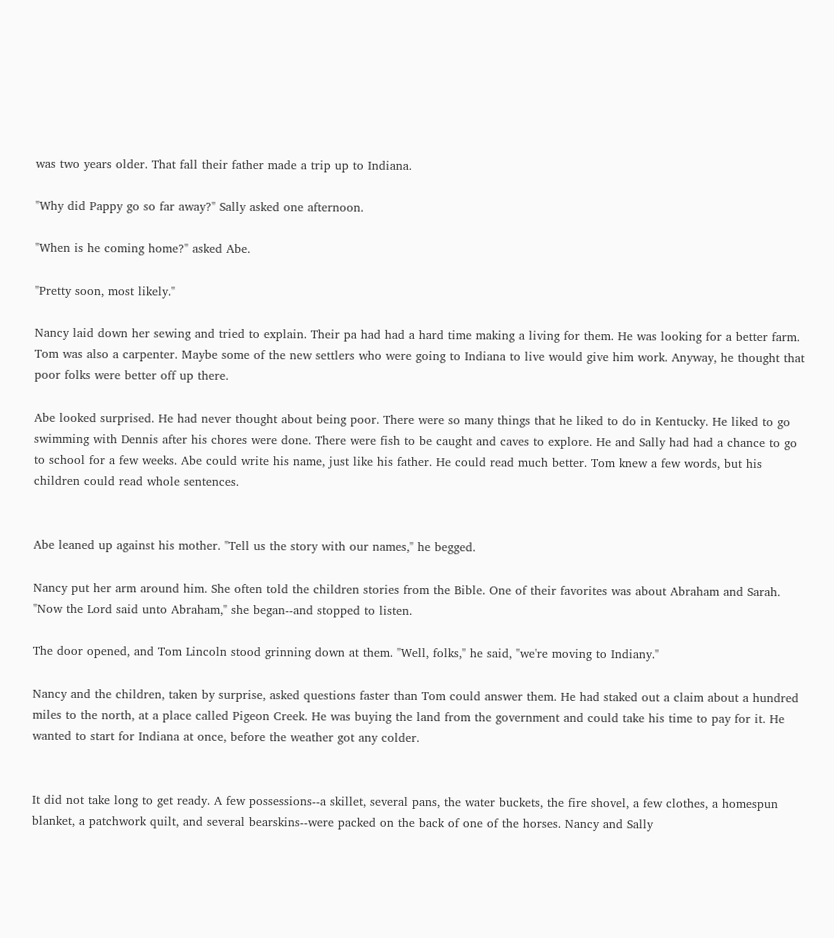was two years older. That fall their father made a trip up to Indiana.

"Why did Pappy go so far away?" Sally asked one afternoon.

"When is he coming home?" asked Abe.

"Pretty soon, most likely."

Nancy laid down her sewing and tried to explain. Their pa had had a hard time making a living for them. He was looking for a better farm. Tom was also a carpenter. Maybe some of the new settlers who were going to Indiana to live would give him work. Anyway, he thought that poor folks were better off up there.

Abe looked surprised. He had never thought about being poor. There were so many things that he liked to do in Kentucky. He liked to go swimming with Dennis after his chores were done. There were fish to be caught and caves to explore. He and Sally had had a chance to go to school for a few weeks. Abe could write his name, just like his father. He could read much better. Tom knew a few words, but his children could read whole sentences.


Abe leaned up against his mother. "Tell us the story with our names," he begged.

Nancy put her arm around him. She often told the children stories from the Bible. One of their favorites was about Abraham and Sarah. "Now the Lord said unto Abraham," she began--and stopped to listen.

The door opened, and Tom Lincoln stood grinning down at them. "Well, folks," he said, "we're moving to Indiany."

Nancy and the children, taken by surprise, asked questions faster than Tom could answer them. He had staked out a claim about a hundred miles to the north, at a place called Pigeon Creek. He was buying the land from the government and could take his time to pay for it. He wanted to start for Indiana at once, before the weather got any colder.


It did not take long to get ready. A few possessions--a skillet, several pans, the water buckets, the fire shovel, a few clothes, a homespun blanket, a patchwork quilt, and several bearskins--were packed on the back of one of the horses. Nancy and Sally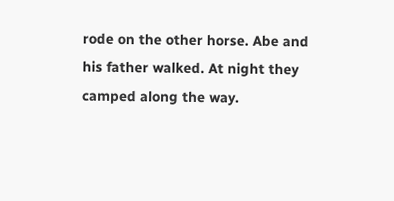rode on the other horse. Abe and his father walked. At night they camped along the way.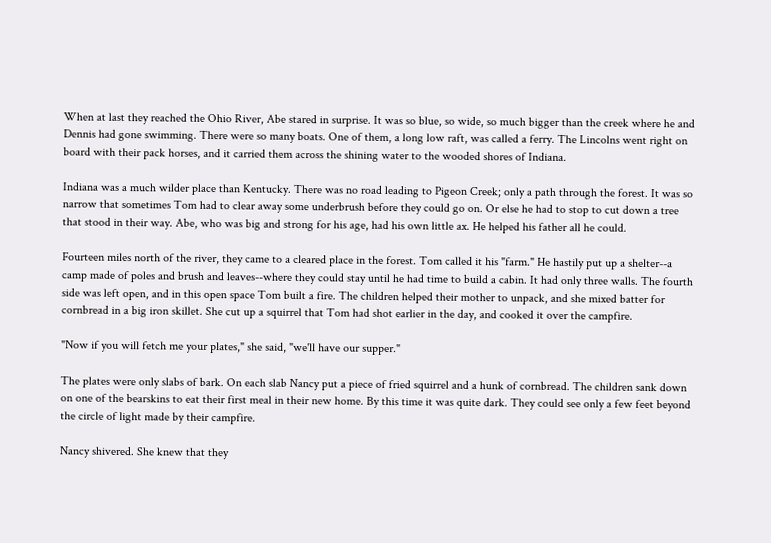When at last they reached the Ohio River, Abe stared in surprise. It was so blue, so wide, so much bigger than the creek where he and Dennis had gone swimming. There were so many boats. One of them, a long low raft, was called a ferry. The Lincolns went right on board with their pack horses, and it carried them across the shining water to the wooded shores of Indiana.

Indiana was a much wilder place than Kentucky. There was no road leading to Pigeon Creek; only a path through the forest. It was so narrow that sometimes Tom had to clear away some underbrush before they could go on. Or else he had to stop to cut down a tree that stood in their way. Abe, who was big and strong for his age, had his own little ax. He helped his father all he could.

Fourteen miles north of the river, they came to a cleared place in the forest. Tom called it his "farm." He hastily put up a shelter--a camp made of poles and brush and leaves--where they could stay until he had time to build a cabin. It had only three walls. The fourth side was left open, and in this open space Tom built a fire. The children helped their mother to unpack, and she mixed batter for cornbread in a big iron skillet. She cut up a squirrel that Tom had shot earlier in the day, and cooked it over the campfire.

"Now if you will fetch me your plates," she said, "we'll have our supper."

The plates were only slabs of bark. On each slab Nancy put a piece of fried squirrel and a hunk of cornbread. The children sank down on one of the bearskins to eat their first meal in their new home. By this time it was quite dark. They could see only a few feet beyond the circle of light made by their campfire.

Nancy shivered. She knew that they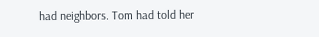had neighbors. Tom had told her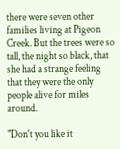there were seven other families living at Pigeon Creek. But the trees were so tall, the night so black, that she had a strange feeling that they were the only people alive for miles around.

"Don't you like it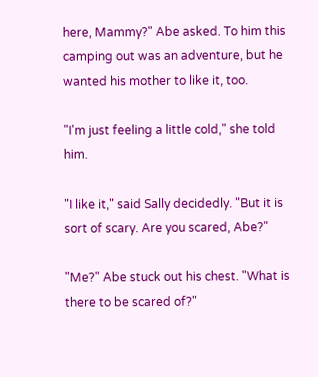here, Mammy?" Abe asked. To him this camping out was an adventure, but he wanted his mother to like it, too.

"I'm just feeling a little cold," she told him.

"I like it," said Sally decidedly. "But it is sort of scary. Are you scared, Abe?"

"Me?" Abe stuck out his chest. "What is there to be scared of?"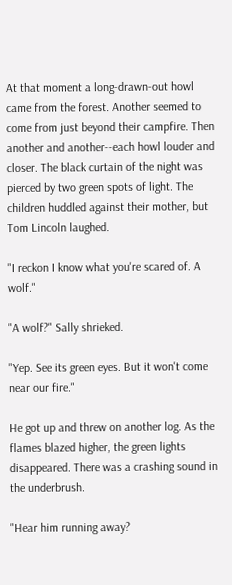At that moment a long-drawn-out howl came from the forest. Another seemed to come from just beyond their campfire. Then another and another--each howl louder and closer. The black curtain of the night was pierced by two green spots of light. The children huddled against their mother, but Tom Lincoln laughed.

"I reckon I know what you're scared of. A wolf."

"A wolf?" Sally shrieked.

"Yep. See its green eyes. But it won't come near our fire."

He got up and threw on another log. As the flames blazed higher, the green lights disappeared. There was a crashing sound in the underbrush.

"Hear him running away?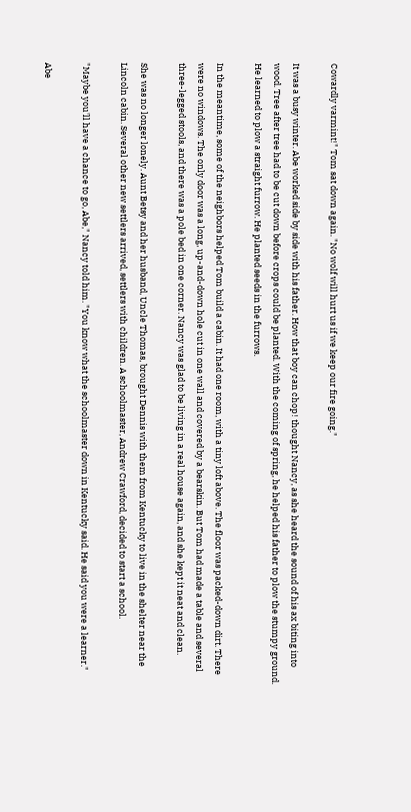Cowardly varmint!" Tom sat down again. "No wolf will hurt us if we keep our fire going."

It was a busy winter. Abe worked side by side with his father. How that boy can chop! thought Nancy, as she heard the sound of his ax biting into wood. Tree after tree had to be cut down before crops could be planted. With the coming of spring, he helped his father to plow the stumpy ground. He learned to plow a straight furrow. He planted seeds in the furrows.

In the meantime, some of the neighbors helped Tom build a cabin. It had one room, with a tiny loft above. The floor was packed-down dirt. There were no windows. The only door was a long, up-and-down hole cut in one wall and covered by a bearskin. But Tom had made a table and several three-legged stools, and there was a pole bed in one corner. Nancy was glad to be living in a real house again, and she kept it neat and clean.

She was no longer lonely. Aunt Betsy and her husband, Uncle Thomas, brought Dennis with them from Kentucky to live in the shelter near the Lincoln cabin. Several other new settlers arrived, settlers with children. A schoolmaster, Andrew Crawford, decided to start a school.

"Maybe you'll have a chance to go, Abe," Nancy told him. "You know what the schoolmaster down in Kentucky said. He said you were a learner."

Abe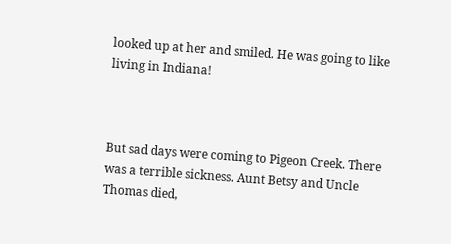looked up at her and smiled. He was going to like living in Indiana!



But sad days were coming to Pigeon Creek. There was a terrible sickness. Aunt Betsy and Uncle Thomas died,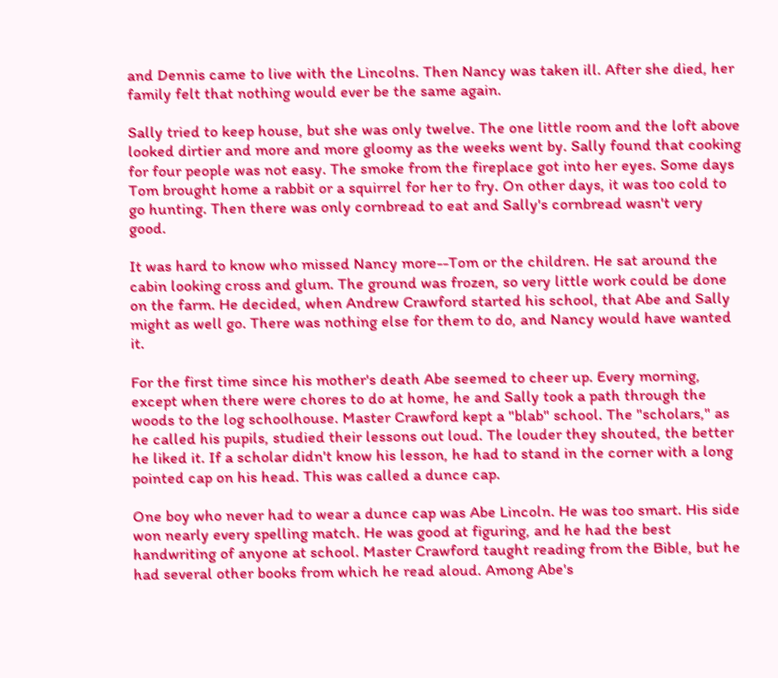and Dennis came to live with the Lincolns. Then Nancy was taken ill. After she died, her family felt that nothing would ever be the same again.

Sally tried to keep house, but she was only twelve. The one little room and the loft above looked dirtier and more and more gloomy as the weeks went by. Sally found that cooking for four people was not easy. The smoke from the fireplace got into her eyes. Some days Tom brought home a rabbit or a squirrel for her to fry. On other days, it was too cold to go hunting. Then there was only cornbread to eat and Sally's cornbread wasn't very good.

It was hard to know who missed Nancy more--Tom or the children. He sat around the cabin looking cross and glum. The ground was frozen, so very little work could be done on the farm. He decided, when Andrew Crawford started his school, that Abe and Sally might as well go. There was nothing else for them to do, and Nancy would have wanted it.

For the first time since his mother's death Abe seemed to cheer up. Every morning, except when there were chores to do at home, he and Sally took a path through the woods to the log schoolhouse. Master Crawford kept a "blab" school. The "scholars," as he called his pupils, studied their lessons out loud. The louder they shouted, the better he liked it. If a scholar didn't know his lesson, he had to stand in the corner with a long pointed cap on his head. This was called a dunce cap.

One boy who never had to wear a dunce cap was Abe Lincoln. He was too smart. His side won nearly every spelling match. He was good at figuring, and he had the best handwriting of anyone at school. Master Crawford taught reading from the Bible, but he had several other books from which he read aloud. Among Abe's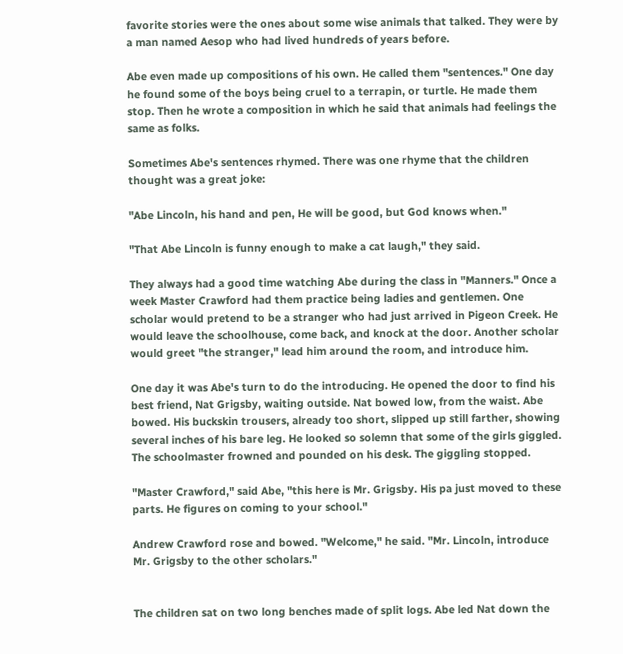favorite stories were the ones about some wise animals that talked. They were by a man named Aesop who had lived hundreds of years before.

Abe even made up compositions of his own. He called them "sentences." One day he found some of the boys being cruel to a terrapin, or turtle. He made them stop. Then he wrote a composition in which he said that animals had feelings the same as folks.

Sometimes Abe's sentences rhymed. There was one rhyme that the children thought was a great joke:

"Abe Lincoln, his hand and pen, He will be good, but God knows when."

"That Abe Lincoln is funny enough to make a cat laugh," they said.

They always had a good time watching Abe during the class in "Manners." Once a week Master Crawford had them practice being ladies and gentlemen. One scholar would pretend to be a stranger who had just arrived in Pigeon Creek. He would leave the schoolhouse, come back, and knock at the door. Another scholar would greet "the stranger," lead him around the room, and introduce him.

One day it was Abe's turn to do the introducing. He opened the door to find his best friend, Nat Grigsby, waiting outside. Nat bowed low, from the waist. Abe bowed. His buckskin trousers, already too short, slipped up still farther, showing several inches of his bare leg. He looked so solemn that some of the girls giggled. The schoolmaster frowned and pounded on his desk. The giggling stopped.

"Master Crawford," said Abe, "this here is Mr. Grigsby. His pa just moved to these parts. He figures on coming to your school."

Andrew Crawford rose and bowed. "Welcome," he said. "Mr. Lincoln, introduce Mr. Grigsby to the other scholars."


The children sat on two long benches made of split logs. Abe led Nat down the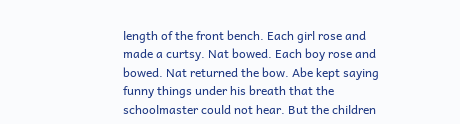length of the front bench. Each girl rose and made a curtsy. Nat bowed. Each boy rose and bowed. Nat returned the bow. Abe kept saying funny things under his breath that the schoolmaster could not hear. But the children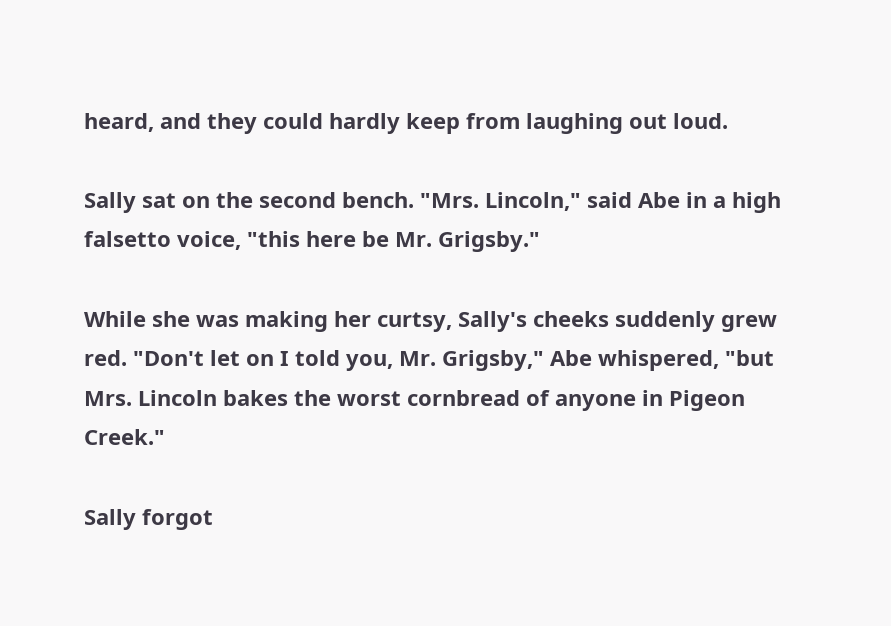heard, and they could hardly keep from laughing out loud.

Sally sat on the second bench. "Mrs. Lincoln," said Abe in a high falsetto voice, "this here be Mr. Grigsby."

While she was making her curtsy, Sally's cheeks suddenly grew red. "Don't let on I told you, Mr. Grigsby," Abe whispered, "but Mrs. Lincoln bakes the worst cornbread of anyone in Pigeon Creek."

Sally forgot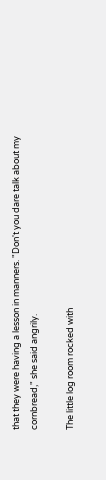that they were having a lesson in manners. "Don't you dare talk about my cornbread," she said angrily.

The little log room rocked with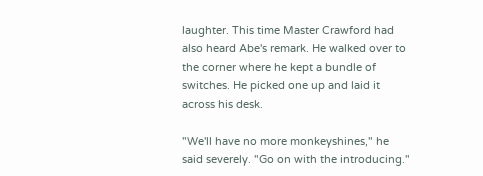laughter. This time Master Crawford had also heard Abe's remark. He walked over to the corner where he kept a bundle of switches. He picked one up and laid it across his desk.

"We'll have no more monkeyshines," he said severely. "Go on with the introducing."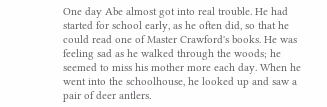One day Abe almost got into real trouble. He had started for school early, as he often did, so that he could read one of Master Crawford's books. He was feeling sad as he walked through the woods; he seemed to miss his mother more each day. When he went into the schoolhouse, he looked up and saw a pair of deer antlers.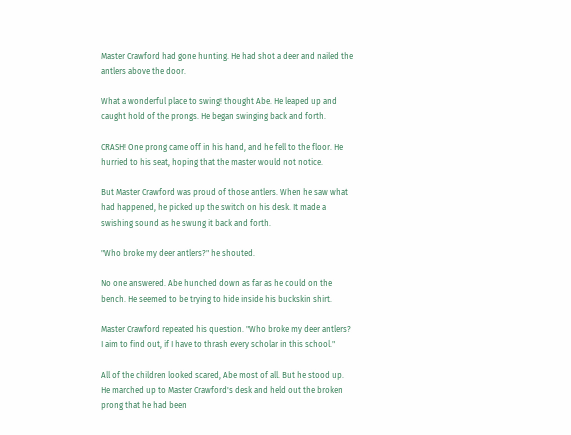Master Crawford had gone hunting. He had shot a deer and nailed the antlers above the door.

What a wonderful place to swing! thought Abe. He leaped up and caught hold of the prongs. He began swinging back and forth.

CRASH! One prong came off in his hand, and he fell to the floor. He hurried to his seat, hoping that the master would not notice.

But Master Crawford was proud of those antlers. When he saw what had happened, he picked up the switch on his desk. It made a swishing sound as he swung it back and forth.

"Who broke my deer antlers?" he shouted.

No one answered. Abe hunched down as far as he could on the bench. He seemed to be trying to hide inside his buckskin shirt.

Master Crawford repeated his question. "Who broke my deer antlers? I aim to find out, if I have to thrash every scholar in this school."

All of the children looked scared, Abe most of all. But he stood up. He marched up to Master Crawford's desk and held out the broken prong that he had been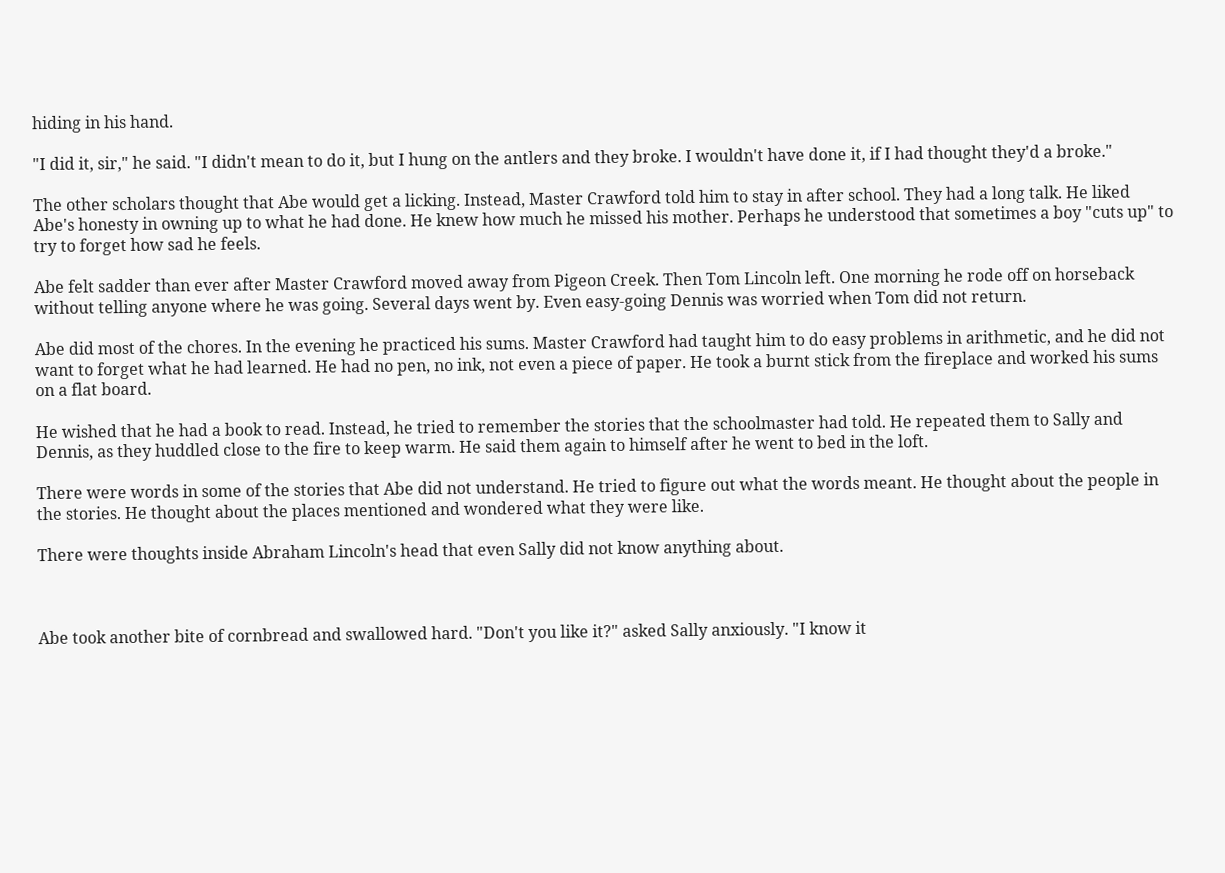hiding in his hand.

"I did it, sir," he said. "I didn't mean to do it, but I hung on the antlers and they broke. I wouldn't have done it, if I had thought they'd a broke."

The other scholars thought that Abe would get a licking. Instead, Master Crawford told him to stay in after school. They had a long talk. He liked Abe's honesty in owning up to what he had done. He knew how much he missed his mother. Perhaps he understood that sometimes a boy "cuts up" to try to forget how sad he feels.

Abe felt sadder than ever after Master Crawford moved away from Pigeon Creek. Then Tom Lincoln left. One morning he rode off on horseback without telling anyone where he was going. Several days went by. Even easy-going Dennis was worried when Tom did not return.

Abe did most of the chores. In the evening he practiced his sums. Master Crawford had taught him to do easy problems in arithmetic, and he did not want to forget what he had learned. He had no pen, no ink, not even a piece of paper. He took a burnt stick from the fireplace and worked his sums on a flat board.

He wished that he had a book to read. Instead, he tried to remember the stories that the schoolmaster had told. He repeated them to Sally and Dennis, as they huddled close to the fire to keep warm. He said them again to himself after he went to bed in the loft.

There were words in some of the stories that Abe did not understand. He tried to figure out what the words meant. He thought about the people in the stories. He thought about the places mentioned and wondered what they were like.

There were thoughts inside Abraham Lincoln's head that even Sally did not know anything about.



Abe took another bite of cornbread and swallowed hard. "Don't you like it?" asked Sally anxiously. "I know it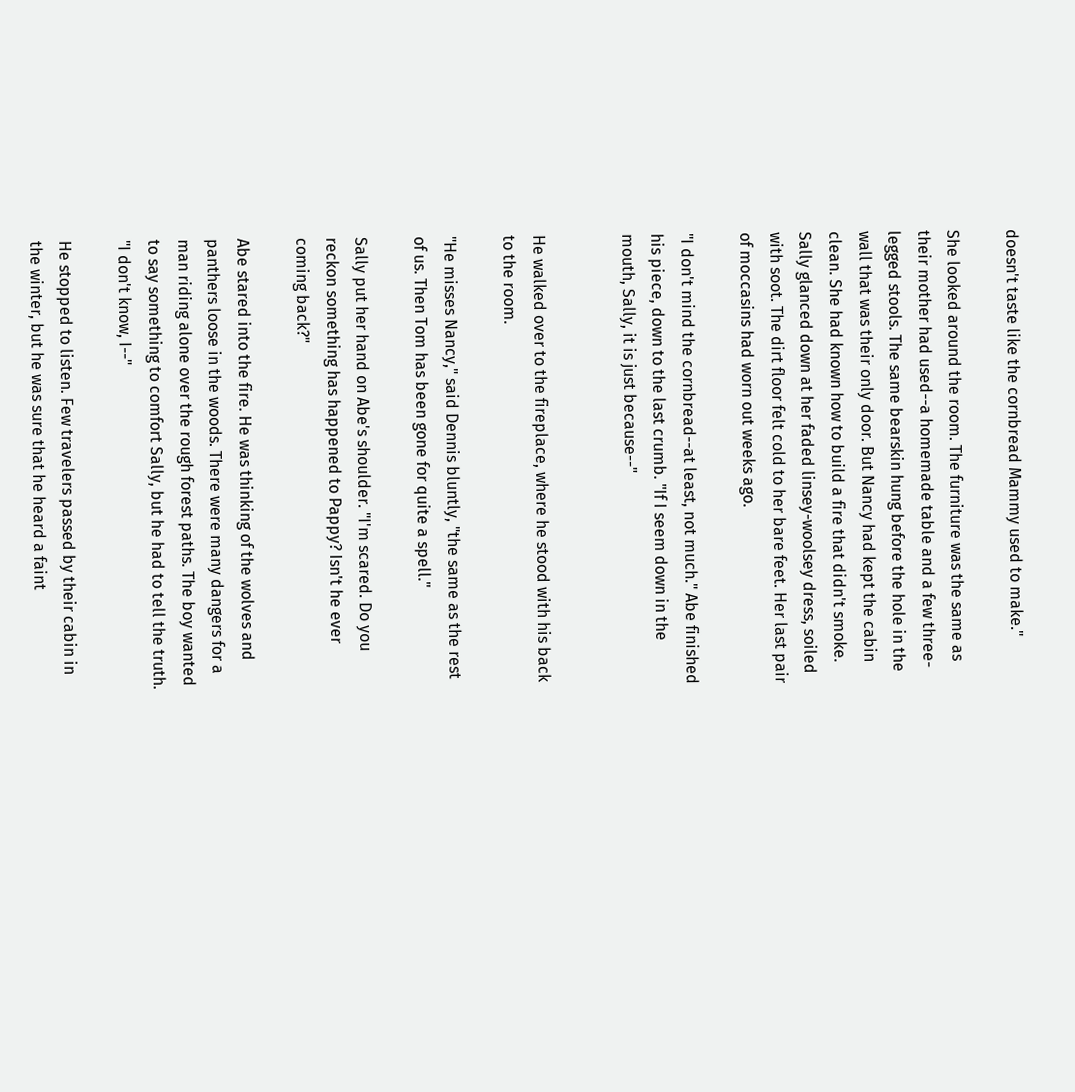doesn't taste like the cornbread Mammy used to make."

She looked around the room. The furniture was the same as their mother had used--a homemade table and a few three-legged stools. The same bearskin hung before the hole in the wall that was their only door. But Nancy had kept the cabin clean. She had known how to build a fire that didn't smoke. Sally glanced down at her faded linsey-woolsey dress, soiled with soot. The dirt floor felt cold to her bare feet. Her last pair of moccasins had worn out weeks ago.

"I don't mind the cornbread--at least, not much." Abe finished his piece, down to the last crumb. "If I seem down in the mouth, Sally, it is just because--"


He walked over to the fireplace, where he stood with his back to the room.

"He misses Nancy," said Dennis bluntly, "the same as the rest of us. Then Tom has been gone for quite a spell."

Sally put her hand on Abe's shoulder. "I'm scared. Do you reckon something has happened to Pappy? Isn't he ever coming back?"

Abe stared into the fire. He was thinking of the wolves and panthers loose in the woods. There were many dangers for a man riding alone over the rough forest paths. The boy wanted to say something to comfort Sally, but he had to tell the truth. "I don't know, I--"

He stopped to listen. Few travelers passed by their cabin in the winter, but he was sure that he heard a faint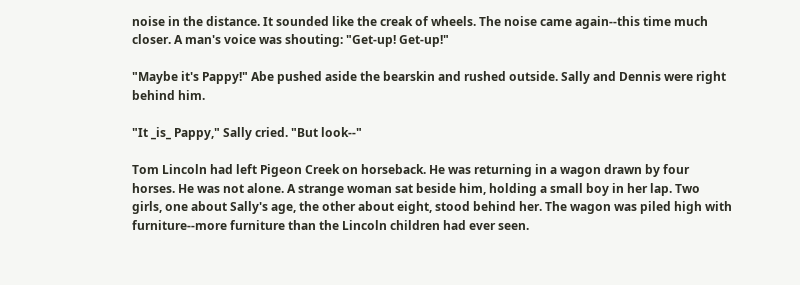noise in the distance. It sounded like the creak of wheels. The noise came again--this time much closer. A man's voice was shouting: "Get-up! Get-up!"

"Maybe it's Pappy!" Abe pushed aside the bearskin and rushed outside. Sally and Dennis were right behind him.

"It _is_ Pappy," Sally cried. "But look--"

Tom Lincoln had left Pigeon Creek on horseback. He was returning in a wagon drawn by four horses. He was not alone. A strange woman sat beside him, holding a small boy in her lap. Two girls, one about Sally's age, the other about eight, stood behind her. The wagon was piled high with furniture--more furniture than the Lincoln children had ever seen.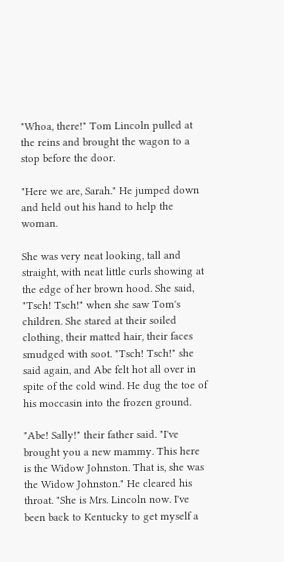"Whoa, there!" Tom Lincoln pulled at the reins and brought the wagon to a stop before the door.

"Here we are, Sarah." He jumped down and held out his hand to help the woman.

She was very neat looking, tall and straight, with neat little curls showing at the edge of her brown hood. She said, "Tsch! Tsch!" when she saw Tom's children. She stared at their soiled clothing, their matted hair, their faces smudged with soot. "Tsch! Tsch!" she said again, and Abe felt hot all over in spite of the cold wind. He dug the toe of his moccasin into the frozen ground.

"Abe! Sally!" their father said. "I've brought you a new mammy. This here is the Widow Johnston. That is, she was the Widow Johnston." He cleared his throat. "She is Mrs. Lincoln now. I've been back to Kentucky to get myself a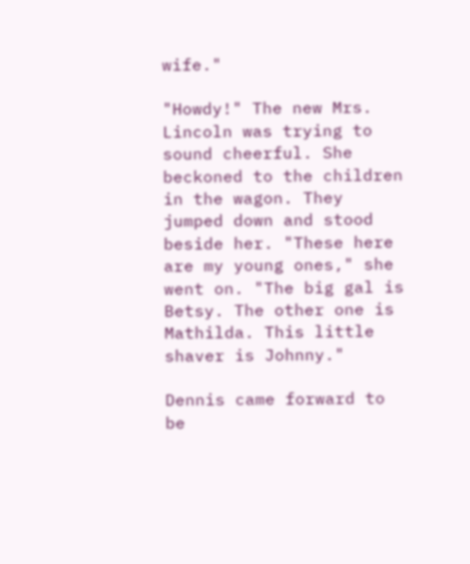wife."

"Howdy!" The new Mrs. Lincoln was trying to sound cheerful. She beckoned to the children in the wagon. They jumped down and stood beside her. "These here are my young ones," she went on. "The big gal is Betsy. The other one is Mathilda. This little shaver is Johnny."

Dennis came forward to be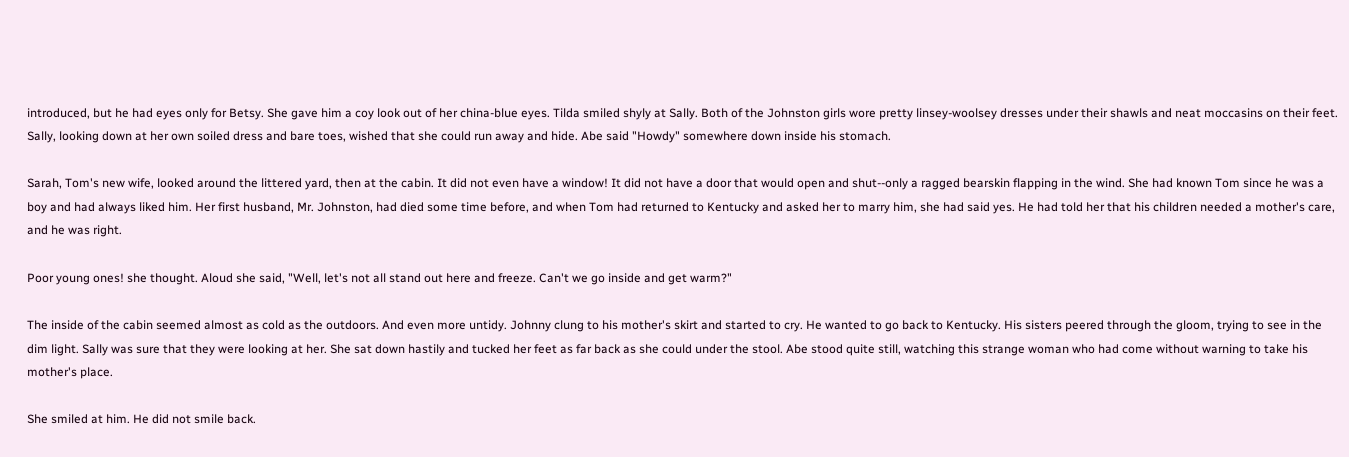introduced, but he had eyes only for Betsy. She gave him a coy look out of her china-blue eyes. Tilda smiled shyly at Sally. Both of the Johnston girls wore pretty linsey-woolsey dresses under their shawls and neat moccasins on their feet. Sally, looking down at her own soiled dress and bare toes, wished that she could run away and hide. Abe said "Howdy" somewhere down inside his stomach.

Sarah, Tom's new wife, looked around the littered yard, then at the cabin. It did not even have a window! It did not have a door that would open and shut--only a ragged bearskin flapping in the wind. She had known Tom since he was a boy and had always liked him. Her first husband, Mr. Johnston, had died some time before, and when Tom had returned to Kentucky and asked her to marry him, she had said yes. He had told her that his children needed a mother's care, and he was right.

Poor young ones! she thought. Aloud she said, "Well, let's not all stand out here and freeze. Can't we go inside and get warm?"

The inside of the cabin seemed almost as cold as the outdoors. And even more untidy. Johnny clung to his mother's skirt and started to cry. He wanted to go back to Kentucky. His sisters peered through the gloom, trying to see in the dim light. Sally was sure that they were looking at her. She sat down hastily and tucked her feet as far back as she could under the stool. Abe stood quite still, watching this strange woman who had come without warning to take his mother's place.

She smiled at him. He did not smile back.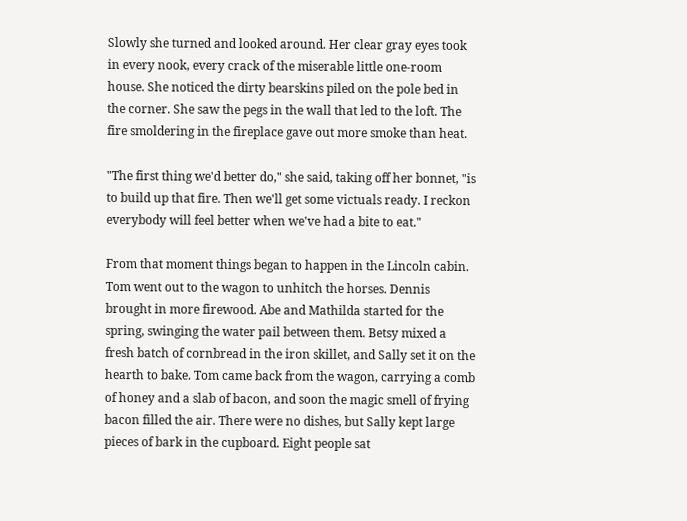Slowly she turned and looked around. Her clear gray eyes took in every nook, every crack of the miserable little one-room house. She noticed the dirty bearskins piled on the pole bed in the corner. She saw the pegs in the wall that led to the loft. The fire smoldering in the fireplace gave out more smoke than heat.

"The first thing we'd better do," she said, taking off her bonnet, "is to build up that fire. Then we'll get some victuals ready. I reckon everybody will feel better when we've had a bite to eat."

From that moment things began to happen in the Lincoln cabin. Tom went out to the wagon to unhitch the horses. Dennis brought in more firewood. Abe and Mathilda started for the spring, swinging the water pail between them. Betsy mixed a fresh batch of cornbread in the iron skillet, and Sally set it on the hearth to bake. Tom came back from the wagon, carrying a comb of honey and a slab of bacon, and soon the magic smell of frying bacon filled the air. There were no dishes, but Sally kept large pieces of bark in the cupboard. Eight people sat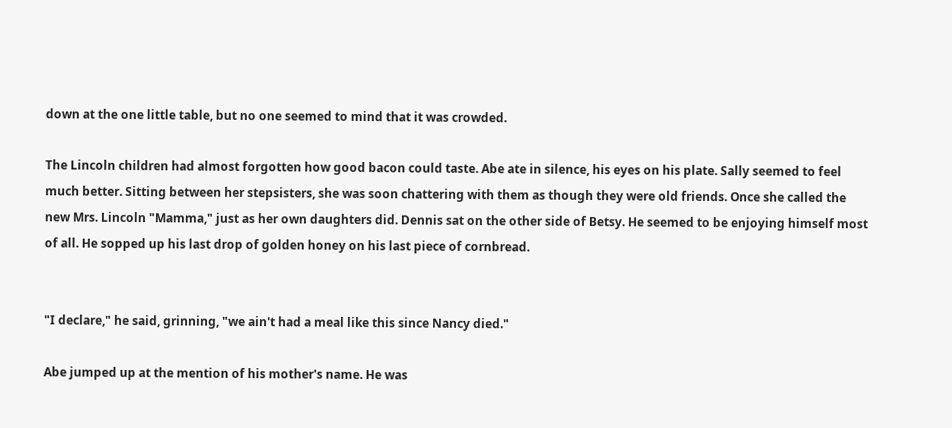down at the one little table, but no one seemed to mind that it was crowded.

The Lincoln children had almost forgotten how good bacon could taste. Abe ate in silence, his eyes on his plate. Sally seemed to feel much better. Sitting between her stepsisters, she was soon chattering with them as though they were old friends. Once she called the new Mrs. Lincoln "Mamma," just as her own daughters did. Dennis sat on the other side of Betsy. He seemed to be enjoying himself most of all. He sopped up his last drop of golden honey on his last piece of cornbread.


"I declare," he said, grinning, "we ain't had a meal like this since Nancy died."

Abe jumped up at the mention of his mother's name. He was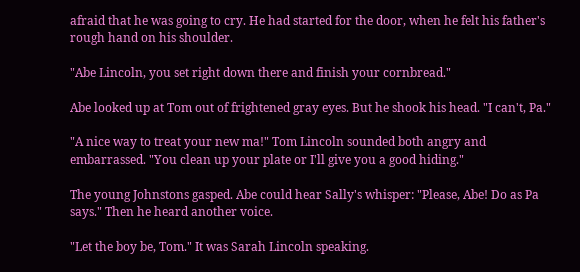afraid that he was going to cry. He had started for the door, when he felt his father's rough hand on his shoulder.

"Abe Lincoln, you set right down there and finish your cornbread."

Abe looked up at Tom out of frightened gray eyes. But he shook his head. "I can't, Pa."

"A nice way to treat your new ma!" Tom Lincoln sounded both angry and embarrassed. "You clean up your plate or I'll give you a good hiding."

The young Johnstons gasped. Abe could hear Sally's whisper: "Please, Abe! Do as Pa says." Then he heard another voice.

"Let the boy be, Tom." It was Sarah Lincoln speaking.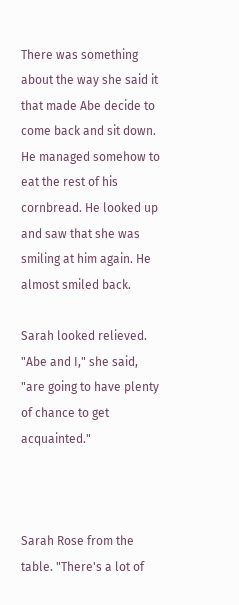There was something about the way she said it that made Abe decide to come back and sit down. He managed somehow to eat the rest of his cornbread. He looked up and saw that she was smiling at him again. He almost smiled back.

Sarah looked relieved. "Abe and I," she said, "are going to have plenty of chance to get acquainted."



Sarah Rose from the table. "There's a lot of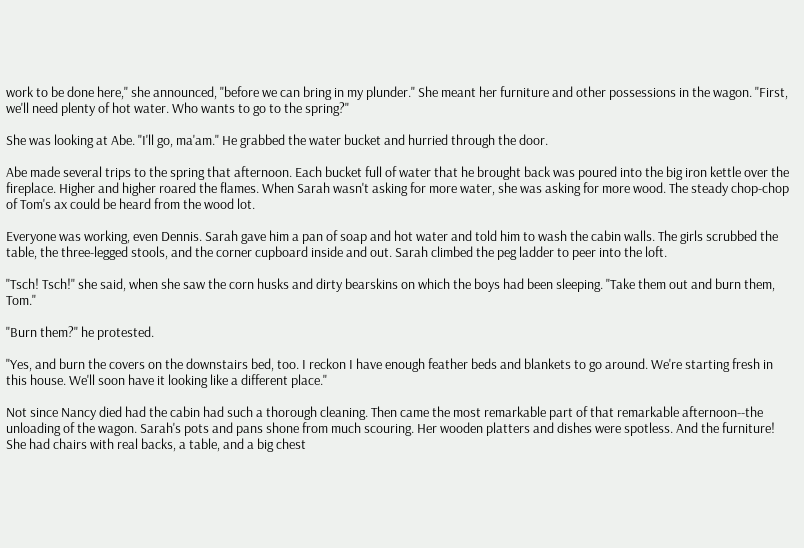work to be done here," she announced, "before we can bring in my plunder." She meant her furniture and other possessions in the wagon. "First, we'll need plenty of hot water. Who wants to go to the spring?"

She was looking at Abe. "I'll go, ma'am." He grabbed the water bucket and hurried through the door.

Abe made several trips to the spring that afternoon. Each bucket full of water that he brought back was poured into the big iron kettle over the fireplace. Higher and higher roared the flames. When Sarah wasn't asking for more water, she was asking for more wood. The steady chop-chop of Tom's ax could be heard from the wood lot.

Everyone was working, even Dennis. Sarah gave him a pan of soap and hot water and told him to wash the cabin walls. The girls scrubbed the table, the three-legged stools, and the corner cupboard inside and out. Sarah climbed the peg ladder to peer into the loft.

"Tsch! Tsch!" she said, when she saw the corn husks and dirty bearskins on which the boys had been sleeping. "Take them out and burn them, Tom."

"Burn them?" he protested.

"Yes, and burn the covers on the downstairs bed, too. I reckon I have enough feather beds and blankets to go around. We're starting fresh in this house. We'll soon have it looking like a different place."

Not since Nancy died had the cabin had such a thorough cleaning. Then came the most remarkable part of that remarkable afternoon--the unloading of the wagon. Sarah's pots and pans shone from much scouring. Her wooden platters and dishes were spotless. And the furniture! She had chairs with real backs, a table, and a big chest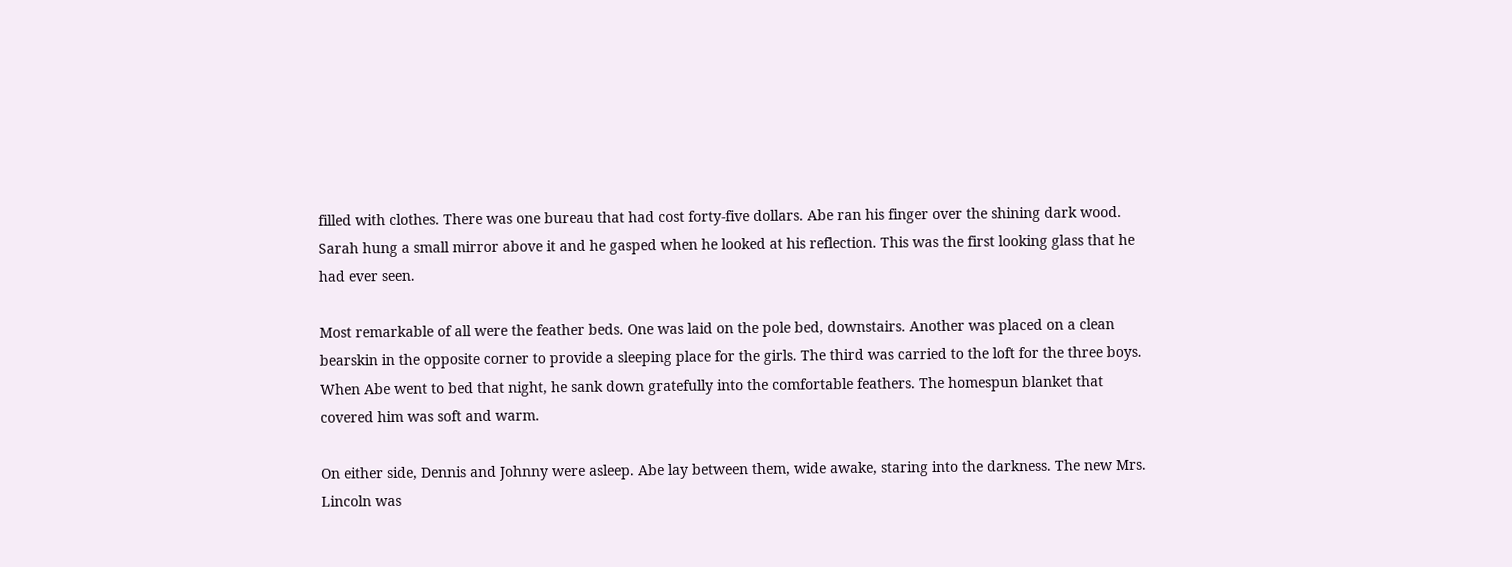filled with clothes. There was one bureau that had cost forty-five dollars. Abe ran his finger over the shining dark wood. Sarah hung a small mirror above it and he gasped when he looked at his reflection. This was the first looking glass that he had ever seen.

Most remarkable of all were the feather beds. One was laid on the pole bed, downstairs. Another was placed on a clean bearskin in the opposite corner to provide a sleeping place for the girls. The third was carried to the loft for the three boys. When Abe went to bed that night, he sank down gratefully into the comfortable feathers. The homespun blanket that covered him was soft and warm.

On either side, Dennis and Johnny were asleep. Abe lay between them, wide awake, staring into the darkness. The new Mrs. Lincoln was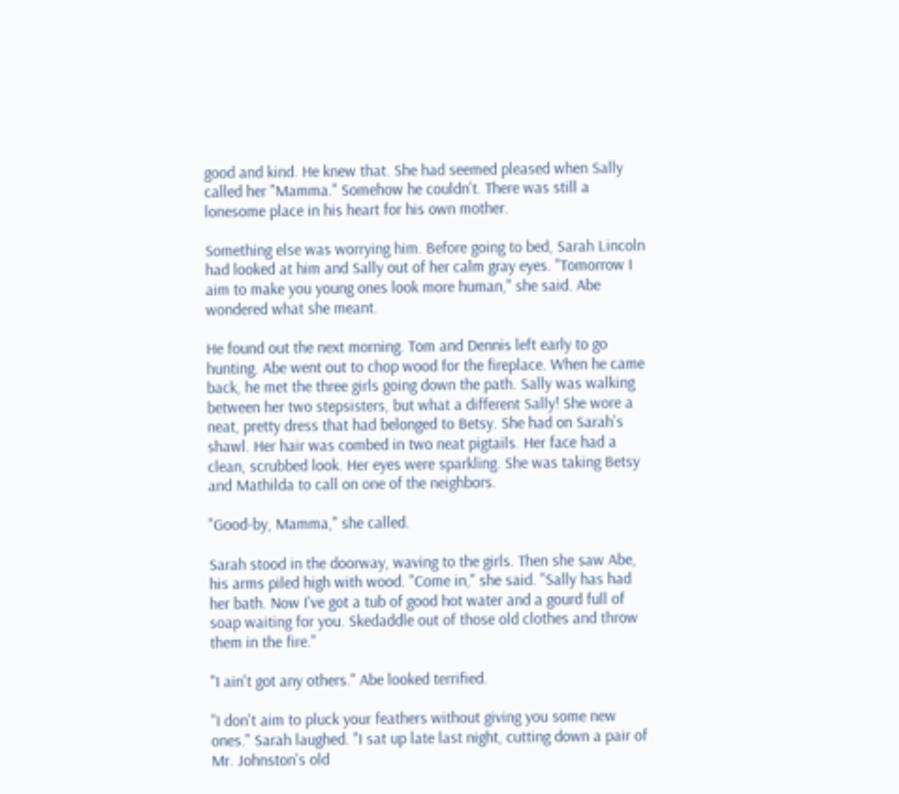good and kind. He knew that. She had seemed pleased when Sally called her "Mamma." Somehow he couldn't. There was still a lonesome place in his heart for his own mother.

Something else was worrying him. Before going to bed, Sarah Lincoln had looked at him and Sally out of her calm gray eyes. "Tomorrow I aim to make you young ones look more human," she said. Abe wondered what she meant.

He found out the next morning. Tom and Dennis left early to go hunting. Abe went out to chop wood for the fireplace. When he came back, he met the three girls going down the path. Sally was walking between her two stepsisters, but what a different Sally! She wore a neat, pretty dress that had belonged to Betsy. She had on Sarah's shawl. Her hair was combed in two neat pigtails. Her face had a clean, scrubbed look. Her eyes were sparkling. She was taking Betsy and Mathilda to call on one of the neighbors.

"Good-by, Mamma," she called.

Sarah stood in the doorway, waving to the girls. Then she saw Abe, his arms piled high with wood. "Come in," she said. "Sally has had her bath. Now I've got a tub of good hot water and a gourd full of soap waiting for you. Skedaddle out of those old clothes and throw them in the fire."

"I ain't got any others." Abe looked terrified.

"I don't aim to pluck your feathers without giving you some new ones." Sarah laughed. "I sat up late last night, cutting down a pair of Mr. Johnston's old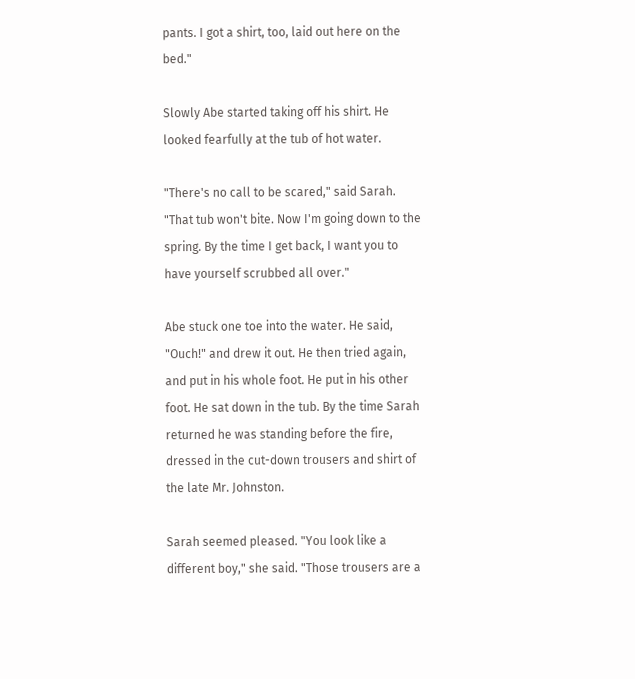pants. I got a shirt, too, laid out here on the bed."

Slowly Abe started taking off his shirt. He looked fearfully at the tub of hot water.

"There's no call to be scared," said Sarah. "That tub won't bite. Now I'm going down to the spring. By the time I get back, I want you to have yourself scrubbed all over."

Abe stuck one toe into the water. He said, "Ouch!" and drew it out. He then tried again, and put in his whole foot. He put in his other foot. He sat down in the tub. By the time Sarah returned he was standing before the fire, dressed in the cut-down trousers and shirt of the late Mr. Johnston.

Sarah seemed pleased. "You look like a different boy," she said. "Those trousers are a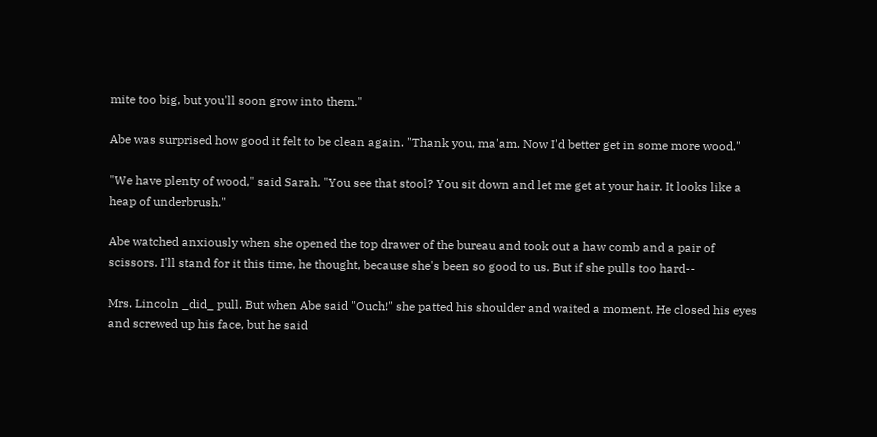mite too big, but you'll soon grow into them."

Abe was surprised how good it felt to be clean again. "Thank you, ma'am. Now I'd better get in some more wood."

"We have plenty of wood," said Sarah. "You see that stool? You sit down and let me get at your hair. It looks like a heap of underbrush."

Abe watched anxiously when she opened the top drawer of the bureau and took out a haw comb and a pair of scissors. I'll stand for it this time, he thought, because she's been so good to us. But if she pulls too hard--

Mrs. Lincoln _did_ pull. But when Abe said "Ouch!" she patted his shoulder and waited a moment. He closed his eyes and screwed up his face, but he said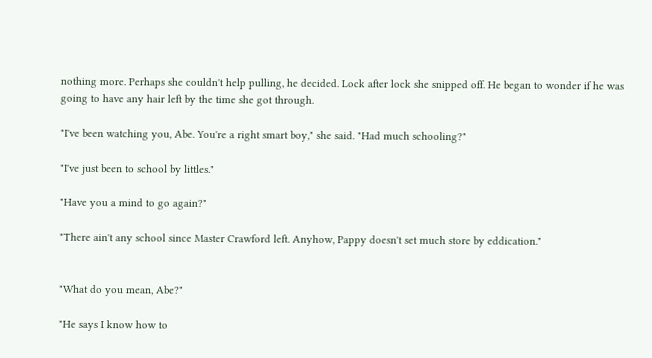nothing more. Perhaps she couldn't help pulling, he decided. Lock after lock she snipped off. He began to wonder if he was going to have any hair left by the time she got through.

"I've been watching you, Abe. You're a right smart boy," she said. "Had much schooling?"

"I've just been to school by littles."

"Have you a mind to go again?"

"There ain't any school since Master Crawford left. Anyhow, Pappy doesn't set much store by eddication."


"What do you mean, Abe?"

"He says I know how to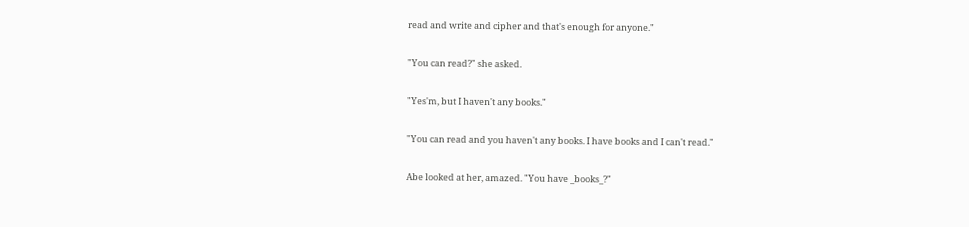read and write and cipher and that's enough for anyone."

"You can read?" she asked.

"Yes'm, but I haven't any books."

"You can read and you haven't any books. I have books and I can't read."

Abe looked at her, amazed. "You have _books_?"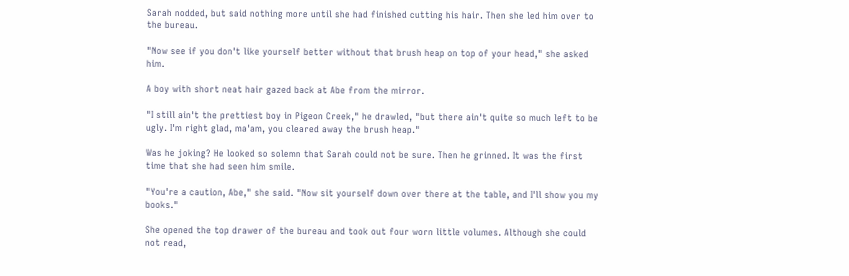Sarah nodded, but said nothing more until she had finished cutting his hair. Then she led him over to the bureau.

"Now see if you don't like yourself better without that brush heap on top of your head," she asked him.

A boy with short neat hair gazed back at Abe from the mirror.

"I still ain't the prettiest boy in Pigeon Creek," he drawled, "but there ain't quite so much left to be ugly. I'm right glad, ma'am, you cleared away the brush heap."

Was he joking? He looked so solemn that Sarah could not be sure. Then he grinned. It was the first time that she had seen him smile.

"You're a caution, Abe," she said. "Now sit yourself down over there at the table, and I'll show you my books."

She opened the top drawer of the bureau and took out four worn little volumes. Although she could not read,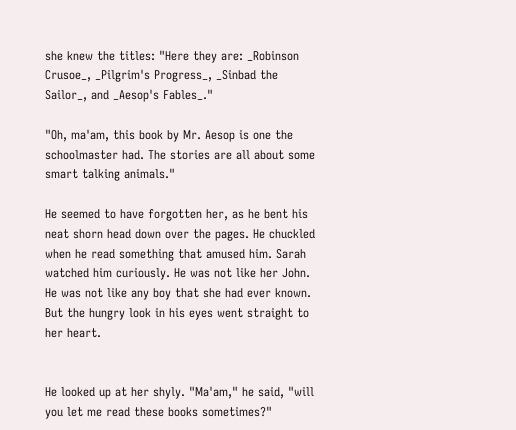she knew the titles: "Here they are: _Robinson Crusoe_, _Pilgrim's Progress_, _Sinbad the Sailor_, and _Aesop's Fables_."

"Oh, ma'am, this book by Mr. Aesop is one the schoolmaster had. The stories are all about some smart talking animals."

He seemed to have forgotten her, as he bent his neat shorn head down over the pages. He chuckled when he read something that amused him. Sarah watched him curiously. He was not like her John. He was not like any boy that she had ever known. But the hungry look in his eyes went straight to her heart.


He looked up at her shyly. "Ma'am," he said, "will you let me read these books sometimes?"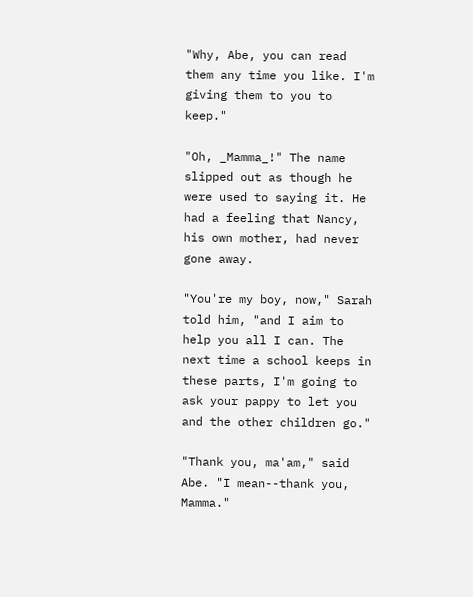"Why, Abe, you can read them any time you like. I'm giving them to you to keep."

"Oh, _Mamma_!" The name slipped out as though he were used to saying it. He had a feeling that Nancy, his own mother, had never gone away.

"You're my boy, now," Sarah told him, "and I aim to help you all I can. The next time a school keeps in these parts, I'm going to ask your pappy to let you and the other children go."

"Thank you, ma'am," said Abe. "I mean--thank you, Mamma."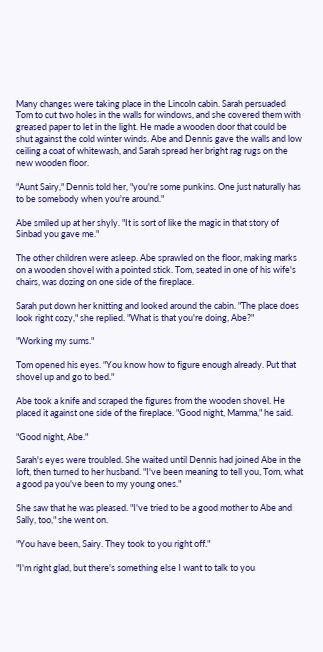Many changes were taking place in the Lincoln cabin. Sarah persuaded Tom to cut two holes in the walls for windows, and she covered them with greased paper to let in the light. He made a wooden door that could be shut against the cold winter winds. Abe and Dennis gave the walls and low ceiling a coat of whitewash, and Sarah spread her bright rag rugs on the new wooden floor.

"Aunt Sairy," Dennis told her, "you're some punkins. One just naturally has to be somebody when you're around."

Abe smiled up at her shyly. "It is sort of like the magic in that story of Sinbad you gave me."

The other children were asleep. Abe sprawled on the floor, making marks on a wooden shovel with a pointed stick. Tom, seated in one of his wife's chairs, was dozing on one side of the fireplace.

Sarah put down her knitting and looked around the cabin. "The place does look right cozy," she replied. "What is that you're doing, Abe?"

"Working my sums."

Tom opened his eyes. "You know how to figure enough already. Put that shovel up and go to bed."

Abe took a knife and scraped the figures from the wooden shovel. He placed it against one side of the fireplace. "Good night, Mamma," he said.

"Good night, Abe."

Sarah's eyes were troubled. She waited until Dennis had joined Abe in the loft, then turned to her husband. "I've been meaning to tell you, Tom, what a good pa you've been to my young ones."

She saw that he was pleased. "I've tried to be a good mother to Abe and Sally, too," she went on.

"You have been, Sairy. They took to you right off."

"I'm right glad, but there's something else I want to talk to you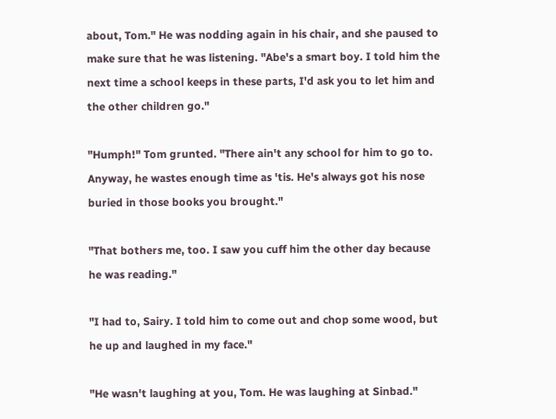about, Tom." He was nodding again in his chair, and she paused to make sure that he was listening. "Abe's a smart boy. I told him the next time a school keeps in these parts, I'd ask you to let him and the other children go."

"Humph!" Tom grunted. "There ain't any school for him to go to. Anyway, he wastes enough time as 'tis. He's always got his nose buried in those books you brought."

"That bothers me, too. I saw you cuff him the other day because he was reading."

"I had to, Sairy. I told him to come out and chop some wood, but he up and laughed in my face."

"He wasn't laughing at you, Tom. He was laughing at Sinbad."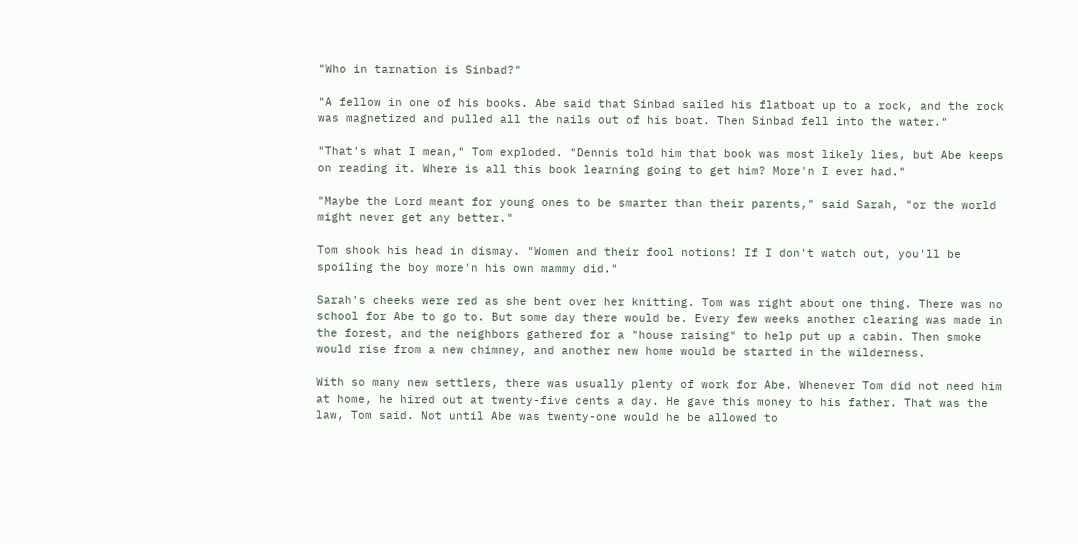"Who in tarnation is Sinbad?"

"A fellow in one of his books. Abe said that Sinbad sailed his flatboat up to a rock, and the rock was magnetized and pulled all the nails out of his boat. Then Sinbad fell into the water."

"That's what I mean," Tom exploded. "Dennis told him that book was most likely lies, but Abe keeps on reading it. Where is all this book learning going to get him? More'n I ever had."

"Maybe the Lord meant for young ones to be smarter than their parents," said Sarah, "or the world might never get any better."

Tom shook his head in dismay. "Women and their fool notions! If I don't watch out, you'll be spoiling the boy more'n his own mammy did."

Sarah's cheeks were red as she bent over her knitting. Tom was right about one thing. There was no school for Abe to go to. But some day there would be. Every few weeks another clearing was made in the forest, and the neighbors gathered for a "house raising" to help put up a cabin. Then smoke would rise from a new chimney, and another new home would be started in the wilderness.

With so many new settlers, there was usually plenty of work for Abe. Whenever Tom did not need him at home, he hired out at twenty-five cents a day. He gave this money to his father. That was the law, Tom said. Not until Abe was twenty-one would he be allowed to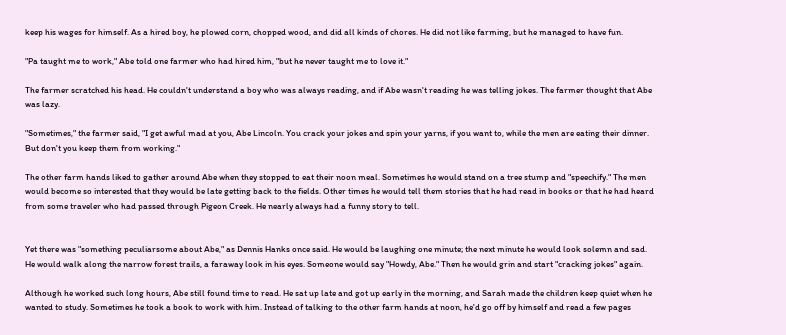keep his wages for himself. As a hired boy, he plowed corn, chopped wood, and did all kinds of chores. He did not like farming, but he managed to have fun.

"Pa taught me to work," Abe told one farmer who had hired him, "but he never taught me to love it."

The farmer scratched his head. He couldn't understand a boy who was always reading, and if Abe wasn't reading he was telling jokes. The farmer thought that Abe was lazy.

"Sometimes," the farmer said, "I get awful mad at you, Abe Lincoln. You crack your jokes and spin your yarns, if you want to, while the men are eating their dinner. But don't you keep them from working."

The other farm hands liked to gather around Abe when they stopped to eat their noon meal. Sometimes he would stand on a tree stump and "speechify." The men would become so interested that they would be late getting back to the fields. Other times he would tell them stories that he had read in books or that he had heard from some traveler who had passed through Pigeon Creek. He nearly always had a funny story to tell.


Yet there was "something peculiarsome about Abe," as Dennis Hanks once said. He would be laughing one minute; the next minute he would look solemn and sad. He would walk along the narrow forest trails, a faraway look in his eyes. Someone would say "Howdy, Abe." Then he would grin and start "cracking jokes" again.

Although he worked such long hours, Abe still found time to read. He sat up late and got up early in the morning, and Sarah made the children keep quiet when he wanted to study. Sometimes he took a book to work with him. Instead of talking to the other farm hands at noon, he'd go off by himself and read a few pages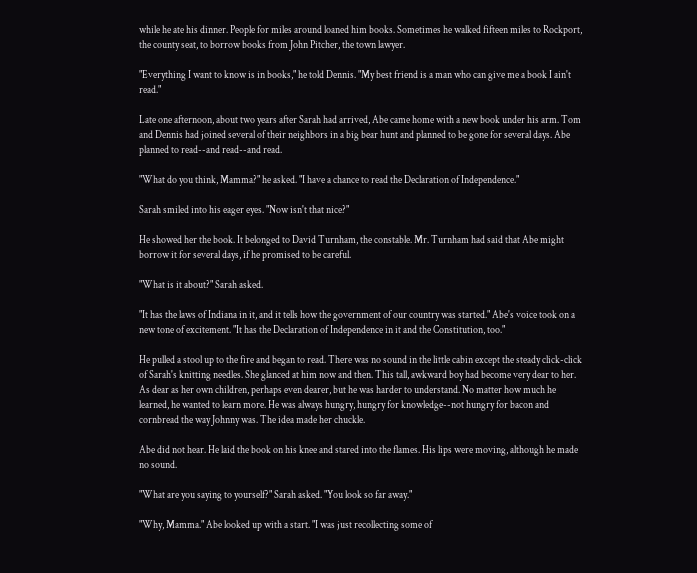while he ate his dinner. People for miles around loaned him books. Sometimes he walked fifteen miles to Rockport, the county seat, to borrow books from John Pitcher, the town lawyer.

"Everything I want to know is in books," he told Dennis. "My best friend is a man who can give me a book I ain't read."

Late one afternoon, about two years after Sarah had arrived, Abe came home with a new book under his arm. Tom and Dennis had joined several of their neighbors in a big bear hunt and planned to be gone for several days. Abe planned to read--and read--and read.

"What do you think, Mamma?" he asked. "I have a chance to read the Declaration of Independence."

Sarah smiled into his eager eyes. "Now isn't that nice?"

He showed her the book. It belonged to David Turnham, the constable. Mr. Turnham had said that Abe might borrow it for several days, if he promised to be careful.

"What is it about?" Sarah asked.

"It has the laws of Indiana in it, and it tells how the government of our country was started." Abe's voice took on a new tone of excitement. "It has the Declaration of Independence in it and the Constitution, too."

He pulled a stool up to the fire and began to read. There was no sound in the little cabin except the steady click-click of Sarah's knitting needles. She glanced at him now and then. This tall, awkward boy had become very dear to her. As dear as her own children, perhaps even dearer, but he was harder to understand. No matter how much he learned, he wanted to learn more. He was always hungry, hungry for knowledge--not hungry for bacon and cornbread the way Johnny was. The idea made her chuckle.

Abe did not hear. He laid the book on his knee and stared into the flames. His lips were moving, although he made no sound.

"What are you saying to yourself?" Sarah asked. "You look so far away."

"Why, Mamma." Abe looked up with a start. "I was just recollecting some of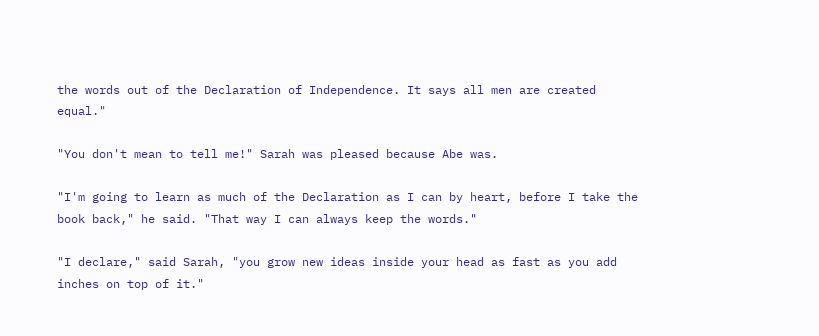the words out of the Declaration of Independence. It says all men are created equal."

"You don't mean to tell me!" Sarah was pleased because Abe was.

"I'm going to learn as much of the Declaration as I can by heart, before I take the book back," he said. "That way I can always keep the words."

"I declare," said Sarah, "you grow new ideas inside your head as fast as you add inches on top of it."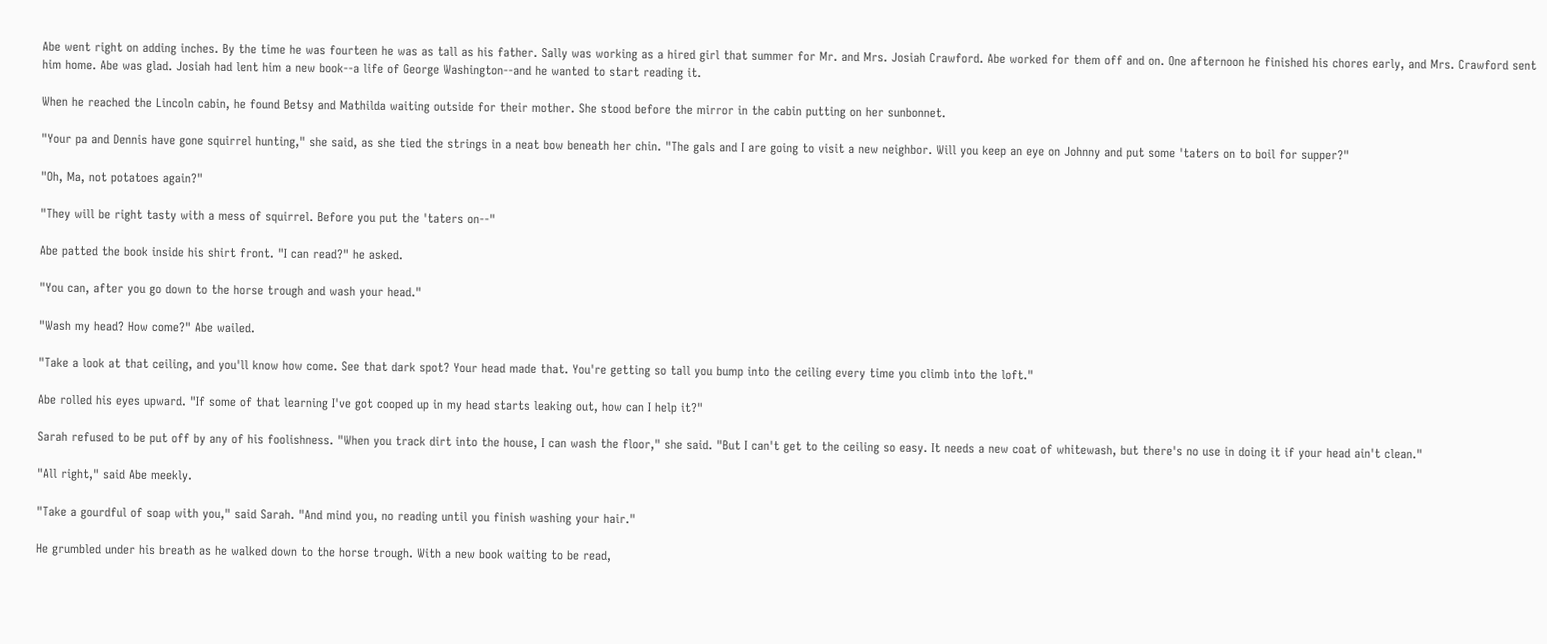Abe went right on adding inches. By the time he was fourteen he was as tall as his father. Sally was working as a hired girl that summer for Mr. and Mrs. Josiah Crawford. Abe worked for them off and on. One afternoon he finished his chores early, and Mrs. Crawford sent him home. Abe was glad. Josiah had lent him a new book--a life of George Washington--and he wanted to start reading it.

When he reached the Lincoln cabin, he found Betsy and Mathilda waiting outside for their mother. She stood before the mirror in the cabin putting on her sunbonnet.

"Your pa and Dennis have gone squirrel hunting," she said, as she tied the strings in a neat bow beneath her chin. "The gals and I are going to visit a new neighbor. Will you keep an eye on Johnny and put some 'taters on to boil for supper?"

"Oh, Ma, not potatoes again?"

"They will be right tasty with a mess of squirrel. Before you put the 'taters on--"

Abe patted the book inside his shirt front. "I can read?" he asked.

"You can, after you go down to the horse trough and wash your head."

"Wash my head? How come?" Abe wailed.

"Take a look at that ceiling, and you'll know how come. See that dark spot? Your head made that. You're getting so tall you bump into the ceiling every time you climb into the loft."

Abe rolled his eyes upward. "If some of that learning I've got cooped up in my head starts leaking out, how can I help it?"

Sarah refused to be put off by any of his foolishness. "When you track dirt into the house, I can wash the floor," she said. "But I can't get to the ceiling so easy. It needs a new coat of whitewash, but there's no use in doing it if your head ain't clean."

"All right," said Abe meekly.

"Take a gourdful of soap with you," said Sarah. "And mind you, no reading until you finish washing your hair."

He grumbled under his breath as he walked down to the horse trough. With a new book waiting to be read,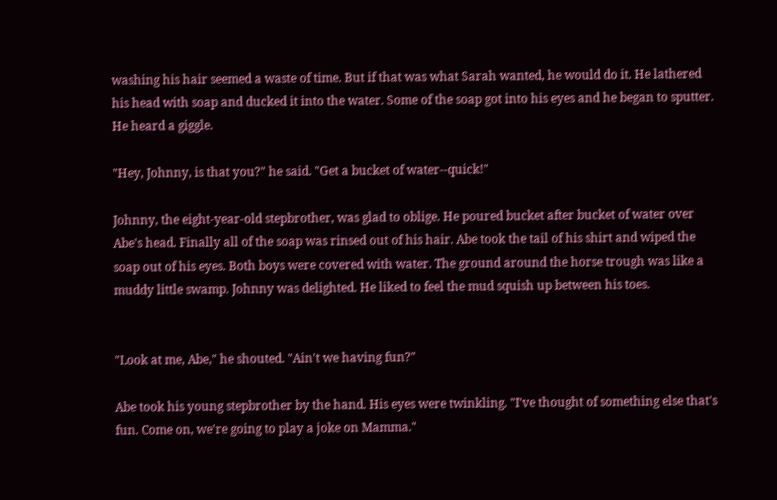washing his hair seemed a waste of time. But if that was what Sarah wanted, he would do it. He lathered his head with soap and ducked it into the water. Some of the soap got into his eyes and he began to sputter. He heard a giggle.

"Hey, Johnny, is that you?" he said. "Get a bucket of water--quick!"

Johnny, the eight-year-old stepbrother, was glad to oblige. He poured bucket after bucket of water over Abe's head. Finally all of the soap was rinsed out of his hair. Abe took the tail of his shirt and wiped the soap out of his eyes. Both boys were covered with water. The ground around the horse trough was like a muddy little swamp. Johnny was delighted. He liked to feel the mud squish up between his toes.


"Look at me, Abe," he shouted. "Ain't we having fun?"

Abe took his young stepbrother by the hand. His eyes were twinkling. "I've thought of something else that's fun. Come on, we're going to play a joke on Mamma."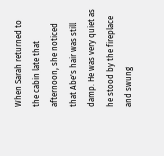When Sarah returned to the cabin late that afternoon, she noticed that Abe's hair was still damp. He was very quiet as he stood by the fireplace and swung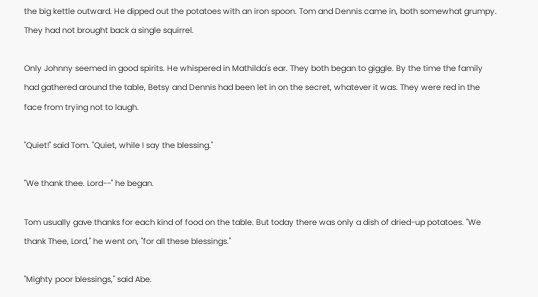the big kettle outward. He dipped out the potatoes with an iron spoon. Tom and Dennis came in, both somewhat grumpy. They had not brought back a single squirrel.

Only Johnny seemed in good spirits. He whispered in Mathilda's ear. They both began to giggle. By the time the family had gathered around the table, Betsy and Dennis had been let in on the secret, whatever it was. They were red in the face from trying not to laugh.

"Quiet!" said Tom. "Quiet, while I say the blessing."

"We thank thee. Lord--" he began.

Tom usually gave thanks for each kind of food on the table. But today there was only a dish of dried-up potatoes. "We thank Thee, Lord," he went on, "for all these blessings."

"Mighty poor blessings," said Abe.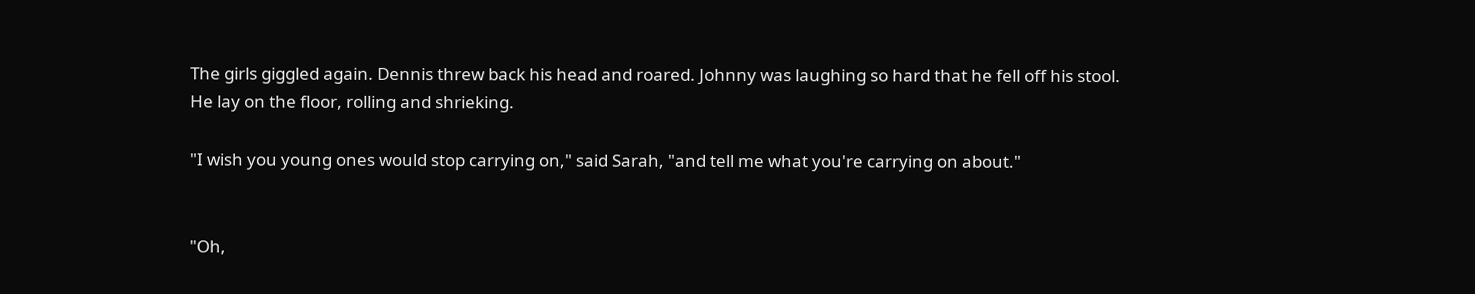The girls giggled again. Dennis threw back his head and roared. Johnny was laughing so hard that he fell off his stool. He lay on the floor, rolling and shrieking.

"I wish you young ones would stop carrying on," said Sarah, "and tell me what you're carrying on about."


"Oh,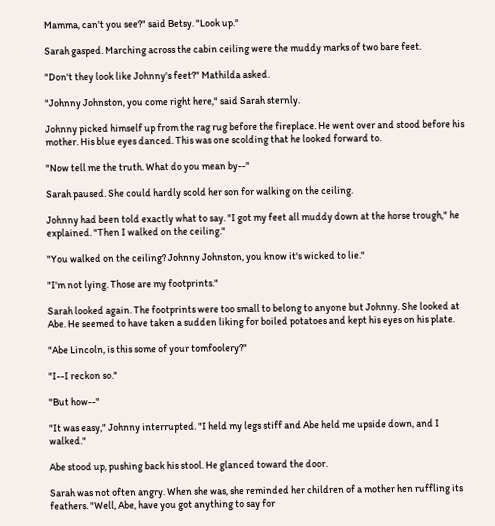Mamma, can't you see?" said Betsy. "Look up."

Sarah gasped. Marching across the cabin ceiling were the muddy marks of two bare feet.

"Don't they look like Johnny's feet?" Mathilda asked.

"Johnny Johnston, you come right here," said Sarah sternly.

Johnny picked himself up from the rag rug before the fireplace. He went over and stood before his mother. His blue eyes danced. This was one scolding that he looked forward to.

"Now tell me the truth. What do you mean by--"

Sarah paused. She could hardly scold her son for walking on the ceiling.

Johnny had been told exactly what to say. "I got my feet all muddy down at the horse trough," he explained. "Then I walked on the ceiling."

"You walked on the ceiling? Johnny Johnston, you know it's wicked to lie."

"I'm not lying. Those are my footprints."

Sarah looked again. The footprints were too small to belong to anyone but Johnny. She looked at Abe. He seemed to have taken a sudden liking for boiled potatoes and kept his eyes on his plate.

"Abe Lincoln, is this some of your tomfoolery?"

"I--I reckon so."

"But how--"

"It was easy," Johnny interrupted. "I held my legs stiff and Abe held me upside down, and I walked."

Abe stood up, pushing back his stool. He glanced toward the door.

Sarah was not often angry. When she was, she reminded her children of a mother hen ruffling its feathers. "Well, Abe, have you got anything to say for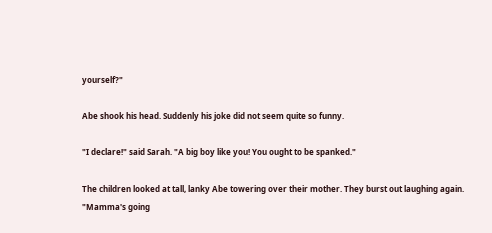yourself?"

Abe shook his head. Suddenly his joke did not seem quite so funny.

"I declare!" said Sarah. "A big boy like you! You ought to be spanked."

The children looked at tall, lanky Abe towering over their mother. They burst out laughing again. "Mamma's going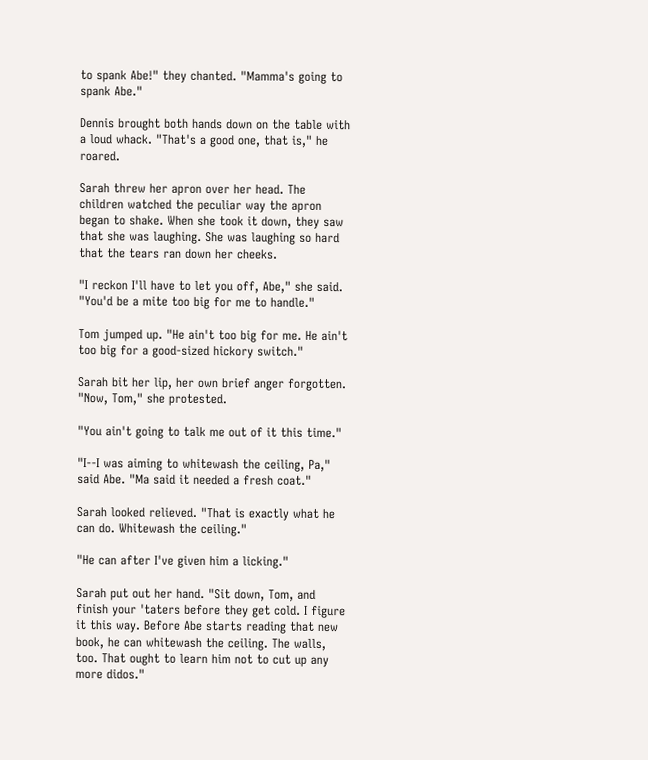to spank Abe!" they chanted. "Mamma's going to spank Abe."

Dennis brought both hands down on the table with a loud whack. "That's a good one, that is," he roared.

Sarah threw her apron over her head. The children watched the peculiar way the apron began to shake. When she took it down, they saw that she was laughing. She was laughing so hard that the tears ran down her cheeks.

"I reckon I'll have to let you off, Abe," she said. "You'd be a mite too big for me to handle."

Tom jumped up. "He ain't too big for me. He ain't too big for a good-sized hickory switch."

Sarah bit her lip, her own brief anger forgotten. "Now, Tom," she protested.

"You ain't going to talk me out of it this time."

"I--I was aiming to whitewash the ceiling, Pa," said Abe. "Ma said it needed a fresh coat."

Sarah looked relieved. "That is exactly what he can do. Whitewash the ceiling."

"He can after I've given him a licking."

Sarah put out her hand. "Sit down, Tom, and finish your 'taters before they get cold. I figure it this way. Before Abe starts reading that new book, he can whitewash the ceiling. The walls, too. That ought to learn him not to cut up any more didos."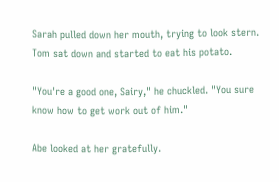Sarah pulled down her mouth, trying to look stern. Tom sat down and started to eat his potato.

"You're a good one, Sairy," he chuckled. "You sure know how to get work out of him."

Abe looked at her gratefully.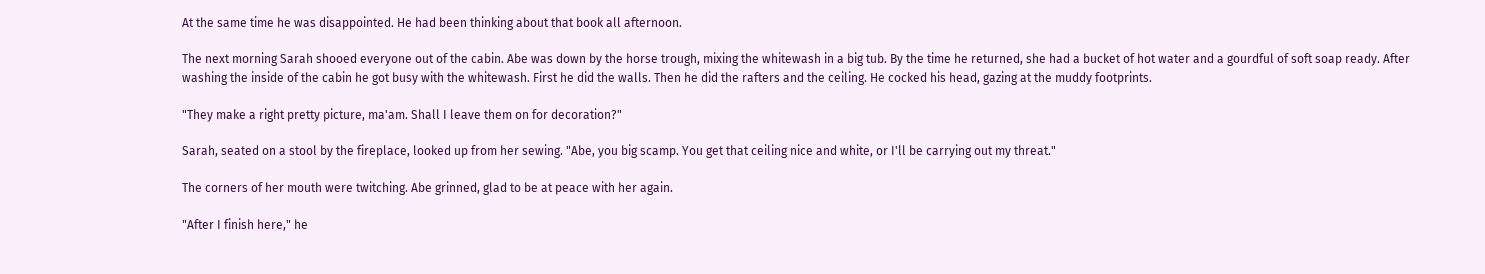At the same time he was disappointed. He had been thinking about that book all afternoon.

The next morning Sarah shooed everyone out of the cabin. Abe was down by the horse trough, mixing the whitewash in a big tub. By the time he returned, she had a bucket of hot water and a gourdful of soft soap ready. After washing the inside of the cabin he got busy with the whitewash. First he did the walls. Then he did the rafters and the ceiling. He cocked his head, gazing at the muddy footprints.

"They make a right pretty picture, ma'am. Shall I leave them on for decoration?"

Sarah, seated on a stool by the fireplace, looked up from her sewing. "Abe, you big scamp. You get that ceiling nice and white, or I'll be carrying out my threat."

The corners of her mouth were twitching. Abe grinned, glad to be at peace with her again.

"After I finish here," he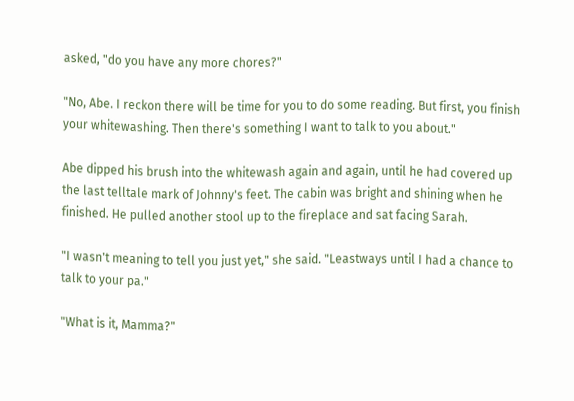asked, "do you have any more chores?"

"No, Abe. I reckon there will be time for you to do some reading. But first, you finish your whitewashing. Then there's something I want to talk to you about."

Abe dipped his brush into the whitewash again and again, until he had covered up the last telltale mark of Johnny's feet. The cabin was bright and shining when he finished. He pulled another stool up to the fireplace and sat facing Sarah.

"I wasn't meaning to tell you just yet," she said. "Leastways until I had a chance to talk to your pa."

"What is it, Mamma?"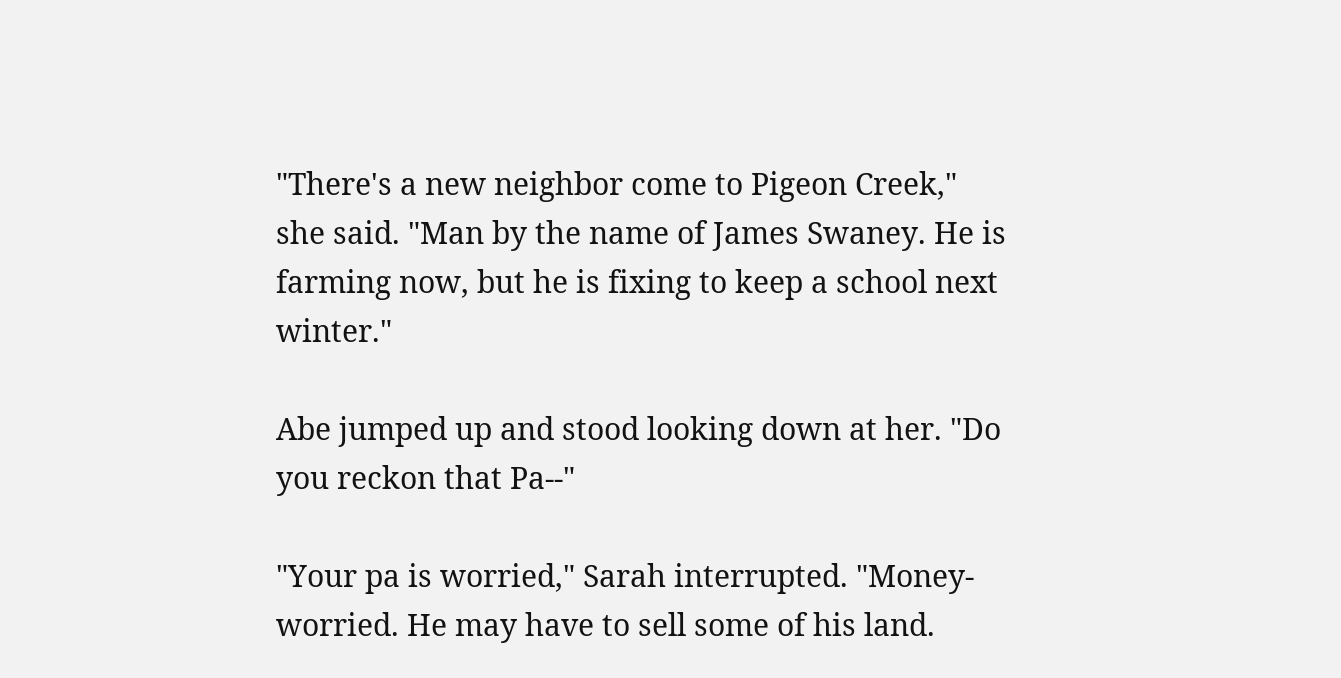"There's a new neighbor come to Pigeon Creek," she said. "Man by the name of James Swaney. He is farming now, but he is fixing to keep a school next winter."

Abe jumped up and stood looking down at her. "Do you reckon that Pa--"

"Your pa is worried," Sarah interrupted. "Money-worried. He may have to sell some of his land.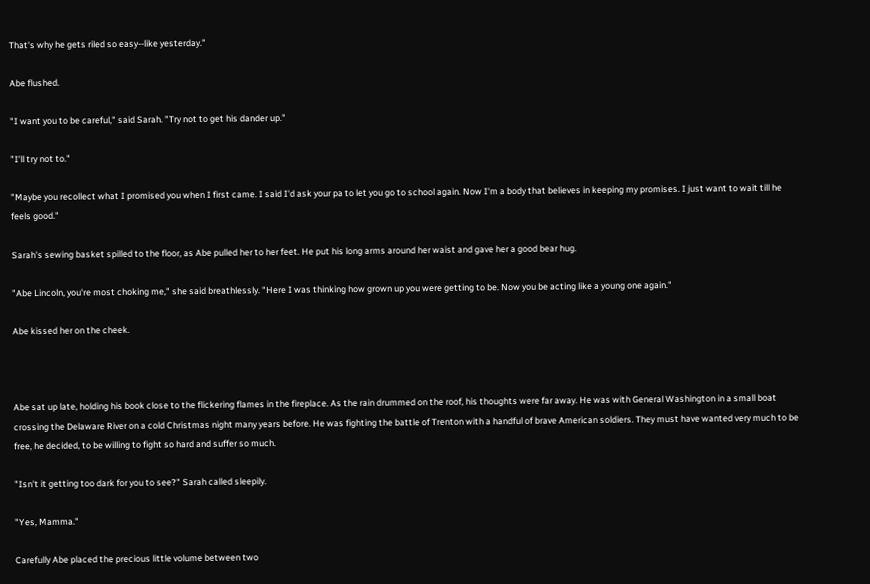That's why he gets riled so easy--like yesterday."

Abe flushed.

"I want you to be careful," said Sarah. "Try not to get his dander up."

"I'll try not to."

"Maybe you recollect what I promised you when I first came. I said I'd ask your pa to let you go to school again. Now I'm a body that believes in keeping my promises. I just want to wait till he feels good."

Sarah's sewing basket spilled to the floor, as Abe pulled her to her feet. He put his long arms around her waist and gave her a good bear hug.

"Abe Lincoln, you're most choking me," she said breathlessly. "Here I was thinking how grown up you were getting to be. Now you be acting like a young one again."

Abe kissed her on the cheek.



Abe sat up late, holding his book close to the flickering flames in the fireplace. As the rain drummed on the roof, his thoughts were far away. He was with General Washington in a small boat crossing the Delaware River on a cold Christmas night many years before. He was fighting the battle of Trenton with a handful of brave American soldiers. They must have wanted very much to be free, he decided, to be willing to fight so hard and suffer so much.

"Isn't it getting too dark for you to see?" Sarah called sleepily.

"Yes, Mamma."

Carefully Abe placed the precious little volume between two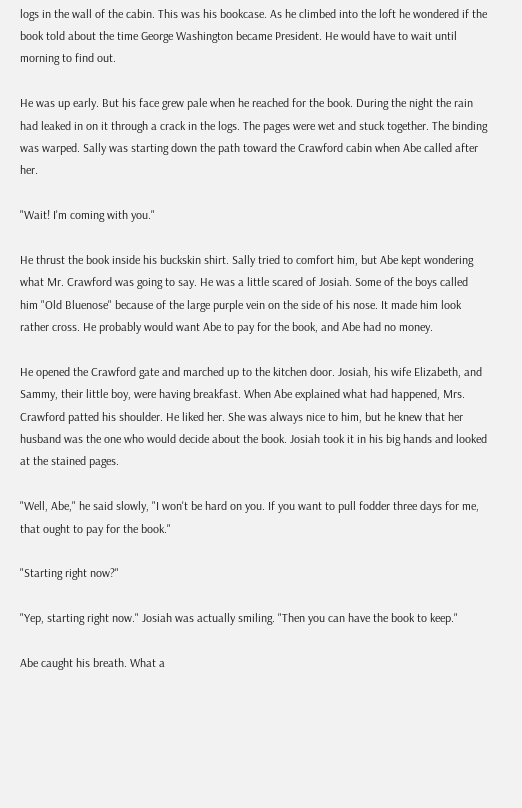logs in the wall of the cabin. This was his bookcase. As he climbed into the loft he wondered if the book told about the time George Washington became President. He would have to wait until morning to find out.

He was up early. But his face grew pale when he reached for the book. During the night the rain had leaked in on it through a crack in the logs. The pages were wet and stuck together. The binding was warped. Sally was starting down the path toward the Crawford cabin when Abe called after her.

"Wait! I'm coming with you."

He thrust the book inside his buckskin shirt. Sally tried to comfort him, but Abe kept wondering what Mr. Crawford was going to say. He was a little scared of Josiah. Some of the boys called him "Old Bluenose" because of the large purple vein on the side of his nose. It made him look rather cross. He probably would want Abe to pay for the book, and Abe had no money.

He opened the Crawford gate and marched up to the kitchen door. Josiah, his wife Elizabeth, and Sammy, their little boy, were having breakfast. When Abe explained what had happened, Mrs. Crawford patted his shoulder. He liked her. She was always nice to him, but he knew that her husband was the one who would decide about the book. Josiah took it in his big hands and looked at the stained pages.

"Well, Abe," he said slowly, "I won't be hard on you. If you want to pull fodder three days for me, that ought to pay for the book."

"Starting right now?"

"Yep, starting right now." Josiah was actually smiling. "Then you can have the book to keep."

Abe caught his breath. What a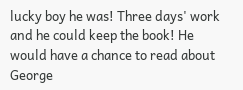lucky boy he was! Three days' work and he could keep the book! He would have a chance to read about George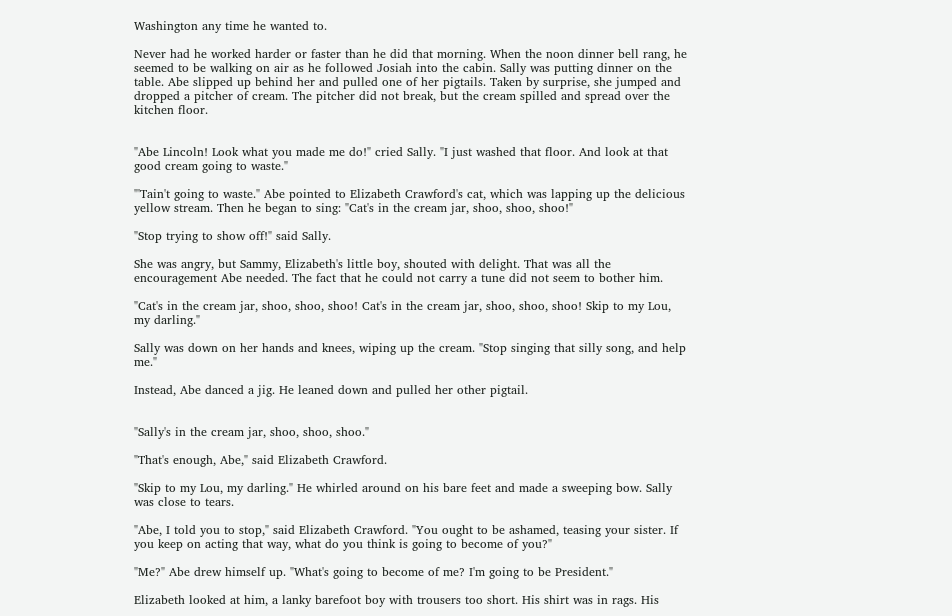Washington any time he wanted to.

Never had he worked harder or faster than he did that morning. When the noon dinner bell rang, he seemed to be walking on air as he followed Josiah into the cabin. Sally was putting dinner on the table. Abe slipped up behind her and pulled one of her pigtails. Taken by surprise, she jumped and dropped a pitcher of cream. The pitcher did not break, but the cream spilled and spread over the kitchen floor.


"Abe Lincoln! Look what you made me do!" cried Sally. "I just washed that floor. And look at that good cream going to waste."

"'Tain't going to waste." Abe pointed to Elizabeth Crawford's cat, which was lapping up the delicious yellow stream. Then he began to sing: "Cat's in the cream jar, shoo, shoo, shoo!"

"Stop trying to show off!" said Sally.

She was angry, but Sammy, Elizabeth's little boy, shouted with delight. That was all the encouragement Abe needed. The fact that he could not carry a tune did not seem to bother him.

"Cat's in the cream jar, shoo, shoo, shoo! Cat's in the cream jar, shoo, shoo, shoo! Skip to my Lou, my darling."

Sally was down on her hands and knees, wiping up the cream. "Stop singing that silly song, and help me."

Instead, Abe danced a jig. He leaned down and pulled her other pigtail.


"Sally's in the cream jar, shoo, shoo, shoo."

"That's enough, Abe," said Elizabeth Crawford.

"Skip to my Lou, my darling." He whirled around on his bare feet and made a sweeping bow. Sally was close to tears.

"Abe, I told you to stop," said Elizabeth Crawford. "You ought to be ashamed, teasing your sister. If you keep on acting that way, what do you think is going to become of you?"

"Me?" Abe drew himself up. "What's going to become of me? I'm going to be President."

Elizabeth looked at him, a lanky barefoot boy with trousers too short. His shirt was in rags. His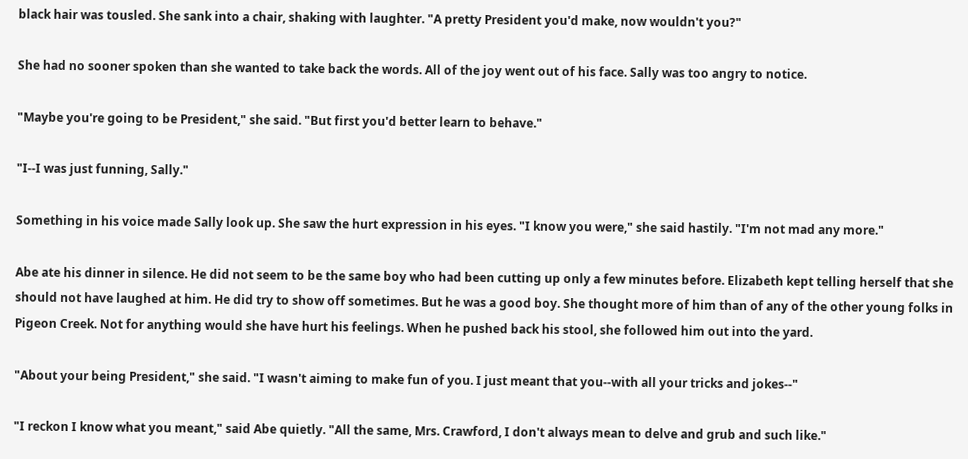black hair was tousled. She sank into a chair, shaking with laughter. "A pretty President you'd make, now wouldn't you?"

She had no sooner spoken than she wanted to take back the words. All of the joy went out of his face. Sally was too angry to notice.

"Maybe you're going to be President," she said. "But first you'd better learn to behave."

"I--I was just funning, Sally."

Something in his voice made Sally look up. She saw the hurt expression in his eyes. "I know you were," she said hastily. "I'm not mad any more."

Abe ate his dinner in silence. He did not seem to be the same boy who had been cutting up only a few minutes before. Elizabeth kept telling herself that she should not have laughed at him. He did try to show off sometimes. But he was a good boy. She thought more of him than of any of the other young folks in Pigeon Creek. Not for anything would she have hurt his feelings. When he pushed back his stool, she followed him out into the yard.

"About your being President," she said. "I wasn't aiming to make fun of you. I just meant that you--with all your tricks and jokes--"

"I reckon I know what you meant," said Abe quietly. "All the same, Mrs. Crawford, I don't always mean to delve and grub and such like."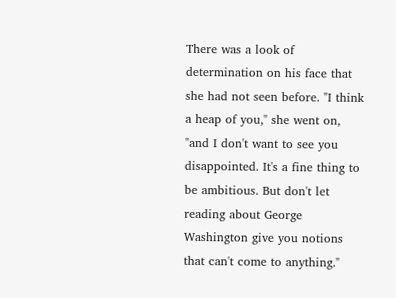There was a look of determination on his face that she had not seen before. "I think a heap of you," she went on, "and I don't want to see you disappointed. It's a fine thing to be ambitious. But don't let reading about George Washington give you notions that can't come to anything."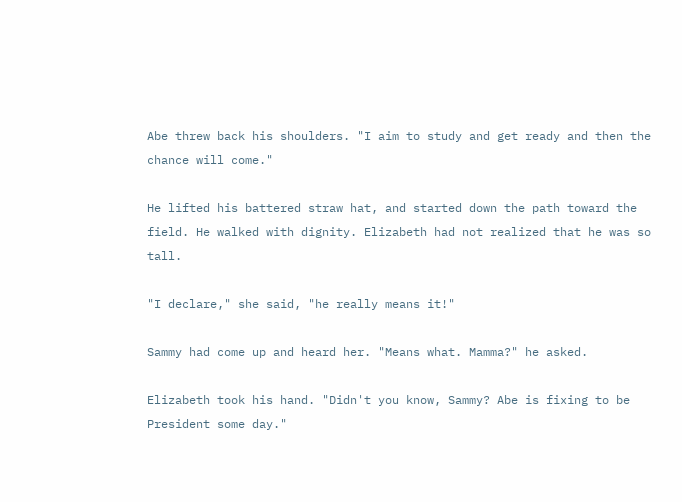Abe threw back his shoulders. "I aim to study and get ready and then the chance will come."

He lifted his battered straw hat, and started down the path toward the field. He walked with dignity. Elizabeth had not realized that he was so tall.

"I declare," she said, "he really means it!"

Sammy had come up and heard her. "Means what. Mamma?" he asked.

Elizabeth took his hand. "Didn't you know, Sammy? Abe is fixing to be President some day."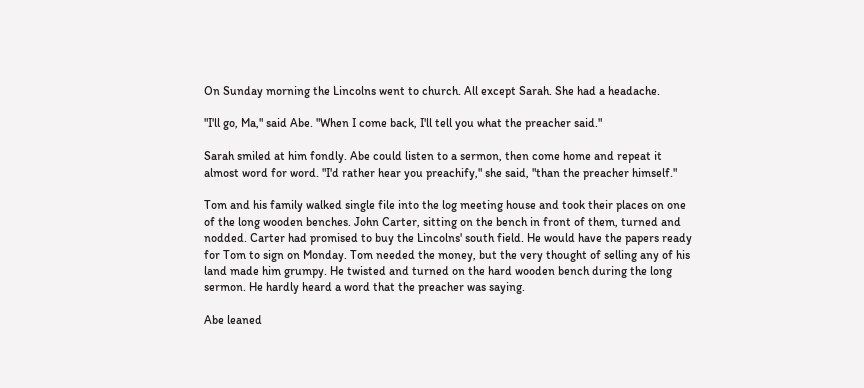On Sunday morning the Lincolns went to church. All except Sarah. She had a headache.

"I'll go, Ma," said Abe. "When I come back, I'll tell you what the preacher said."

Sarah smiled at him fondly. Abe could listen to a sermon, then come home and repeat it almost word for word. "I'd rather hear you preachify," she said, "than the preacher himself."

Tom and his family walked single file into the log meeting house and took their places on one of the long wooden benches. John Carter, sitting on the bench in front of them, turned and nodded. Carter had promised to buy the Lincolns' south field. He would have the papers ready for Tom to sign on Monday. Tom needed the money, but the very thought of selling any of his land made him grumpy. He twisted and turned on the hard wooden bench during the long sermon. He hardly heard a word that the preacher was saying.

Abe leaned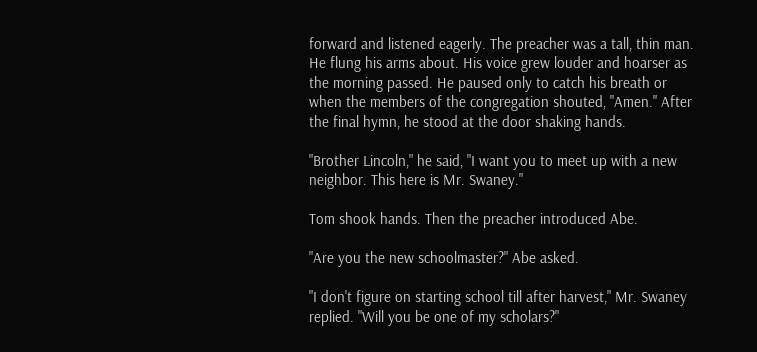forward and listened eagerly. The preacher was a tall, thin man. He flung his arms about. His voice grew louder and hoarser as the morning passed. He paused only to catch his breath or when the members of the congregation shouted, "Amen." After the final hymn, he stood at the door shaking hands.

"Brother Lincoln," he said, "I want you to meet up with a new neighbor. This here is Mr. Swaney."

Tom shook hands. Then the preacher introduced Abe.

"Are you the new schoolmaster?" Abe asked.

"I don't figure on starting school till after harvest," Mr. Swaney replied. "Will you be one of my scholars?"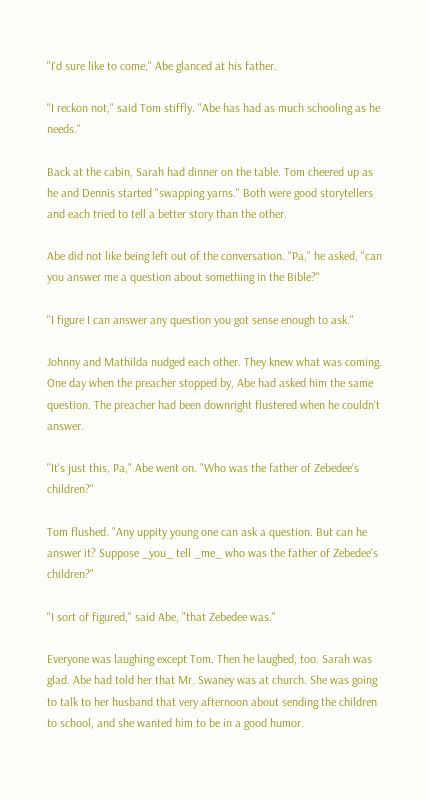"I'd sure like to come." Abe glanced at his father.

"I reckon not," said Tom stiffly. "Abe has had as much schooling as he needs."

Back at the cabin, Sarah had dinner on the table. Tom cheered up as he and Dennis started "swapping yarns." Both were good storytellers and each tried to tell a better story than the other.

Abe did not like being left out of the conversation. "Pa," he asked, "can you answer me a question about something in the Bible?"

"I figure I can answer any question you got sense enough to ask."

Johnny and Mathilda nudged each other. They knew what was coming. One day when the preacher stopped by, Abe had asked him the same question. The preacher had been downright flustered when he couldn't answer.

"It's just this, Pa," Abe went on. "Who was the father of Zebedee's children?"

Tom flushed. "Any uppity young one can ask a question. But can he answer it? Suppose _you_ tell _me_ who was the father of Zebedee's children?"

"I sort of figured," said Abe, "that Zebedee was."

Everyone was laughing except Tom. Then he laughed, too. Sarah was glad. Abe had told her that Mr. Swaney was at church. She was going to talk to her husband that very afternoon about sending the children to school, and she wanted him to be in a good humor.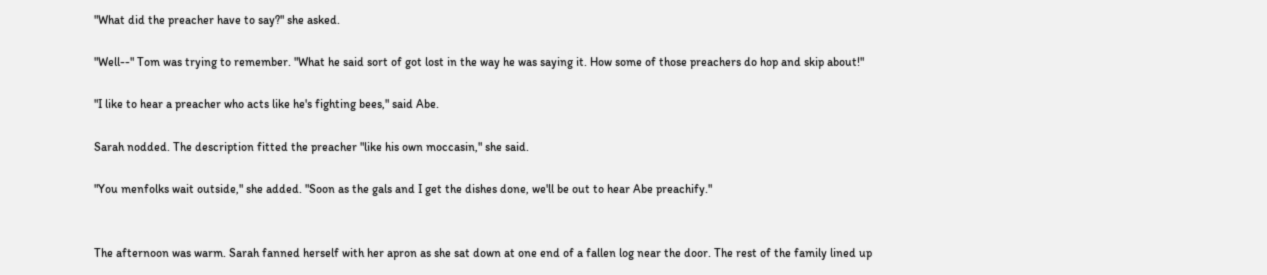"What did the preacher have to say?" she asked.

"Well--" Tom was trying to remember. "What he said sort of got lost in the way he was saying it. How some of those preachers do hop and skip about!"

"I like to hear a preacher who acts like he's fighting bees," said Abe.

Sarah nodded. The description fitted the preacher "like his own moccasin," she said.

"You menfolks wait outside," she added. "Soon as the gals and I get the dishes done, we'll be out to hear Abe preachify."


The afternoon was warm. Sarah fanned herself with her apron as she sat down at one end of a fallen log near the door. The rest of the family lined up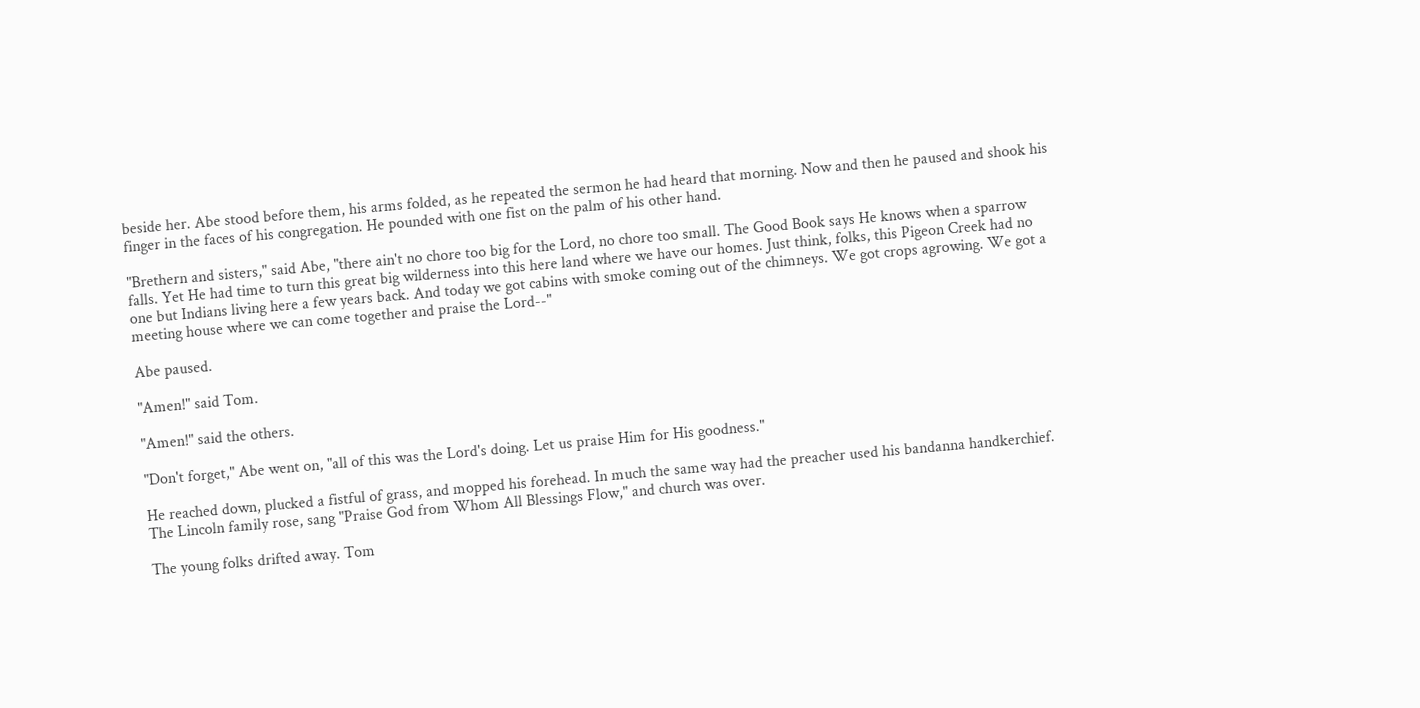beside her. Abe stood before them, his arms folded, as he repeated the sermon he had heard that morning. Now and then he paused and shook his finger in the faces of his congregation. He pounded with one fist on the palm of his other hand.

"Brethern and sisters," said Abe, "there ain't no chore too big for the Lord, no chore too small. The Good Book says He knows when a sparrow falls. Yet He had time to turn this great big wilderness into this here land where we have our homes. Just think, folks, this Pigeon Creek had no one but Indians living here a few years back. And today we got cabins with smoke coming out of the chimneys. We got crops agrowing. We got a meeting house where we can come together and praise the Lord--"

Abe paused.

"Amen!" said Tom.

"Amen!" said the others.

"Don't forget," Abe went on, "all of this was the Lord's doing. Let us praise Him for His goodness."

He reached down, plucked a fistful of grass, and mopped his forehead. In much the same way had the preacher used his bandanna handkerchief. The Lincoln family rose, sang "Praise God from Whom All Blessings Flow," and church was over.

The young folks drifted away. Tom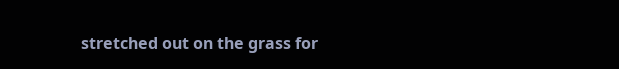stretched out on the grass for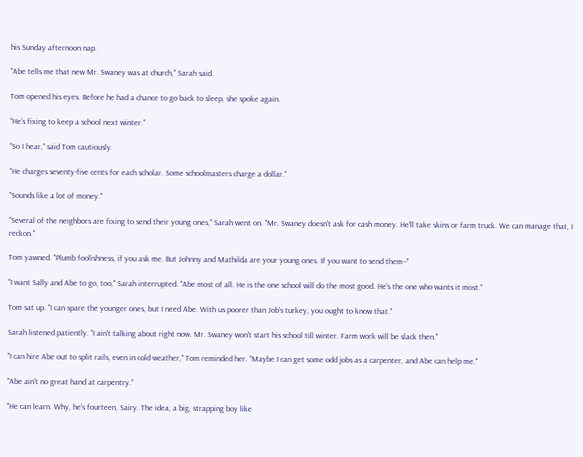his Sunday afternoon nap.

"Abe tells me that new Mr. Swaney was at church," Sarah said.

Tom opened his eyes. Before he had a chance to go back to sleep, she spoke again.

"He's fixing to keep a school next winter."

"So I hear," said Tom cautiously.

"He charges seventy-five cents for each scholar. Some schoolmasters charge a dollar."

"Sounds like a lot of money."

"Several of the neighbors are fixing to send their young ones," Sarah went on. "Mr. Swaney doesn't ask for cash money. He'll take skins or farm truck. We can manage that, I reckon."

Tom yawned. "Plumb foolishness, if you ask me. But Johnny and Mathilda are your young ones. If you want to send them--"

"I want Sally and Abe to go, too," Sarah interrupted. "Abe most of all. He is the one school will do the most good. He's the one who wants it most."

Tom sat up. "I can spare the younger ones, but I need Abe. With us poorer than Job's turkey, you ought to know that."

Sarah listened patiently. "I ain't talking about right now. Mr. Swaney won't start his school till winter. Farm work will be slack then."

"I can hire Abe out to split rails, even in cold weather," Tom reminded her. "Maybe I can get some odd jobs as a carpenter, and Abe can help me."

"Abe ain't no great hand at carpentry."

"He can learn. Why, he's fourteen, Sairy. The idea, a big, strapping boy like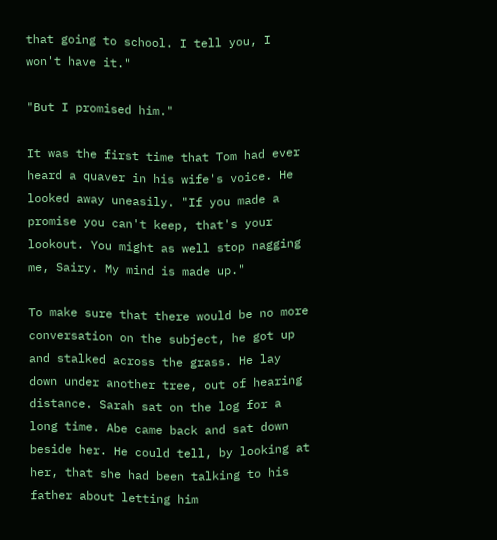that going to school. I tell you, I won't have it."

"But I promised him."

It was the first time that Tom had ever heard a quaver in his wife's voice. He looked away uneasily. "If you made a promise you can't keep, that's your lookout. You might as well stop nagging me, Sairy. My mind is made up."

To make sure that there would be no more conversation on the subject, he got up and stalked across the grass. He lay down under another tree, out of hearing distance. Sarah sat on the log for a long time. Abe came back and sat down beside her. He could tell, by looking at her, that she had been talking to his father about letting him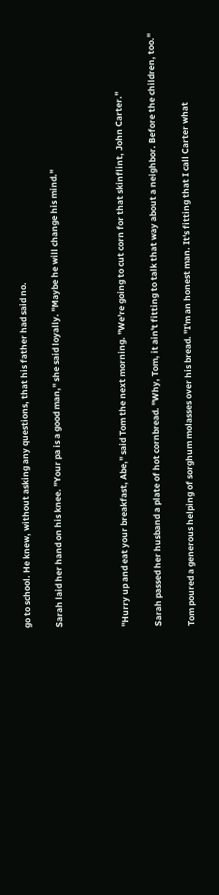go to school. He knew, without asking any questions, that his father had said no.

Sarah laid her hand on his knee. "Your pa is a good man," she said loyally. "Maybe he will change his mind."



"Hurry up and eat your breakfast, Abe," said Tom the next morning. "We're going to cut corn for that skinflint, John Carter."

Sarah passed her husband a plate of hot cornbread. "Why, Tom, it ain't fitting to talk that way about a neighbor. Before the children, too."

Tom poured a generous helping of sorghum molasses over his bread. "I'm an honest man. It's fitting that I call Carter what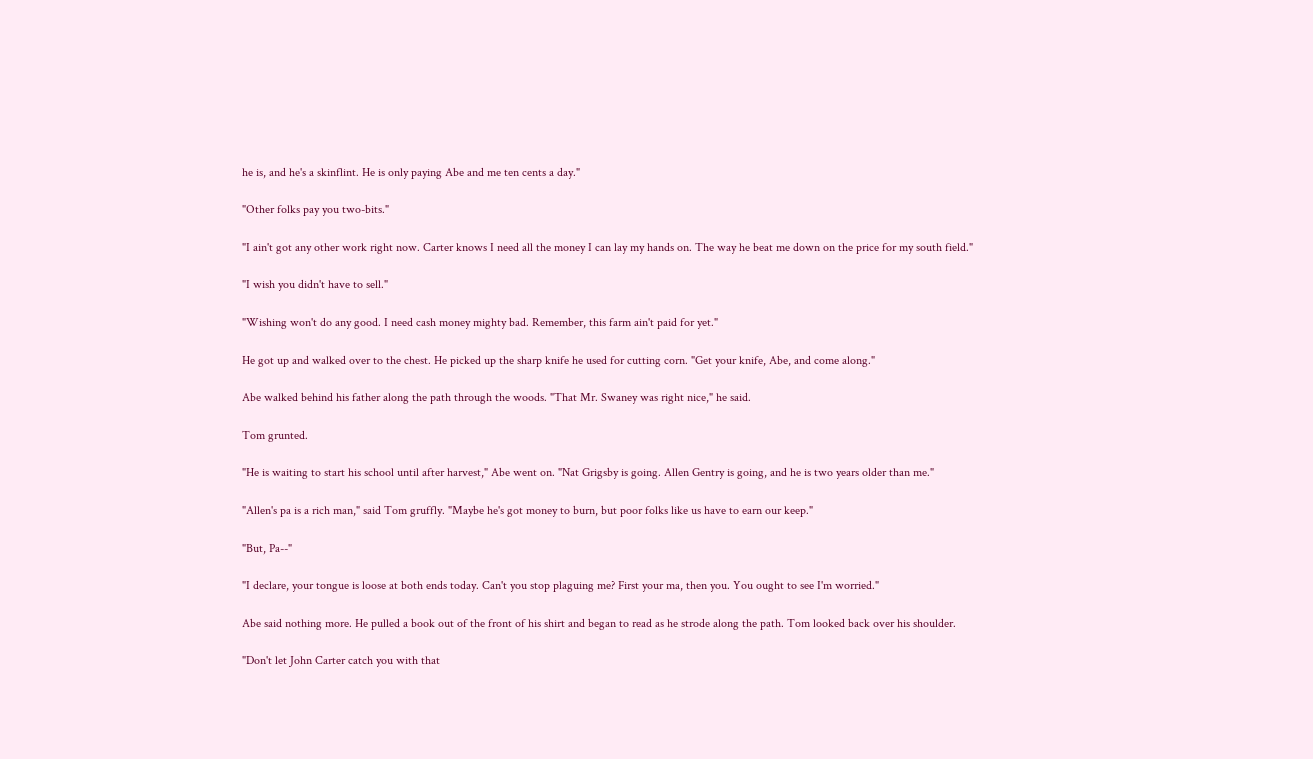he is, and he's a skinflint. He is only paying Abe and me ten cents a day."

"Other folks pay you two-bits."

"I ain't got any other work right now. Carter knows I need all the money I can lay my hands on. The way he beat me down on the price for my south field."

"I wish you didn't have to sell."

"Wishing won't do any good. I need cash money mighty bad. Remember, this farm ain't paid for yet."

He got up and walked over to the chest. He picked up the sharp knife he used for cutting corn. "Get your knife, Abe, and come along."

Abe walked behind his father along the path through the woods. "That Mr. Swaney was right nice," he said.

Tom grunted.

"He is waiting to start his school until after harvest," Abe went on. "Nat Grigsby is going. Allen Gentry is going, and he is two years older than me."

"Allen's pa is a rich man," said Tom gruffly. "Maybe he's got money to burn, but poor folks like us have to earn our keep."

"But, Pa--"

"I declare, your tongue is loose at both ends today. Can't you stop plaguing me? First your ma, then you. You ought to see I'm worried."

Abe said nothing more. He pulled a book out of the front of his shirt and began to read as he strode along the path. Tom looked back over his shoulder.

"Don't let John Carter catch you with that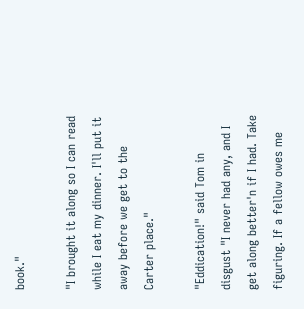book."

"I brought it along so I can read while I eat my dinner. I'll put it away before we get to the Carter place."

"Eddication!" said Tom in disgust "I never had any, and I get along better'n if I had. Take figuring. If a fellow owes me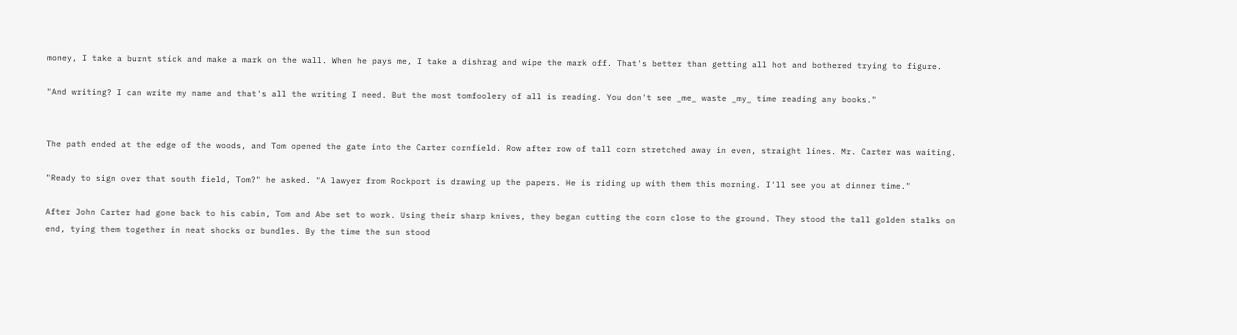money, I take a burnt stick and make a mark on the wall. When he pays me, I take a dishrag and wipe the mark off. That's better than getting all hot and bothered trying to figure.

"And writing? I can write my name and that's all the writing I need. But the most tomfoolery of all is reading. You don't see _me_ waste _my_ time reading any books."


The path ended at the edge of the woods, and Tom opened the gate into the Carter cornfield. Row after row of tall corn stretched away in even, straight lines. Mr. Carter was waiting.

"Ready to sign over that south field, Tom?" he asked. "A lawyer from Rockport is drawing up the papers. He is riding up with them this morning. I'll see you at dinner time."

After John Carter had gone back to his cabin, Tom and Abe set to work. Using their sharp knives, they began cutting the corn close to the ground. They stood the tall golden stalks on end, tying them together in neat shocks or bundles. By the time the sun stood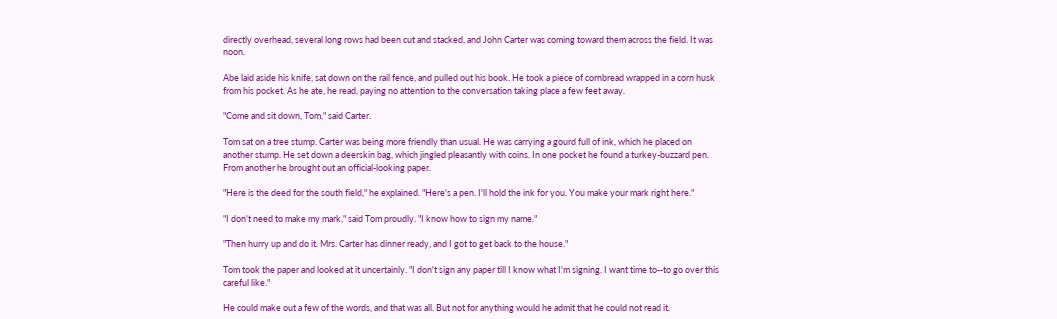directly overhead, several long rows had been cut and stacked, and John Carter was coming toward them across the field. It was noon.

Abe laid aside his knife, sat down on the rail fence, and pulled out his book. He took a piece of cornbread wrapped in a corn husk from his pocket. As he ate, he read, paying no attention to the conversation taking place a few feet away.

"Come and sit down, Tom," said Carter.

Tom sat on a tree stump. Carter was being more friendly than usual. He was carrying a gourd full of ink, which he placed on another stump. He set down a deerskin bag, which jingled pleasantly with coins. In one pocket he found a turkey-buzzard pen. From another he brought out an official-looking paper.

"Here is the deed for the south field," he explained. "Here's a pen. I'll hold the ink for you. You make your mark right here."

"I don't need to make my mark," said Tom proudly. "I know how to sign my name."

"Then hurry up and do it. Mrs. Carter has dinner ready, and I got to get back to the house."

Tom took the paper and looked at it uncertainly. "I don't sign any paper till I know what I'm signing. I want time to--to go over this careful like."

He could make out a few of the words, and that was all. But not for anything would he admit that he could not read it.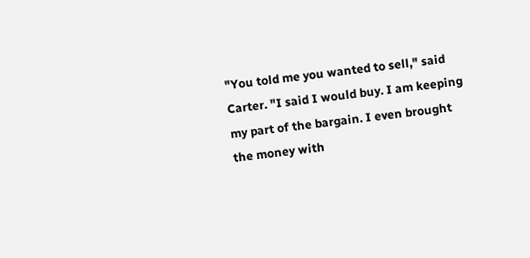"You told me you wanted to sell," said Carter. "I said I would buy. I am keeping my part of the bargain. I even brought the money with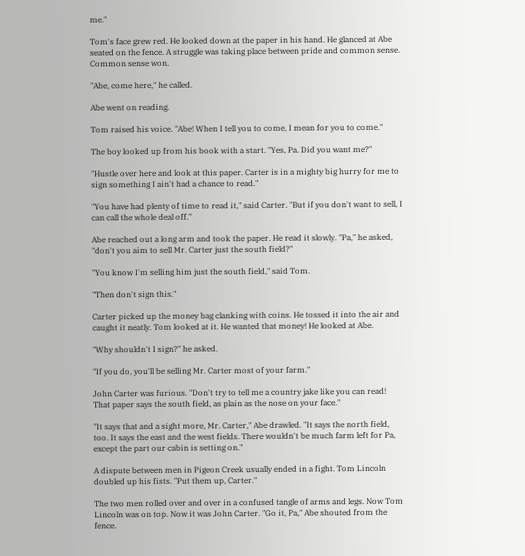me."

Tom's face grew red. He looked down at the paper in his hand. He glanced at Abe seated on the fence. A struggle was taking place between pride and common sense. Common sense won.

"Abe, come here," he called.

Abe went on reading.

Tom raised his voice. "Abe! When I tell you to come, I mean for you to come."

The boy looked up from his book with a start. "Yes, Pa. Did you want me?"

"Hustle over here and look at this paper. Carter is in a mighty big hurry for me to sign something I ain't had a chance to read."

"You have had plenty of time to read it," said Carter. "But if you don't want to sell, I can call the whole deal off."

Abe reached out a long arm and took the paper. He read it slowly. "Pa," he asked, "don't you aim to sell Mr. Carter just the south field?"

"You know I'm selling him just the south field," said Tom.

"Then don't sign this."

Carter picked up the money bag clanking with coins. He tossed it into the air and caught it neatly. Tom looked at it. He wanted that money! He looked at Abe.

"Why shouldn't I sign?" he asked.

"If you do, you'll be selling Mr. Carter most of your farm."

John Carter was furious. "Don't try to tell me a country jake like you can read! That paper says the south field, as plain as the nose on your face."

"It says that and a sight more, Mr. Carter," Abe drawled. "It says the north field, too. It says the east and the west fields. There wouldn't be much farm left for Pa, except the part our cabin is setting on."

A dispute between men in Pigeon Creek usually ended in a fight. Tom Lincoln doubled up his fists. "Put them up, Carter."

The two men rolled over and over in a confused tangle of arms and legs. Now Tom Lincoln was on top. Now it was John Carter. "Go it, Pa," Abe shouted from the fence.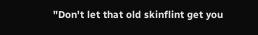"Don't let that old skinflint get you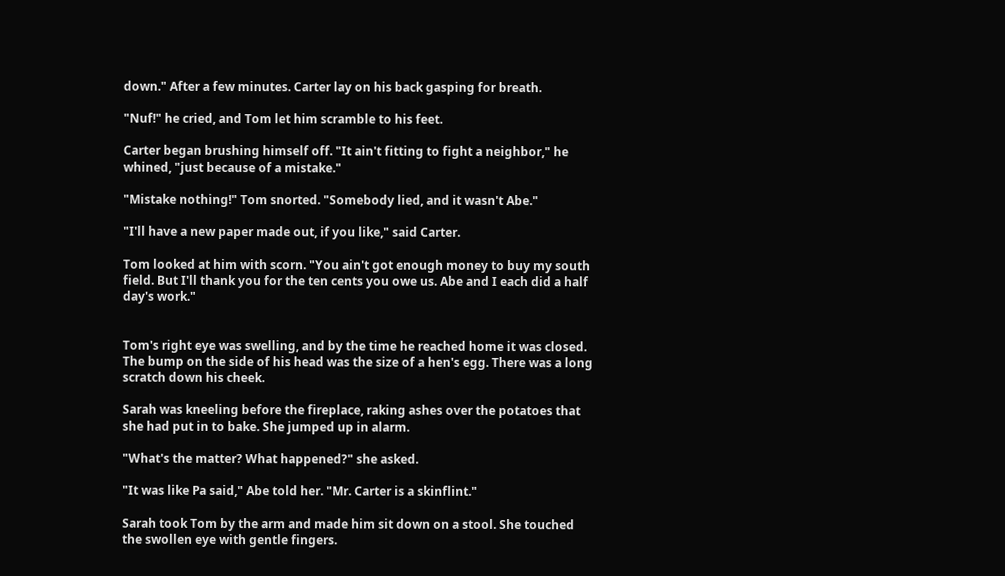down." After a few minutes. Carter lay on his back gasping for breath.

"Nuf!" he cried, and Tom let him scramble to his feet.

Carter began brushing himself off. "It ain't fitting to fight a neighbor," he whined, "just because of a mistake."

"Mistake nothing!" Tom snorted. "Somebody lied, and it wasn't Abe."

"I'll have a new paper made out, if you like," said Carter.

Tom looked at him with scorn. "You ain't got enough money to buy my south field. But I'll thank you for the ten cents you owe us. Abe and I each did a half day's work."


Tom's right eye was swelling, and by the time he reached home it was closed. The bump on the side of his head was the size of a hen's egg. There was a long scratch down his cheek.

Sarah was kneeling before the fireplace, raking ashes over the potatoes that she had put in to bake. She jumped up in alarm.

"What's the matter? What happened?" she asked.

"It was like Pa said," Abe told her. "Mr. Carter is a skinflint."

Sarah took Tom by the arm and made him sit down on a stool. She touched the swollen eye with gentle fingers.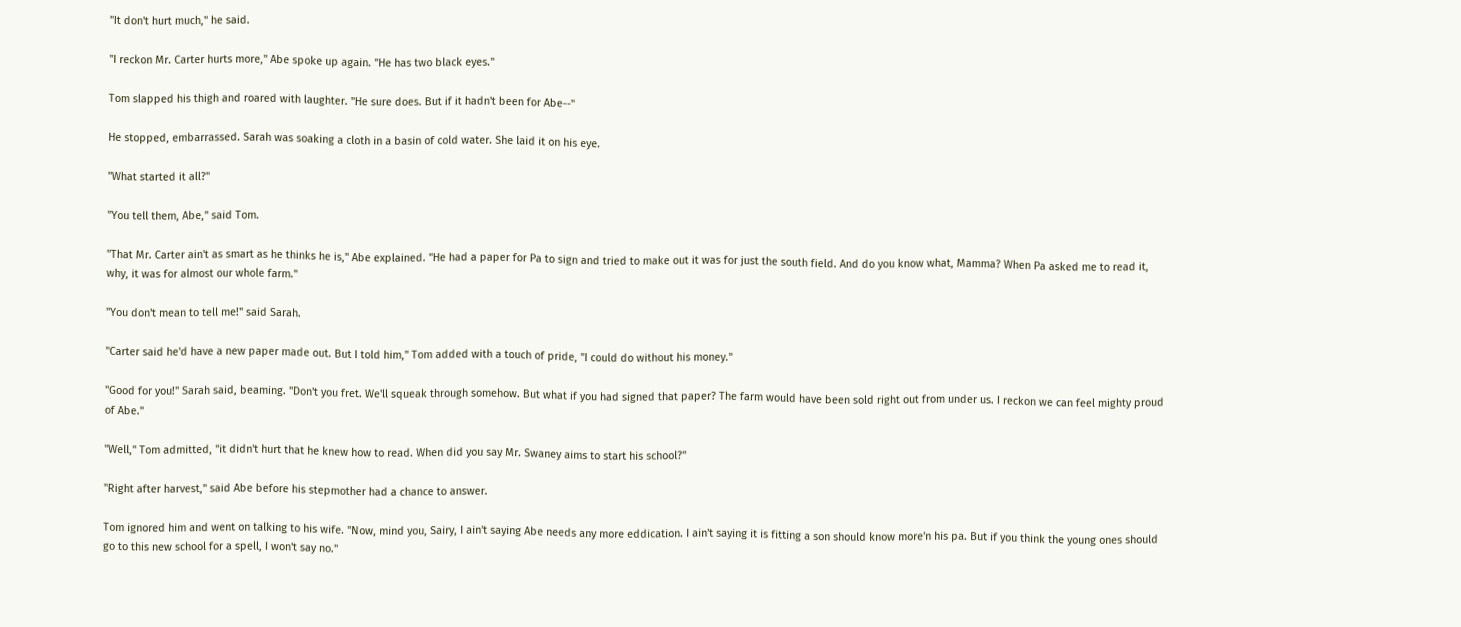"It don't hurt much," he said.

"I reckon Mr. Carter hurts more," Abe spoke up again. "He has two black eyes."

Tom slapped his thigh and roared with laughter. "He sure does. But if it hadn't been for Abe--"

He stopped, embarrassed. Sarah was soaking a cloth in a basin of cold water. She laid it on his eye.

"What started it all?"

"You tell them, Abe," said Tom.

"That Mr. Carter ain't as smart as he thinks he is," Abe explained. "He had a paper for Pa to sign and tried to make out it was for just the south field. And do you know what, Mamma? When Pa asked me to read it, why, it was for almost our whole farm."

"You don't mean to tell me!" said Sarah.

"Carter said he'd have a new paper made out. But I told him," Tom added with a touch of pride, "I could do without his money."

"Good for you!" Sarah said, beaming. "Don't you fret. We'll squeak through somehow. But what if you had signed that paper? The farm would have been sold right out from under us. I reckon we can feel mighty proud of Abe."

"Well," Tom admitted, "it didn't hurt that he knew how to read. When did you say Mr. Swaney aims to start his school?"

"Right after harvest," said Abe before his stepmother had a chance to answer.

Tom ignored him and went on talking to his wife. "Now, mind you, Sairy, I ain't saying Abe needs any more eddication. I ain't saying it is fitting a son should know more'n his pa. But if you think the young ones should go to this new school for a spell, I won't say no."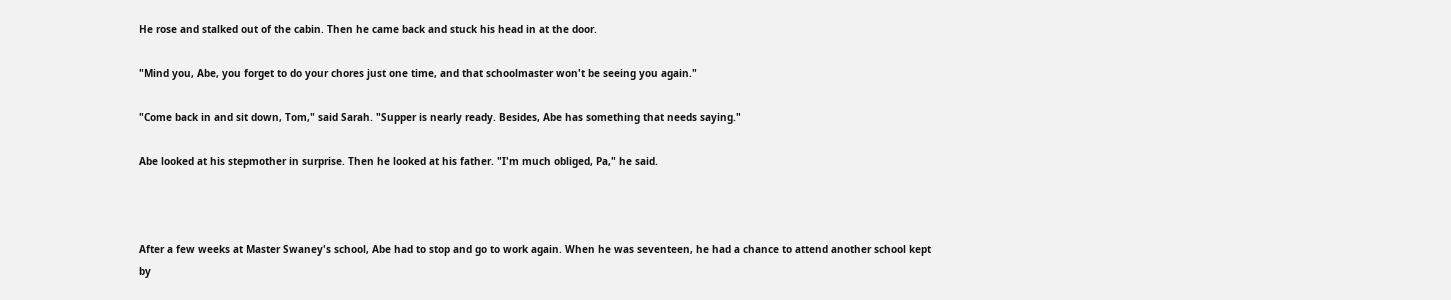He rose and stalked out of the cabin. Then he came back and stuck his head in at the door.

"Mind you, Abe, you forget to do your chores just one time, and that schoolmaster won't be seeing you again."

"Come back in and sit down, Tom," said Sarah. "Supper is nearly ready. Besides, Abe has something that needs saying."

Abe looked at his stepmother in surprise. Then he looked at his father. "I'm much obliged, Pa," he said.



After a few weeks at Master Swaney's school, Abe had to stop and go to work again. When he was seventeen, he had a chance to attend another school kept by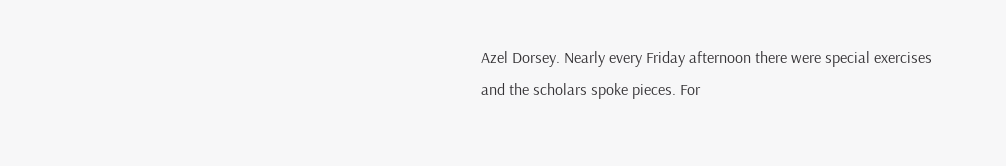Azel Dorsey. Nearly every Friday afternoon there were special exercises and the scholars spoke pieces. For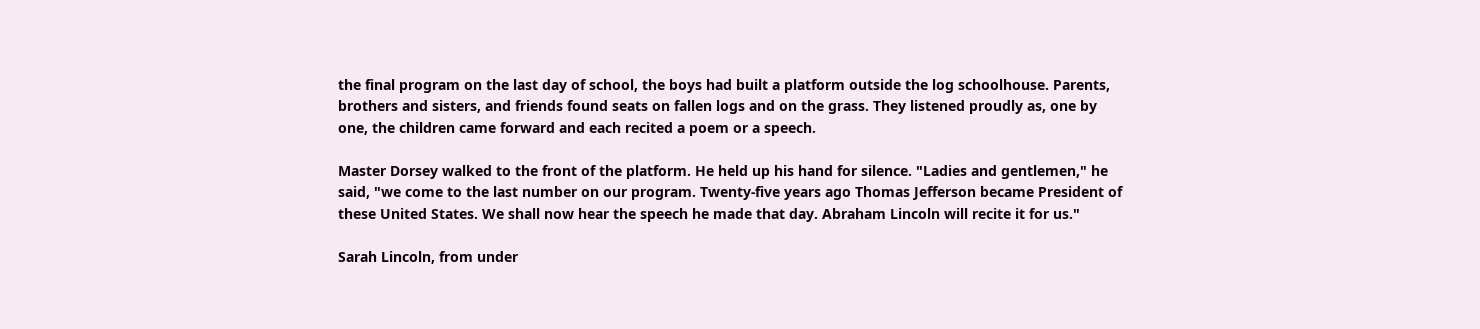the final program on the last day of school, the boys had built a platform outside the log schoolhouse. Parents, brothers and sisters, and friends found seats on fallen logs and on the grass. They listened proudly as, one by one, the children came forward and each recited a poem or a speech.

Master Dorsey walked to the front of the platform. He held up his hand for silence. "Ladies and gentlemen," he said, "we come to the last number on our program. Twenty-five years ago Thomas Jefferson became President of these United States. We shall now hear the speech he made that day. Abraham Lincoln will recite it for us."

Sarah Lincoln, from under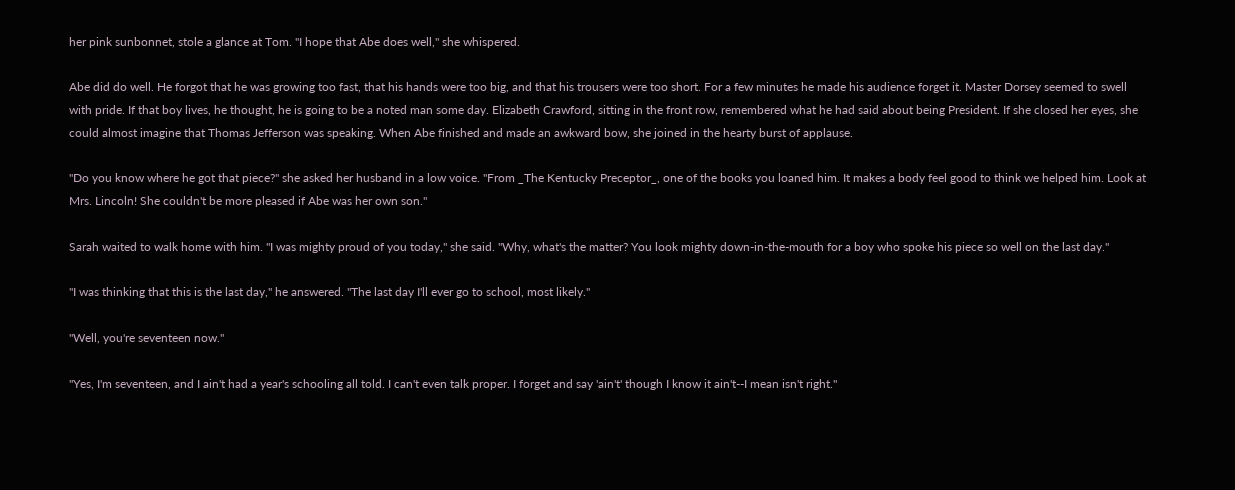her pink sunbonnet, stole a glance at Tom. "I hope that Abe does well," she whispered.

Abe did do well. He forgot that he was growing too fast, that his hands were too big, and that his trousers were too short. For a few minutes he made his audience forget it. Master Dorsey seemed to swell with pride. If that boy lives, he thought, he is going to be a noted man some day. Elizabeth Crawford, sitting in the front row, remembered what he had said about being President. If she closed her eyes, she could almost imagine that Thomas Jefferson was speaking. When Abe finished and made an awkward bow, she joined in the hearty burst of applause.

"Do you know where he got that piece?" she asked her husband in a low voice. "From _The Kentucky Preceptor_, one of the books you loaned him. It makes a body feel good to think we helped him. Look at Mrs. Lincoln! She couldn't be more pleased if Abe was her own son."

Sarah waited to walk home with him. "I was mighty proud of you today," she said. "Why, what's the matter? You look mighty down-in-the-mouth for a boy who spoke his piece so well on the last day."

"I was thinking that this is the last day," he answered. "The last day I'll ever go to school, most likely."

"Well, you're seventeen now."

"Yes, I'm seventeen, and I ain't had a year's schooling all told. I can't even talk proper. I forget and say 'ain't' though I know it ain't--I mean isn't right."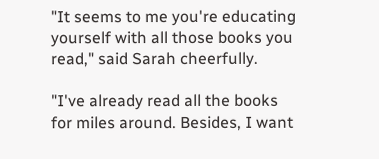"It seems to me you're educating yourself with all those books you read," said Sarah cheerfully.

"I've already read all the books for miles around. Besides, I want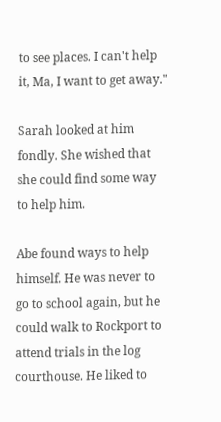to see places. I can't help it, Ma, I want to get away."

Sarah looked at him fondly. She wished that she could find some way to help him.

Abe found ways to help himself. He was never to go to school again, but he could walk to Rockport to attend trials in the log courthouse. He liked to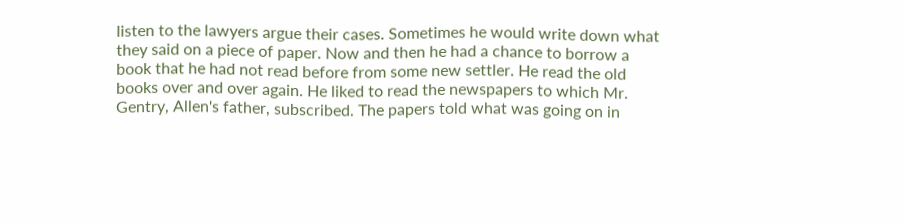listen to the lawyers argue their cases. Sometimes he would write down what they said on a piece of paper. Now and then he had a chance to borrow a book that he had not read before from some new settler. He read the old books over and over again. He liked to read the newspapers to which Mr. Gentry, Allen's father, subscribed. The papers told what was going on in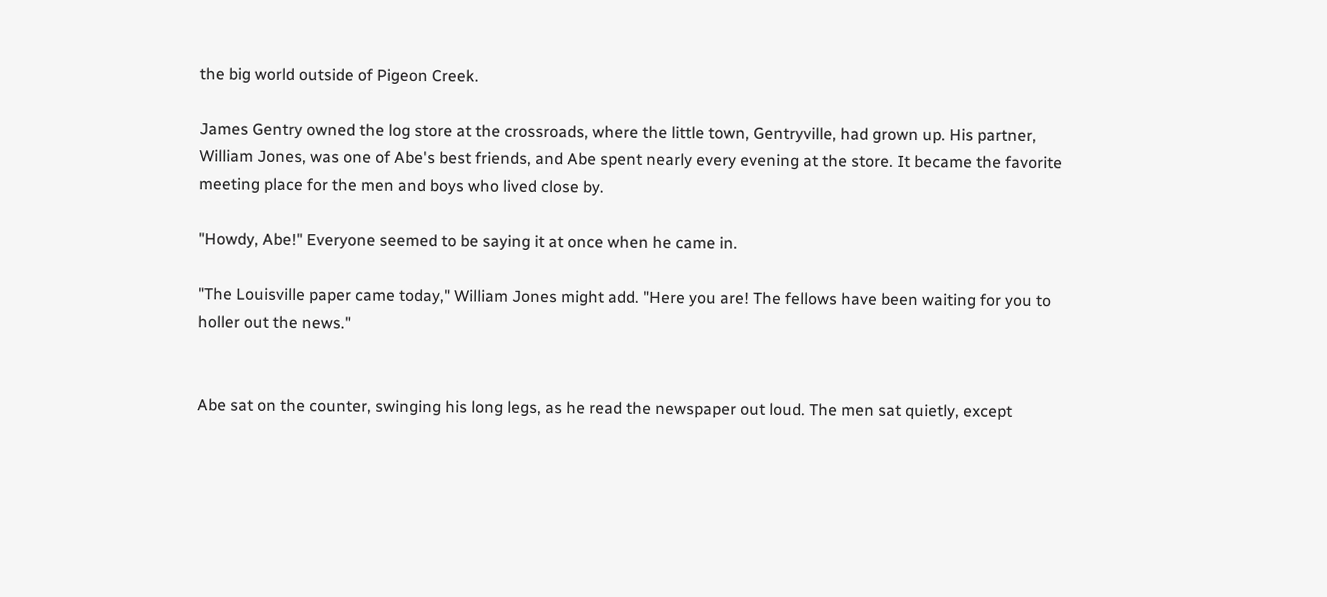the big world outside of Pigeon Creek.

James Gentry owned the log store at the crossroads, where the little town, Gentryville, had grown up. His partner, William Jones, was one of Abe's best friends, and Abe spent nearly every evening at the store. It became the favorite meeting place for the men and boys who lived close by.

"Howdy, Abe!" Everyone seemed to be saying it at once when he came in.

"The Louisville paper came today," William Jones might add. "Here you are! The fellows have been waiting for you to holler out the news."


Abe sat on the counter, swinging his long legs, as he read the newspaper out loud. The men sat quietly, except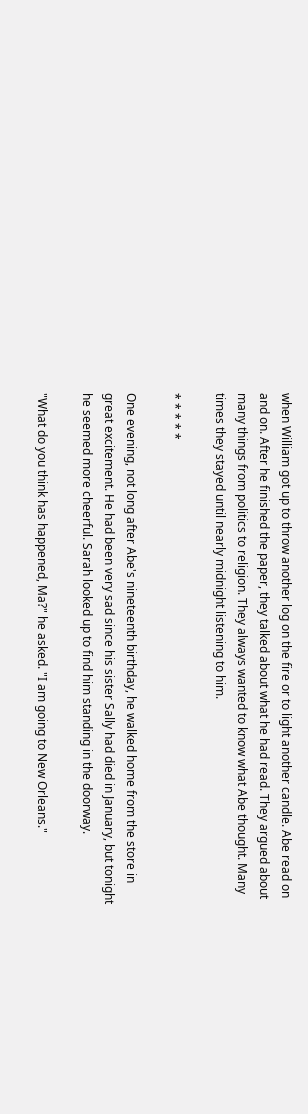when William got up to throw another log on the fire or to light another candle. Abe read on and on. After he finished the paper, they talked about what he had read. They argued about many things from politics to religion. They always wanted to know what Abe thought. Many times they stayed until nearly midnight listening to him.

* * * * *

One evening, not long after Abe's nineteenth birthday, he walked home from the store in great excitement. He had been very sad since his sister Sally had died in January, but tonight he seemed more cheerful. Sarah looked up to find him standing in the doorway.

"What do you think has happened, Ma?" he asked. "I am going to New Orleans."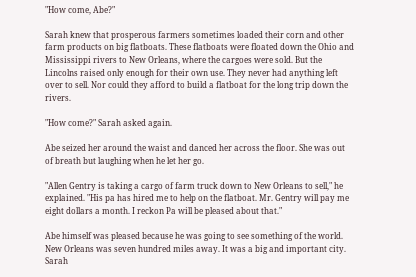"How come, Abe?"

Sarah knew that prosperous farmers sometimes loaded their corn and other farm products on big flatboats. These flatboats were floated down the Ohio and Mississippi rivers to New Orleans, where the cargoes were sold. But the Lincolns raised only enough for their own use. They never had anything left over to sell. Nor could they afford to build a flatboat for the long trip down the rivers.

"How come?" Sarah asked again.

Abe seized her around the waist and danced her across the floor. She was out of breath but laughing when he let her go.

"Allen Gentry is taking a cargo of farm truck down to New Orleans to sell," he explained. "His pa has hired me to help on the flatboat. Mr. Gentry will pay me eight dollars a month. I reckon Pa will be pleased about that."

Abe himself was pleased because he was going to see something of the world. New Orleans was seven hundred miles away. It was a big and important city. Sarah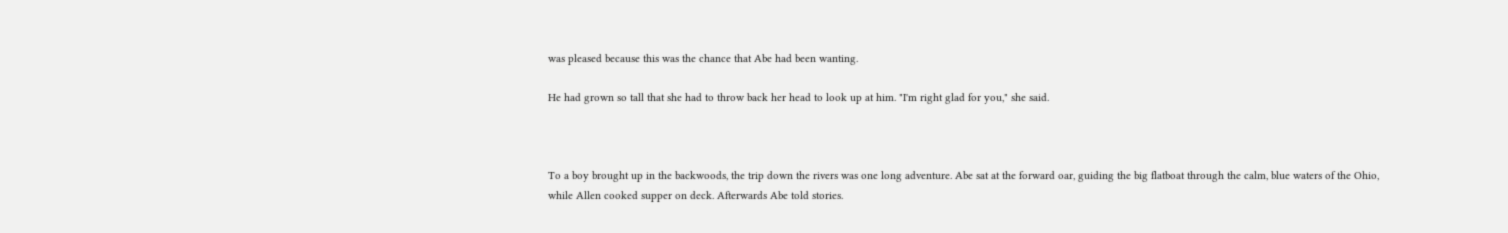was pleased because this was the chance that Abe had been wanting.

He had grown so tall that she had to throw back her head to look up at him. "I'm right glad for you," she said.



To a boy brought up in the backwoods, the trip down the rivers was one long adventure. Abe sat at the forward oar, guiding the big flatboat through the calm, blue waters of the Ohio, while Allen cooked supper on deck. Afterwards Abe told stories.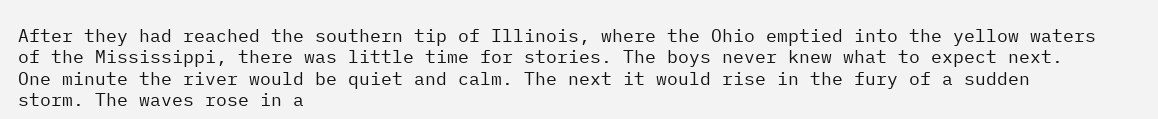After they had reached the southern tip of Illinois, where the Ohio emptied into the yellow waters of the Mississippi, there was little time for stories. The boys never knew what to expect next. One minute the river would be quiet and calm. The next it would rise in the fury of a sudden storm. The waves rose in a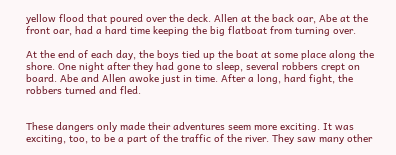yellow flood that poured over the deck. Allen at the back oar, Abe at the front oar, had a hard time keeping the big flatboat from turning over.

At the end of each day, the boys tied up the boat at some place along the shore. One night after they had gone to sleep, several robbers crept on board. Abe and Allen awoke just in time. After a long, hard fight, the robbers turned and fled.


These dangers only made their adventures seem more exciting. It was exciting, too, to be a part of the traffic of the river. They saw many other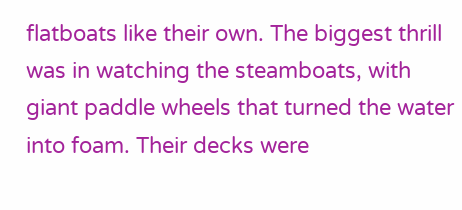flatboats like their own. The biggest thrill was in watching the steamboats, with giant paddle wheels that turned the water into foam. Their decks were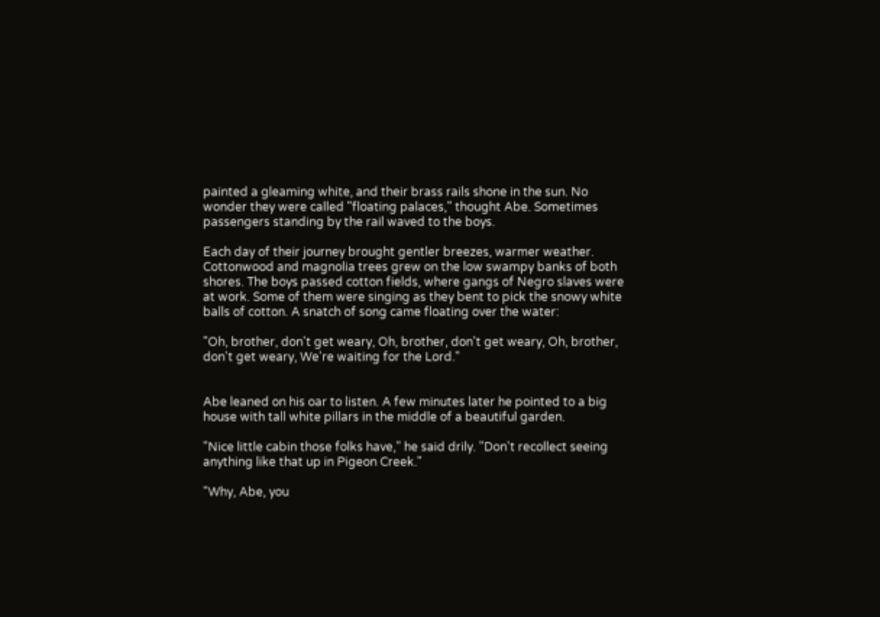painted a gleaming white, and their brass rails shone in the sun. No wonder they were called "floating palaces," thought Abe. Sometimes passengers standing by the rail waved to the boys.

Each day of their journey brought gentler breezes, warmer weather. Cottonwood and magnolia trees grew on the low swampy banks of both shores. The boys passed cotton fields, where gangs of Negro slaves were at work. Some of them were singing as they bent to pick the snowy white balls of cotton. A snatch of song came floating over the water:

"Oh, brother, don't get weary, Oh, brother, don't get weary, Oh, brother, don't get weary, We're waiting for the Lord."


Abe leaned on his oar to listen. A few minutes later he pointed to a big house with tall white pillars in the middle of a beautiful garden.

"Nice little cabin those folks have," he said drily. "Don't recollect seeing anything like that up in Pigeon Creek."

"Why, Abe, you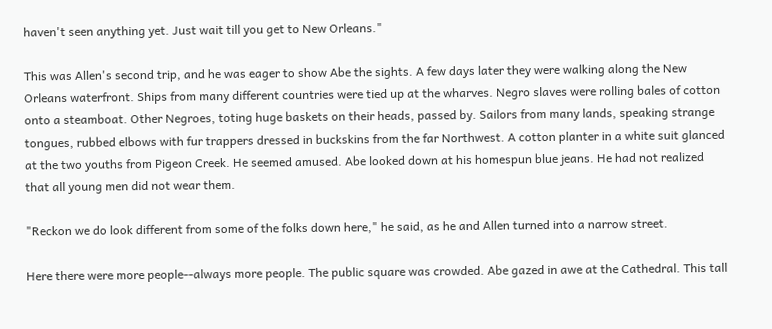haven't seen anything yet. Just wait till you get to New Orleans."

This was Allen's second trip, and he was eager to show Abe the sights. A few days later they were walking along the New Orleans waterfront. Ships from many different countries were tied up at the wharves. Negro slaves were rolling bales of cotton onto a steamboat. Other Negroes, toting huge baskets on their heads, passed by. Sailors from many lands, speaking strange tongues, rubbed elbows with fur trappers dressed in buckskins from the far Northwest. A cotton planter in a white suit glanced at the two youths from Pigeon Creek. He seemed amused. Abe looked down at his homespun blue jeans. He had not realized that all young men did not wear them.

"Reckon we do look different from some of the folks down here," he said, as he and Allen turned into a narrow street.

Here there were more people--always more people. The public square was crowded. Abe gazed in awe at the Cathedral. This tall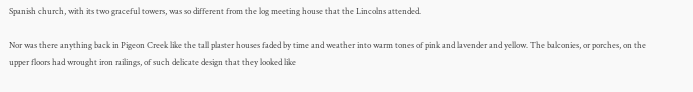Spanish church, with its two graceful towers, was so different from the log meeting house that the Lincolns attended.

Nor was there anything back in Pigeon Creek like the tall plaster houses faded by time and weather into warm tones of pink and lavender and yellow. The balconies, or porches, on the upper floors had wrought iron railings, of such delicate design that they looked like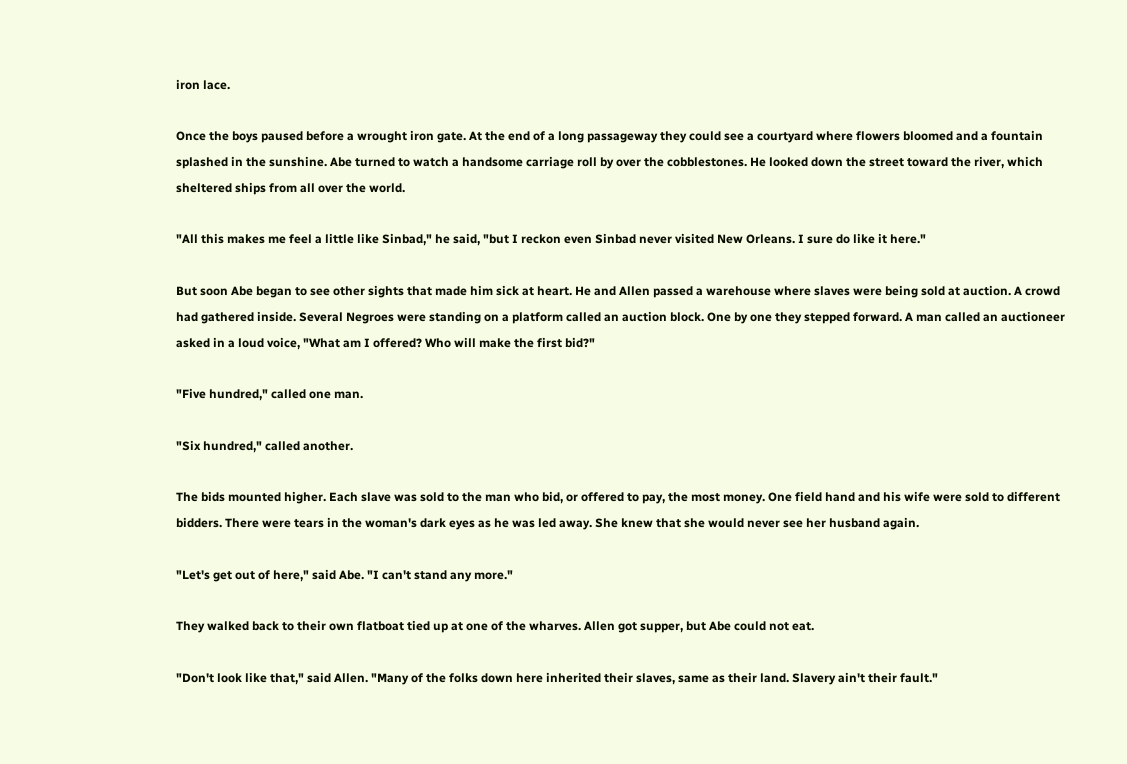iron lace.

Once the boys paused before a wrought iron gate. At the end of a long passageway they could see a courtyard where flowers bloomed and a fountain splashed in the sunshine. Abe turned to watch a handsome carriage roll by over the cobblestones. He looked down the street toward the river, which sheltered ships from all over the world.

"All this makes me feel a little like Sinbad," he said, "but I reckon even Sinbad never visited New Orleans. I sure do like it here."

But soon Abe began to see other sights that made him sick at heart. He and Allen passed a warehouse where slaves were being sold at auction. A crowd had gathered inside. Several Negroes were standing on a platform called an auction block. One by one they stepped forward. A man called an auctioneer asked in a loud voice, "What am I offered? Who will make the first bid?"

"Five hundred," called one man.

"Six hundred," called another.

The bids mounted higher. Each slave was sold to the man who bid, or offered to pay, the most money. One field hand and his wife were sold to different bidders. There were tears in the woman's dark eyes as he was led away. She knew that she would never see her husband again.

"Let's get out of here," said Abe. "I can't stand any more."

They walked back to their own flatboat tied up at one of the wharves. Allen got supper, but Abe could not eat.

"Don't look like that," said Allen. "Many of the folks down here inherited their slaves, same as their land. Slavery ain't their fault."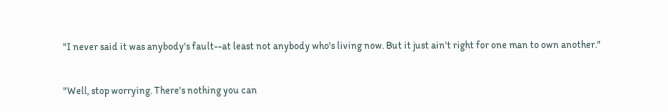"I never said it was anybody's fault--at least not anybody who's living now. But it just ain't right for one man to own another."

"Well, stop worrying. There's nothing you can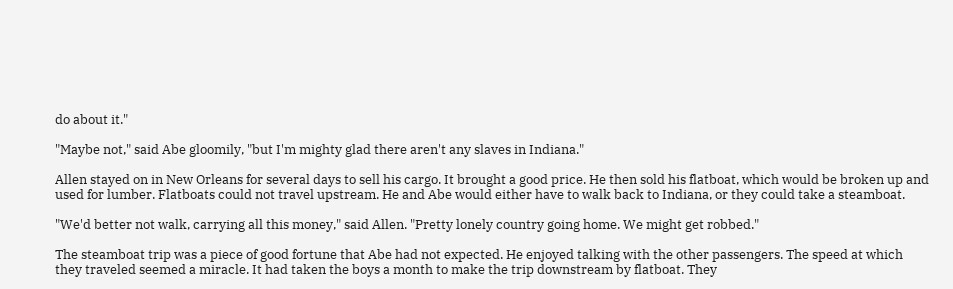do about it."

"Maybe not," said Abe gloomily, "but I'm mighty glad there aren't any slaves in Indiana."

Allen stayed on in New Orleans for several days to sell his cargo. It brought a good price. He then sold his flatboat, which would be broken up and used for lumber. Flatboats could not travel upstream. He and Abe would either have to walk back to Indiana, or they could take a steamboat.

"We'd better not walk, carrying all this money," said Allen. "Pretty lonely country going home. We might get robbed."

The steamboat trip was a piece of good fortune that Abe had not expected. He enjoyed talking with the other passengers. The speed at which they traveled seemed a miracle. It had taken the boys a month to make the trip downstream by flatboat. They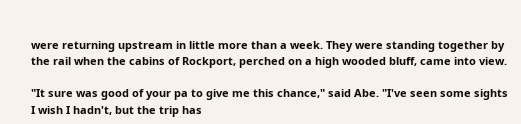were returning upstream in little more than a week. They were standing together by the rail when the cabins of Rockport, perched on a high wooded bluff, came into view.

"It sure was good of your pa to give me this chance," said Abe. "I've seen some sights I wish I hadn't, but the trip has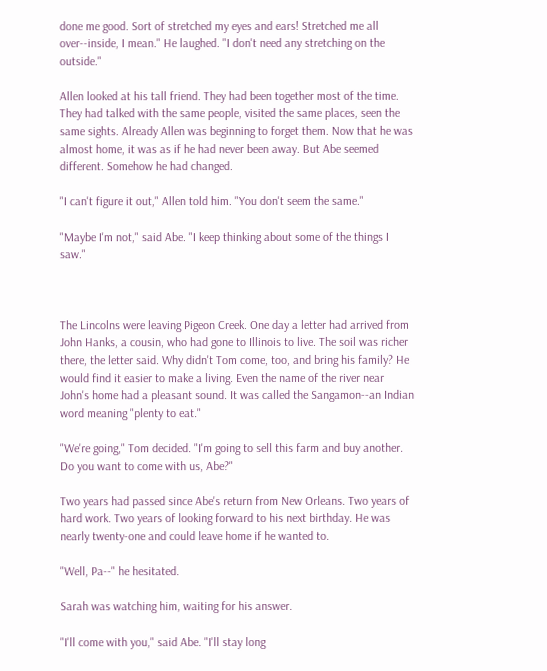done me good. Sort of stretched my eyes and ears! Stretched me all over--inside, I mean." He laughed. "I don't need any stretching on the outside."

Allen looked at his tall friend. They had been together most of the time. They had talked with the same people, visited the same places, seen the same sights. Already Allen was beginning to forget them. Now that he was almost home, it was as if he had never been away. But Abe seemed different. Somehow he had changed.

"I can't figure it out," Allen told him. "You don't seem the same."

"Maybe I'm not," said Abe. "I keep thinking about some of the things I saw."



The Lincolns were leaving Pigeon Creek. One day a letter had arrived from John Hanks, a cousin, who had gone to Illinois to live. The soil was richer there, the letter said. Why didn't Tom come, too, and bring his family? He would find it easier to make a living. Even the name of the river near John's home had a pleasant sound. It was called the Sangamon--an Indian word meaning "plenty to eat."

"We're going," Tom decided. "I'm going to sell this farm and buy another. Do you want to come with us, Abe?"

Two years had passed since Abe's return from New Orleans. Two years of hard work. Two years of looking forward to his next birthday. He was nearly twenty-one and could leave home if he wanted to.

"Well, Pa--" he hesitated.

Sarah was watching him, waiting for his answer.

"I'll come with you," said Abe. "I'll stay long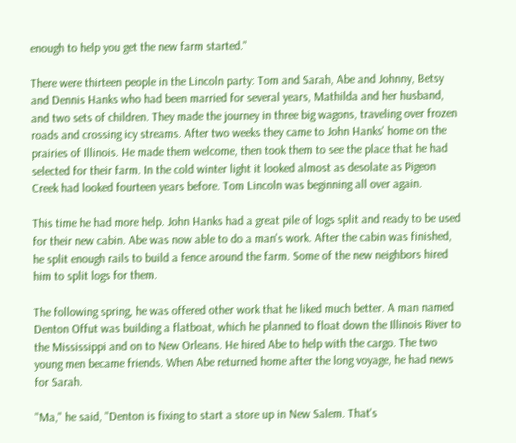enough to help you get the new farm started."

There were thirteen people in the Lincoln party: Tom and Sarah, Abe and Johnny, Betsy and Dennis Hanks who had been married for several years, Mathilda and her husband, and two sets of children. They made the journey in three big wagons, traveling over frozen roads and crossing icy streams. After two weeks they came to John Hanks' home on the prairies of Illinois. He made them welcome, then took them to see the place that he had selected for their farm. In the cold winter light it looked almost as desolate as Pigeon Creek had looked fourteen years before. Tom Lincoln was beginning all over again.

This time he had more help. John Hanks had a great pile of logs split and ready to be used for their new cabin. Abe was now able to do a man's work. After the cabin was finished, he split enough rails to build a fence around the farm. Some of the new neighbors hired him to split logs for them.

The following spring, he was offered other work that he liked much better. A man named Denton Offut was building a flatboat, which he planned to float down the Illinois River to the Mississippi and on to New Orleans. He hired Abe to help with the cargo. The two young men became friends. When Abe returned home after the long voyage, he had news for Sarah.

"Ma," he said, "Denton is fixing to start a store up in New Salem. That's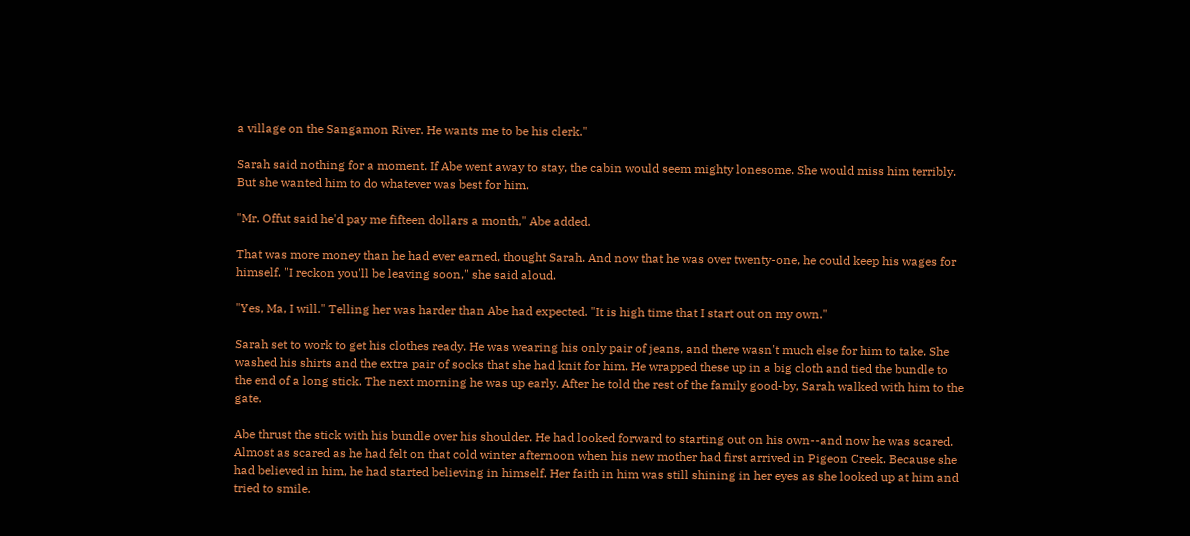a village on the Sangamon River. He wants me to be his clerk."

Sarah said nothing for a moment. If Abe went away to stay, the cabin would seem mighty lonesome. She would miss him terribly. But she wanted him to do whatever was best for him.

"Mr. Offut said he'd pay me fifteen dollars a month," Abe added.

That was more money than he had ever earned, thought Sarah. And now that he was over twenty-one, he could keep his wages for himself. "I reckon you'll be leaving soon," she said aloud.

"Yes, Ma, I will." Telling her was harder than Abe had expected. "It is high time that I start out on my own."

Sarah set to work to get his clothes ready. He was wearing his only pair of jeans, and there wasn't much else for him to take. She washed his shirts and the extra pair of socks that she had knit for him. He wrapped these up in a big cloth and tied the bundle to the end of a long stick. The next morning he was up early. After he told the rest of the family good-by, Sarah walked with him to the gate.

Abe thrust the stick with his bundle over his shoulder. He had looked forward to starting out on his own--and now he was scared. Almost as scared as he had felt on that cold winter afternoon when his new mother had first arrived in Pigeon Creek. Because she had believed in him, he had started believing in himself. Her faith in him was still shining in her eyes as she looked up at him and tried to smile.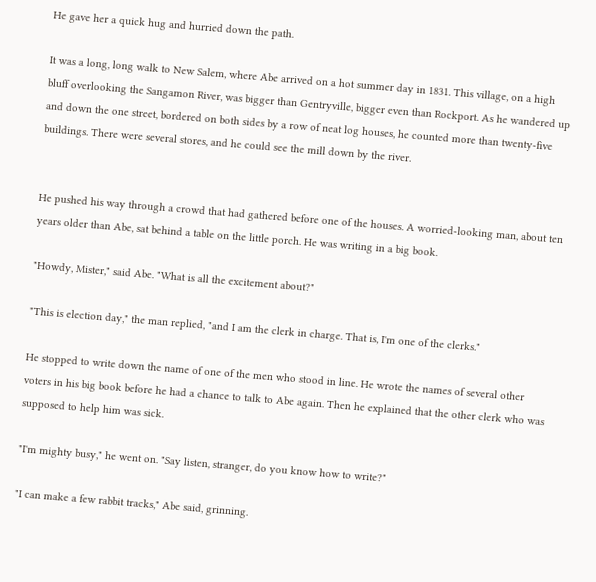He gave her a quick hug and hurried down the path.

It was a long, long walk to New Salem, where Abe arrived on a hot summer day in 1831. This village, on a high bluff overlooking the Sangamon River, was bigger than Gentryville, bigger even than Rockport. As he wandered up and down the one street, bordered on both sides by a row of neat log houses, he counted more than twenty-five buildings. There were several stores, and he could see the mill down by the river.


He pushed his way through a crowd that had gathered before one of the houses. A worried-looking man, about ten years older than Abe, sat behind a table on the little porch. He was writing in a big book.

"Howdy, Mister," said Abe. "What is all the excitement about?"

"This is election day," the man replied, "and I am the clerk in charge. That is, I'm one of the clerks."

He stopped to write down the name of one of the men who stood in line. He wrote the names of several other voters in his big book before he had a chance to talk to Abe again. Then he explained that the other clerk who was supposed to help him was sick.

"I'm mighty busy," he went on. "Say listen, stranger, do you know how to write?"

"I can make a few rabbit tracks," Abe said, grinning.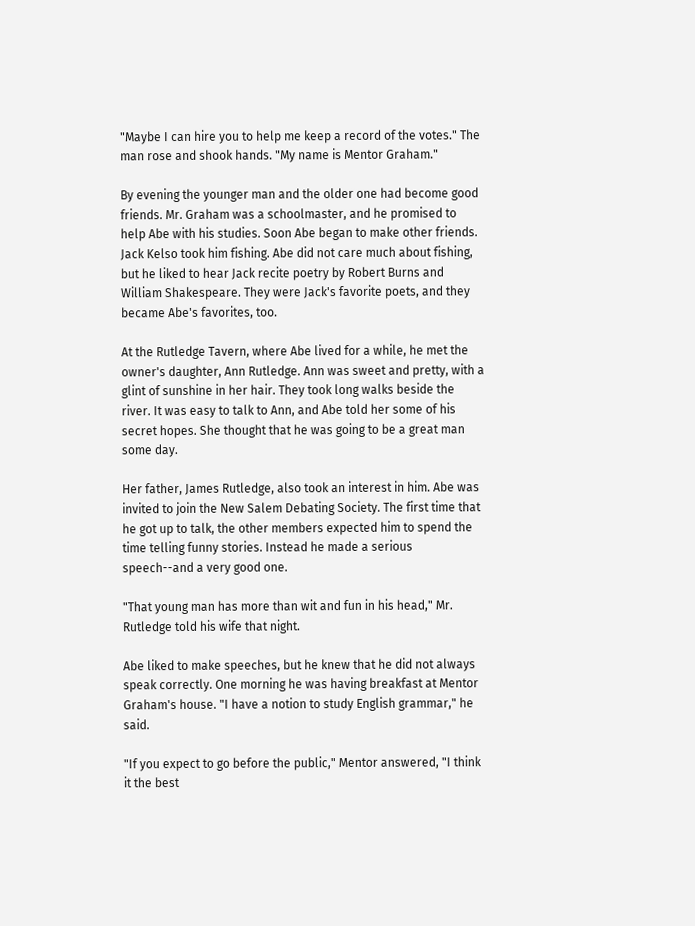"Maybe I can hire you to help me keep a record of the votes." The man rose and shook hands. "My name is Mentor Graham."

By evening the younger man and the older one had become good friends. Mr. Graham was a schoolmaster, and he promised to help Abe with his studies. Soon Abe began to make other friends. Jack Kelso took him fishing. Abe did not care much about fishing, but he liked to hear Jack recite poetry by Robert Burns and William Shakespeare. They were Jack's favorite poets, and they became Abe's favorites, too.

At the Rutledge Tavern, where Abe lived for a while, he met the owner's daughter, Ann Rutledge. Ann was sweet and pretty, with a glint of sunshine in her hair. They took long walks beside the river. It was easy to talk to Ann, and Abe told her some of his secret hopes. She thought that he was going to be a great man some day.

Her father, James Rutledge, also took an interest in him. Abe was invited to join the New Salem Debating Society. The first time that he got up to talk, the other members expected him to spend the time telling funny stories. Instead he made a serious speech--and a very good one.

"That young man has more than wit and fun in his head," Mr. Rutledge told his wife that night.

Abe liked to make speeches, but he knew that he did not always speak correctly. One morning he was having breakfast at Mentor Graham's house. "I have a notion to study English grammar," he said.

"If you expect to go before the public," Mentor answered, "I think it the best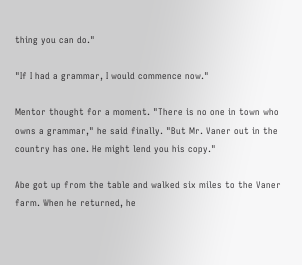thing you can do."

"If I had a grammar, I would commence now."

Mentor thought for a moment. "There is no one in town who owns a grammar," he said finally. "But Mr. Vaner out in the country has one. He might lend you his copy."

Abe got up from the table and walked six miles to the Vaner farm. When he returned, he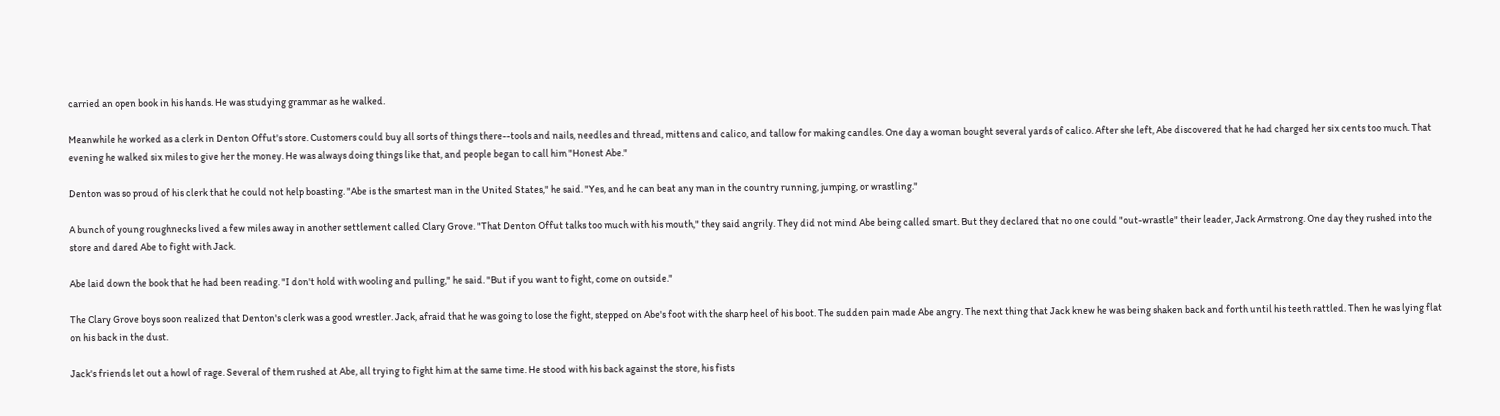carried an open book in his hands. He was studying grammar as he walked.

Meanwhile he worked as a clerk in Denton Offut's store. Customers could buy all sorts of things there--tools and nails, needles and thread, mittens and calico, and tallow for making candles. One day a woman bought several yards of calico. After she left, Abe discovered that he had charged her six cents too much. That evening he walked six miles to give her the money. He was always doing things like that, and people began to call him "Honest Abe."

Denton was so proud of his clerk that he could not help boasting. "Abe is the smartest man in the United States," he said. "Yes, and he can beat any man in the country running, jumping, or wrastling."

A bunch of young roughnecks lived a few miles away in another settlement called Clary Grove. "That Denton Offut talks too much with his mouth," they said angrily. They did not mind Abe being called smart. But they declared that no one could "out-wrastle" their leader, Jack Armstrong. One day they rushed into the store and dared Abe to fight with Jack.

Abe laid down the book that he had been reading. "I don't hold with wooling and pulling," he said. "But if you want to fight, come on outside."

The Clary Grove boys soon realized that Denton's clerk was a good wrestler. Jack, afraid that he was going to lose the fight, stepped on Abe's foot with the sharp heel of his boot. The sudden pain made Abe angry. The next thing that Jack knew he was being shaken back and forth until his teeth rattled. Then he was lying flat on his back in the dust.

Jack's friends let out a howl of rage. Several of them rushed at Abe, all trying to fight him at the same time. He stood with his back against the store, his fists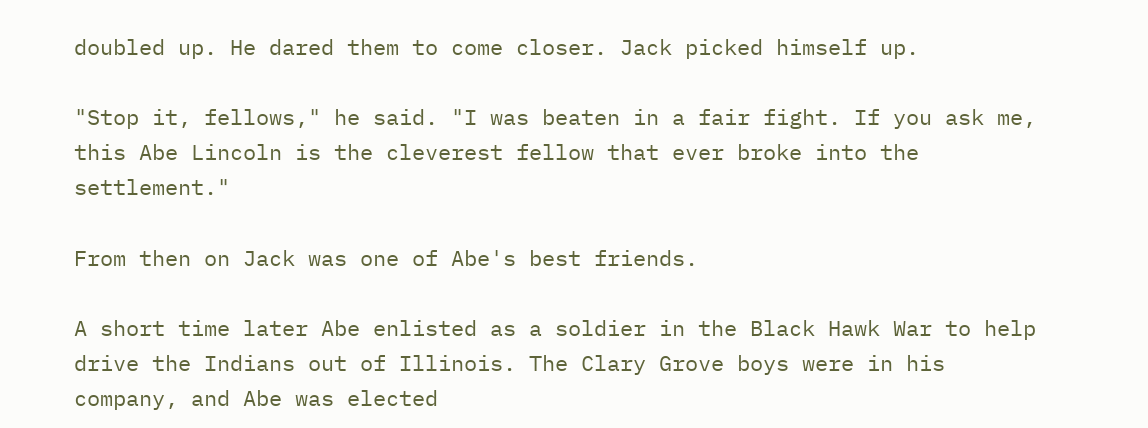doubled up. He dared them to come closer. Jack picked himself up.

"Stop it, fellows," he said. "I was beaten in a fair fight. If you ask me, this Abe Lincoln is the cleverest fellow that ever broke into the settlement."

From then on Jack was one of Abe's best friends.

A short time later Abe enlisted as a soldier in the Black Hawk War to help drive the Indians out of Illinois. The Clary Grove boys were in his company, and Abe was elected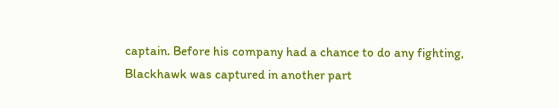captain. Before his company had a chance to do any fighting, Blackhawk was captured in another part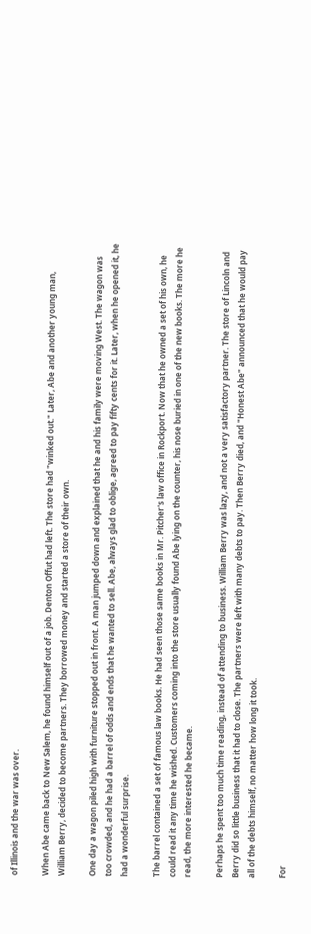of Illinois and the war was over.

When Abe came back to New Salem, he found himself out of a job. Denton Offut had left. The store had "winked out." Later, Abe and another young man, William Berry, decided to become partners. They borrowed money and started a store of their own.

One day a wagon piled high with furniture stopped out in front. A man jumped down and explained that he and his family were moving West. The wagon was too crowded, and he had a barrel of odds and ends that he wanted to sell. Abe, always glad to oblige, agreed to pay fifty cents for it. Later, when he opened it, he had a wonderful surprise.

The barrel contained a set of famous law books. He had seen those same books in Mr. Pitcher's law office in Rockport. Now that he owned a set of his own, he could read it any time he wished. Customers coming into the store usually found Abe lying on the counter, his nose buried in one of the new books. The more he read, the more interested he became.

Perhaps he spent too much time reading, instead of attending to business. William Berry was lazy, and not a very satisfactory partner. The store of Lincoln and Berry did so little business that it had to close. The partners were left with many debts to pay. Then Berry died, and "Honest Abe" announced that he would pay all of the debts himself, no matter how long it took.

For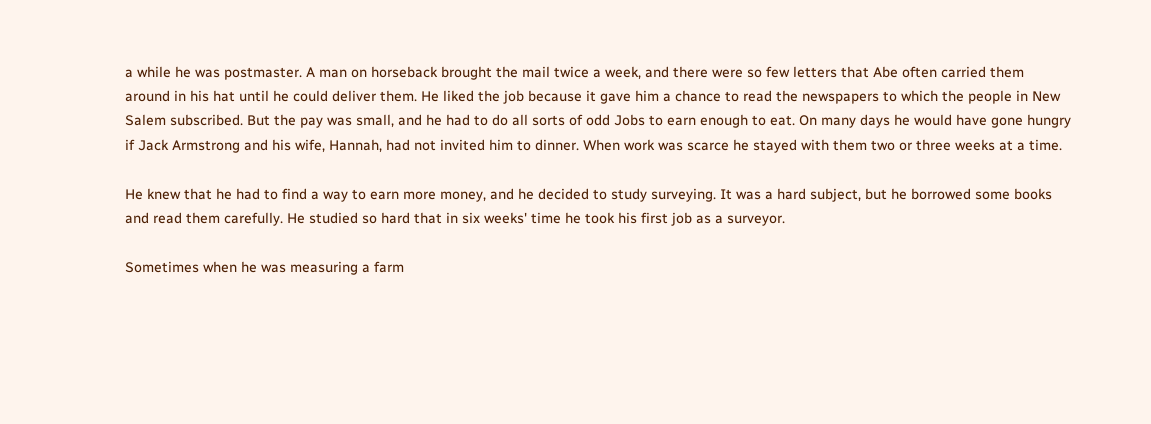a while he was postmaster. A man on horseback brought the mail twice a week, and there were so few letters that Abe often carried them around in his hat until he could deliver them. He liked the job because it gave him a chance to read the newspapers to which the people in New Salem subscribed. But the pay was small, and he had to do all sorts of odd Jobs to earn enough to eat. On many days he would have gone hungry if Jack Armstrong and his wife, Hannah, had not invited him to dinner. When work was scarce he stayed with them two or three weeks at a time.

He knew that he had to find a way to earn more money, and he decided to study surveying. It was a hard subject, but he borrowed some books and read them carefully. He studied so hard that in six weeks' time he took his first job as a surveyor.

Sometimes when he was measuring a farm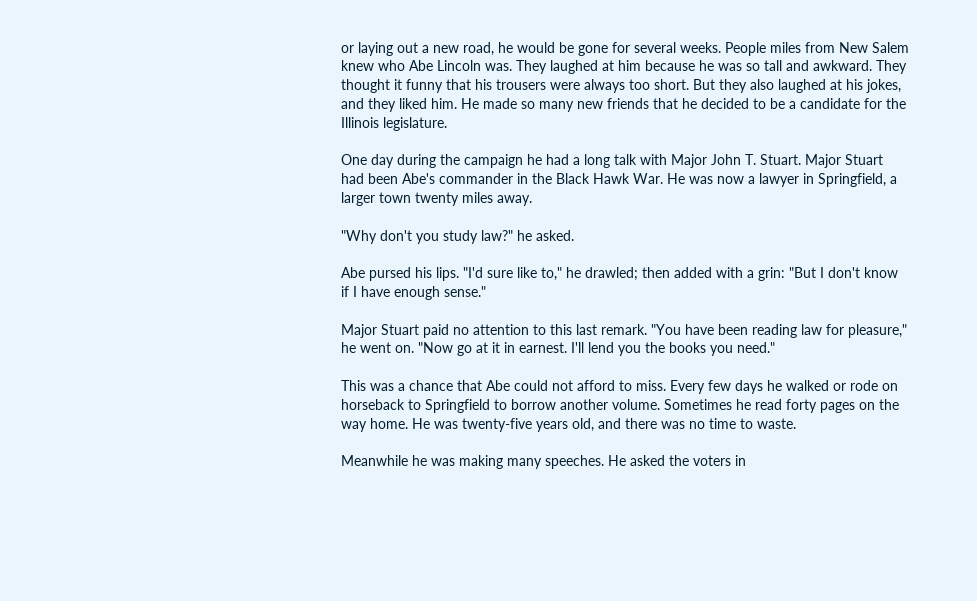or laying out a new road, he would be gone for several weeks. People miles from New Salem knew who Abe Lincoln was. They laughed at him because he was so tall and awkward. They thought it funny that his trousers were always too short. But they also laughed at his jokes, and they liked him. He made so many new friends that he decided to be a candidate for the Illinois legislature.

One day during the campaign he had a long talk with Major John T. Stuart. Major Stuart had been Abe's commander in the Black Hawk War. He was now a lawyer in Springfield, a larger town twenty miles away.

"Why don't you study law?" he asked.

Abe pursed his lips. "I'd sure like to," he drawled; then added with a grin: "But I don't know if I have enough sense."

Major Stuart paid no attention to this last remark. "You have been reading law for pleasure," he went on. "Now go at it in earnest. I'll lend you the books you need."

This was a chance that Abe could not afford to miss. Every few days he walked or rode on horseback to Springfield to borrow another volume. Sometimes he read forty pages on the way home. He was twenty-five years old, and there was no time to waste.

Meanwhile he was making many speeches. He asked the voters in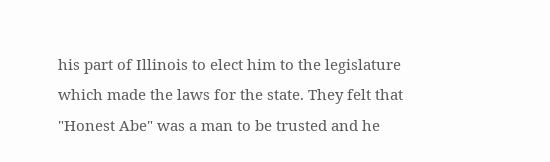his part of Illinois to elect him to the legislature which made the laws for the state. They felt that "Honest Abe" was a man to be trusted and he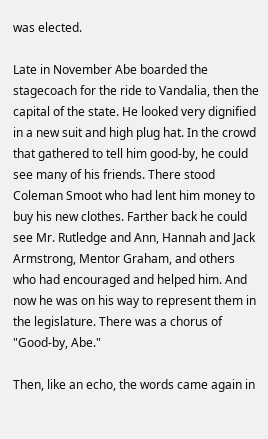was elected.

Late in November Abe boarded the stagecoach for the ride to Vandalia, then the capital of the state. He looked very dignified in a new suit and high plug hat. In the crowd that gathered to tell him good-by, he could see many of his friends. There stood Coleman Smoot who had lent him money to buy his new clothes. Farther back he could see Mr. Rutledge and Ann, Hannah and Jack Armstrong, Mentor Graham, and others who had encouraged and helped him. And now he was on his way to represent them in the legislature. There was a chorus of "Good-by, Abe."

Then, like an echo, the words came again in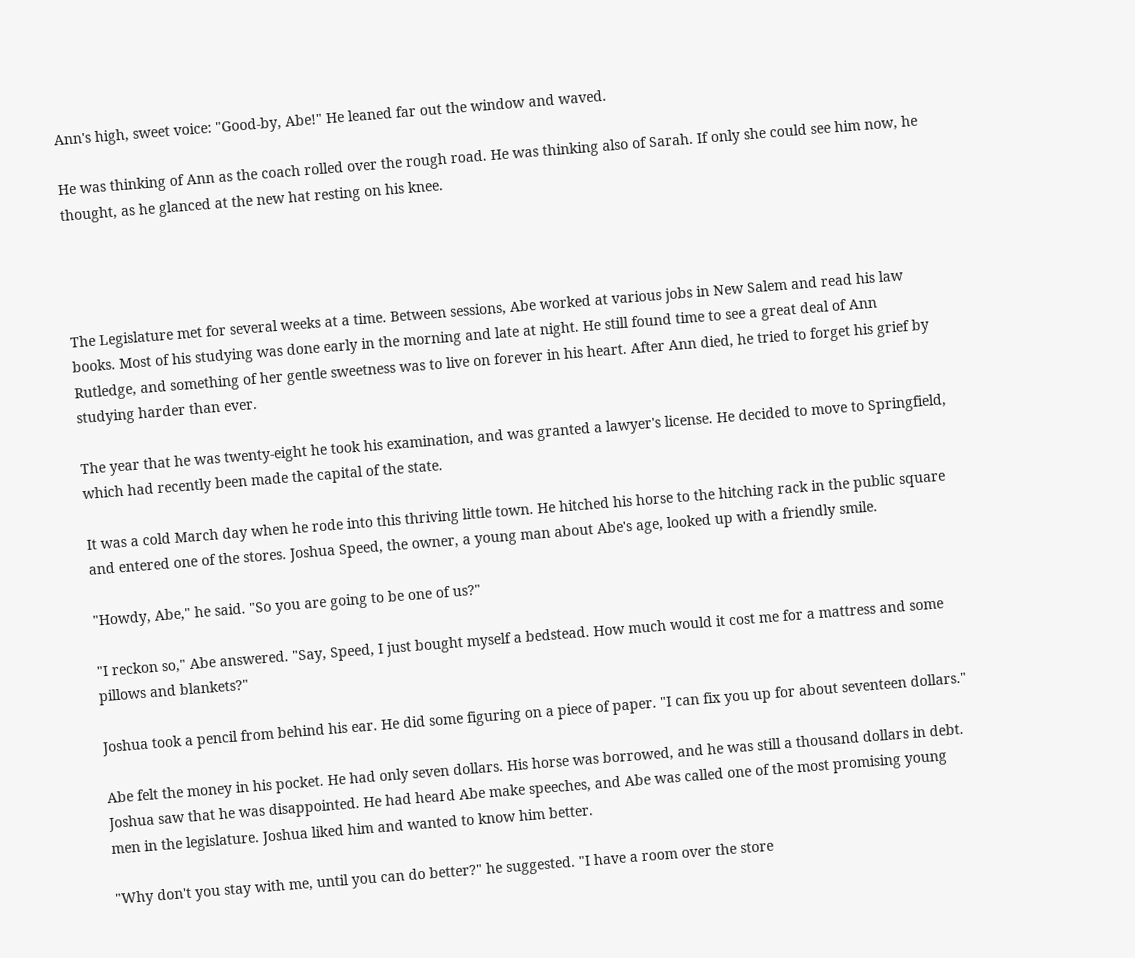Ann's high, sweet voice: "Good-by, Abe!" He leaned far out the window and waved.

He was thinking of Ann as the coach rolled over the rough road. He was thinking also of Sarah. If only she could see him now, he thought, as he glanced at the new hat resting on his knee.




The Legislature met for several weeks at a time. Between sessions, Abe worked at various jobs in New Salem and read his law books. Most of his studying was done early in the morning and late at night. He still found time to see a great deal of Ann Rutledge, and something of her gentle sweetness was to live on forever in his heart. After Ann died, he tried to forget his grief by studying harder than ever.

The year that he was twenty-eight he took his examination, and was granted a lawyer's license. He decided to move to Springfield, which had recently been made the capital of the state.

It was a cold March day when he rode into this thriving little town. He hitched his horse to the hitching rack in the public square and entered one of the stores. Joshua Speed, the owner, a young man about Abe's age, looked up with a friendly smile.

"Howdy, Abe," he said. "So you are going to be one of us?"

"I reckon so," Abe answered. "Say, Speed, I just bought myself a bedstead. How much would it cost me for a mattress and some pillows and blankets?"

Joshua took a pencil from behind his ear. He did some figuring on a piece of paper. "I can fix you up for about seventeen dollars."

Abe felt the money in his pocket. He had only seven dollars. His horse was borrowed, and he was still a thousand dollars in debt. Joshua saw that he was disappointed. He had heard Abe make speeches, and Abe was called one of the most promising young men in the legislature. Joshua liked him and wanted to know him better.

"Why don't you stay with me, until you can do better?" he suggested. "I have a room over the store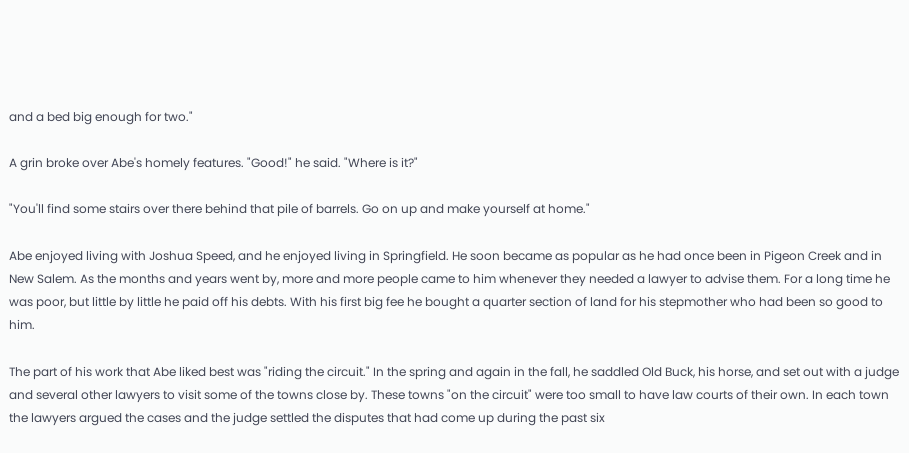and a bed big enough for two."

A grin broke over Abe's homely features. "Good!" he said. "Where is it?"

"You'll find some stairs over there behind that pile of barrels. Go on up and make yourself at home."

Abe enjoyed living with Joshua Speed, and he enjoyed living in Springfield. He soon became as popular as he had once been in Pigeon Creek and in New Salem. As the months and years went by, more and more people came to him whenever they needed a lawyer to advise them. For a long time he was poor, but little by little he paid off his debts. With his first big fee he bought a quarter section of land for his stepmother who had been so good to him.

The part of his work that Abe liked best was "riding the circuit." In the spring and again in the fall, he saddled Old Buck, his horse, and set out with a judge and several other lawyers to visit some of the towns close by. These towns "on the circuit" were too small to have law courts of their own. In each town the lawyers argued the cases and the judge settled the disputes that had come up during the past six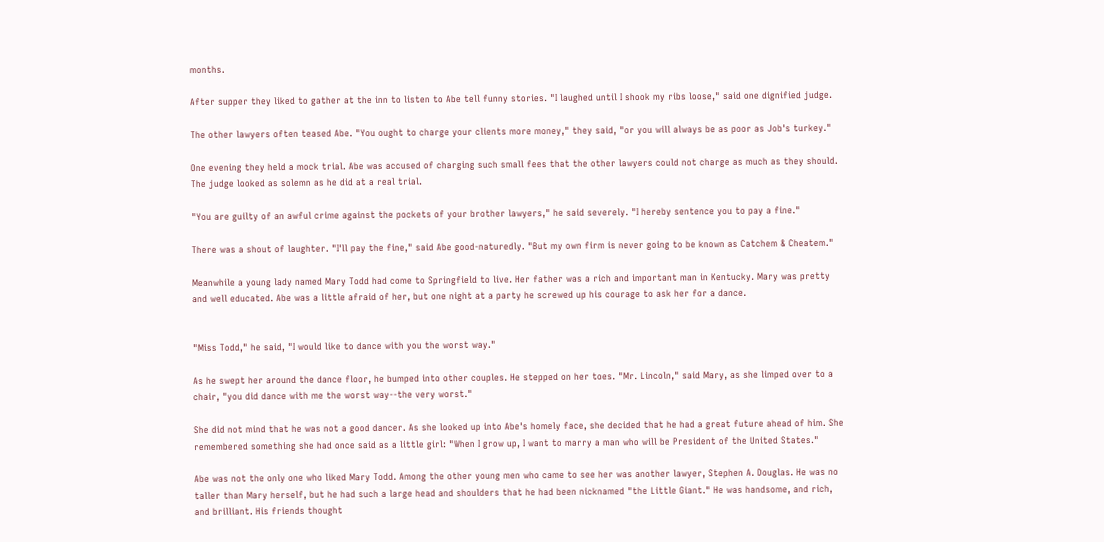months.

After supper they liked to gather at the inn to listen to Abe tell funny stories. "I laughed until I shook my ribs loose," said one dignified judge.

The other lawyers often teased Abe. "You ought to charge your clients more money," they said, "or you will always be as poor as Job's turkey."

One evening they held a mock trial. Abe was accused of charging such small fees that the other lawyers could not charge as much as they should. The judge looked as solemn as he did at a real trial.

"You are guilty of an awful crime against the pockets of your brother lawyers," he said severely. "I hereby sentence you to pay a fine."

There was a shout of laughter. "I'll pay the fine," said Abe good-naturedly. "But my own firm is never going to be known as Catchem & Cheatem."

Meanwhile a young lady named Mary Todd had come to Springfield to live. Her father was a rich and important man in Kentucky. Mary was pretty and well educated. Abe was a little afraid of her, but one night at a party he screwed up his courage to ask her for a dance.


"Miss Todd," he said, "I would like to dance with you the worst way."

As he swept her around the dance floor, he bumped into other couples. He stepped on her toes. "Mr. Lincoln," said Mary, as she limped over to a chair, "you did dance with me the worst way--the very worst."

She did not mind that he was not a good dancer. As she looked up into Abe's homely face, she decided that he had a great future ahead of him. She remembered something she had once said as a little girl: "When I grow up, I want to marry a man who will be President of the United States."

Abe was not the only one who liked Mary Todd. Among the other young men who came to see her was another lawyer, Stephen A. Douglas. He was no taller than Mary herself, but he had such a large head and shoulders that he had been nicknamed "the Little Giant." He was handsome, and rich, and brilliant. His friends thought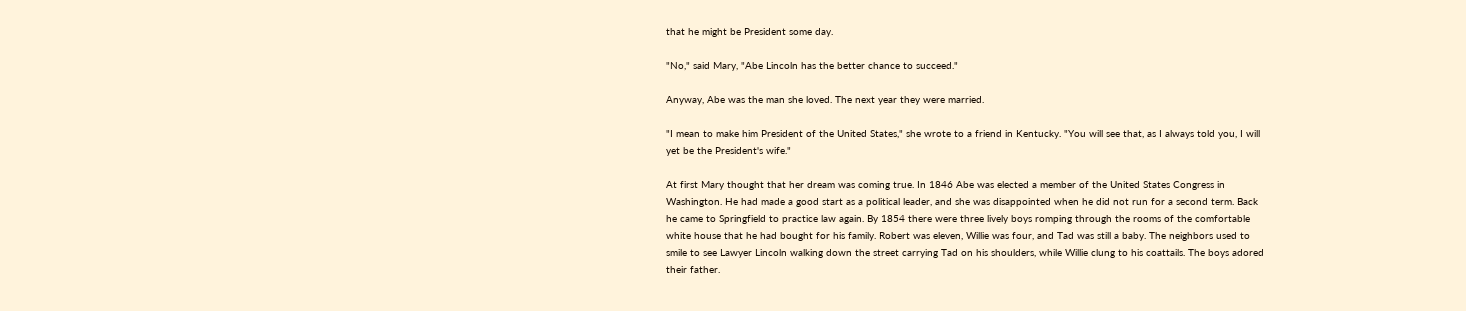that he might be President some day.

"No," said Mary, "Abe Lincoln has the better chance to succeed."

Anyway, Abe was the man she loved. The next year they were married.

"I mean to make him President of the United States," she wrote to a friend in Kentucky. "You will see that, as I always told you, I will yet be the President's wife."

At first Mary thought that her dream was coming true. In 1846 Abe was elected a member of the United States Congress in Washington. He had made a good start as a political leader, and she was disappointed when he did not run for a second term. Back he came to Springfield to practice law again. By 1854 there were three lively boys romping through the rooms of the comfortable white house that he had bought for his family. Robert was eleven, Willie was four, and Tad was still a baby. The neighbors used to smile to see Lawyer Lincoln walking down the street carrying Tad on his shoulders, while Willie clung to his coattails. The boys adored their father.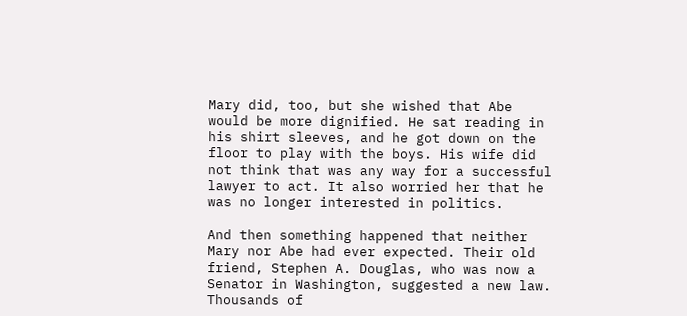Mary did, too, but she wished that Abe would be more dignified. He sat reading in his shirt sleeves, and he got down on the floor to play with the boys. His wife did not think that was any way for a successful lawyer to act. It also worried her that he was no longer interested in politics.

And then something happened that neither Mary nor Abe had ever expected. Their old friend, Stephen A. Douglas, who was now a Senator in Washington, suggested a new law. Thousands of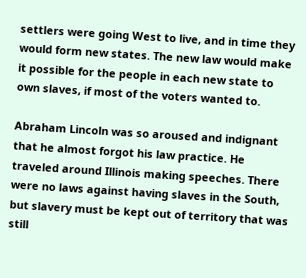settlers were going West to live, and in time they would form new states. The new law would make it possible for the people in each new state to own slaves, if most of the voters wanted to.

Abraham Lincoln was so aroused and indignant that he almost forgot his law practice. He traveled around Illinois making speeches. There were no laws against having slaves in the South, but slavery must be kept out of territory that was still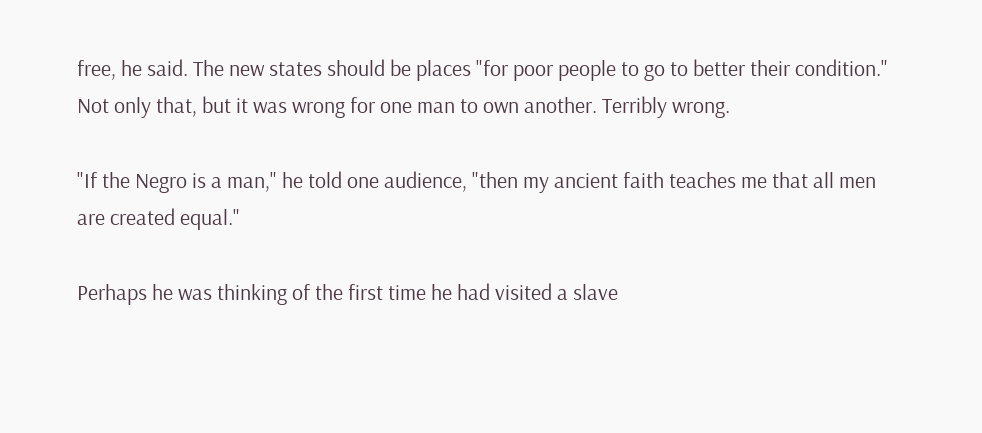free, he said. The new states should be places "for poor people to go to better their condition." Not only that, but it was wrong for one man to own another. Terribly wrong.

"If the Negro is a man," he told one audience, "then my ancient faith teaches me that all men are created equal."

Perhaps he was thinking of the first time he had visited a slave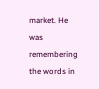market. He was remembering the words in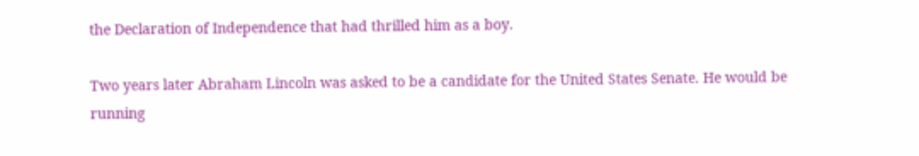the Declaration of Independence that had thrilled him as a boy.

Two years later Abraham Lincoln was asked to be a candidate for the United States Senate. He would be running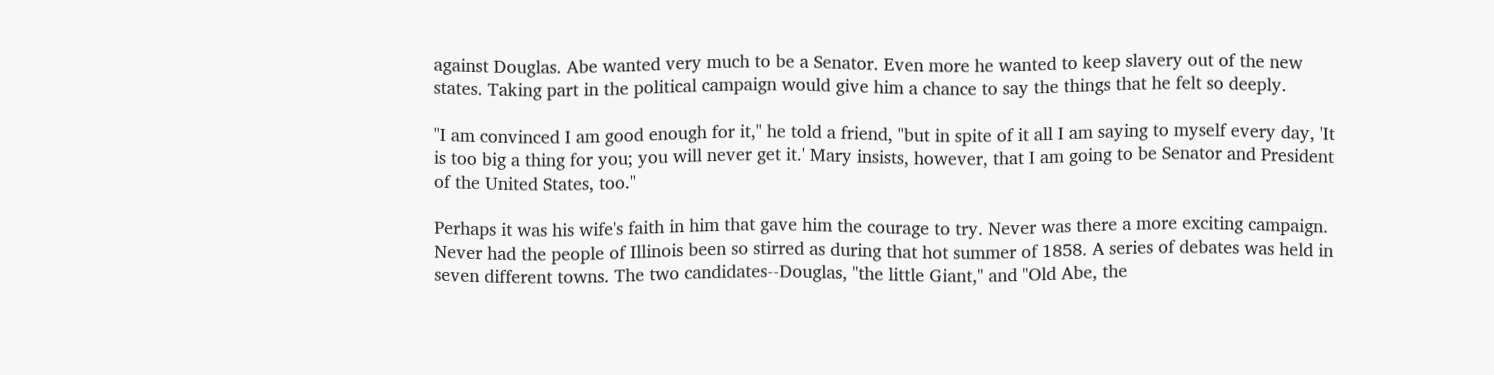against Douglas. Abe wanted very much to be a Senator. Even more he wanted to keep slavery out of the new states. Taking part in the political campaign would give him a chance to say the things that he felt so deeply.

"I am convinced I am good enough for it," he told a friend, "but in spite of it all I am saying to myself every day, 'It is too big a thing for you; you will never get it.' Mary insists, however, that I am going to be Senator and President of the United States, too."

Perhaps it was his wife's faith in him that gave him the courage to try. Never was there a more exciting campaign. Never had the people of Illinois been so stirred as during that hot summer of 1858. A series of debates was held in seven different towns. The two candidates--Douglas, "the little Giant," and "Old Abe, the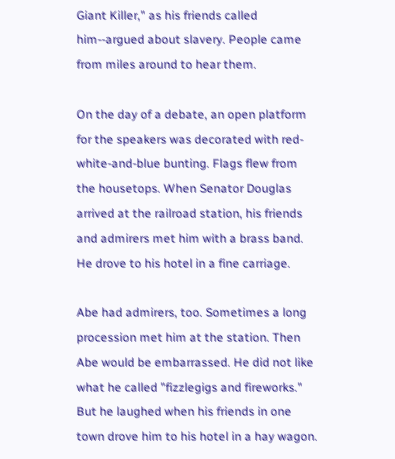Giant Killer," as his friends called him--argued about slavery. People came from miles around to hear them.

On the day of a debate, an open platform for the speakers was decorated with red-white-and-blue bunting. Flags flew from the housetops. When Senator Douglas arrived at the railroad station, his friends and admirers met him with a brass band. He drove to his hotel in a fine carriage.

Abe had admirers, too. Sometimes a long procession met him at the station. Then Abe would be embarrassed. He did not like what he called "fizzlegigs and fireworks." But he laughed when his friends in one town drove him to his hotel in a hay wagon.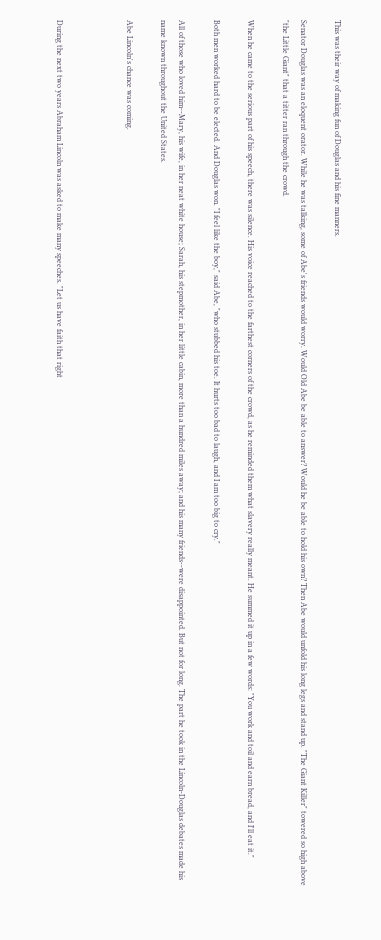This was their way of making fun of Douglas and his fine manners.

Senator Douglas was an eloquent orator. While he was talking, some of Abe's friends would worry. Would Old Abe be able to answer? Would he be able to hold his own? Then Abe would unfold his long legs and stand up. "The Giant Killer" towered so high above "the Little Giant" that a titter ran through the crowd.

When he came to the serious part of his speech, there was silence. His voice reached to the farthest corners of the crowd, as he reminded them what slavery really meant. He summed it up in a few words: "You work and toil and earn bread, and I'll eat it."

Both men worked hard to be elected. And Douglas won. "I feel like the boy," said Abe, "who stubbed his toe. It hurts too bad to laugh, and I am too big to cry."

All of those who loved him--Mary, his wife, in her neat white house; Sarah, his stepmother, in her little cabin, more than a hundred miles away; and his many friends--were disappointed. But not for long. The part he took in the Lincoln-Douglas debates made his name known throughout the United States.

Abe Lincoln's chance was coming.



During the next two years Abraham Lincoln was asked to make many speeches. "Let us have faith that right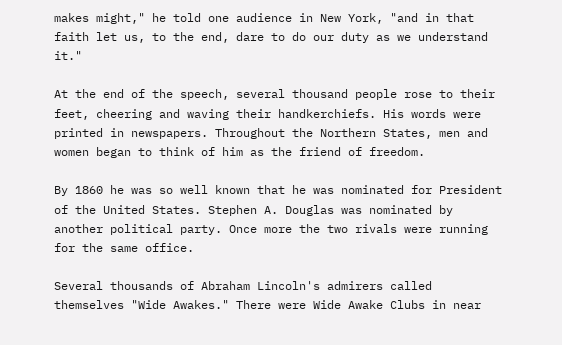makes might," he told one audience in New York, "and in that faith let us, to the end, dare to do our duty as we understand it."

At the end of the speech, several thousand people rose to their feet, cheering and waving their handkerchiefs. His words were printed in newspapers. Throughout the Northern States, men and women began to think of him as the friend of freedom.

By 1860 he was so well known that he was nominated for President of the United States. Stephen A. Douglas was nominated by another political party. Once more the two rivals were running for the same office.

Several thousands of Abraham Lincoln's admirers called themselves "Wide Awakes." There were Wide Awake Clubs in near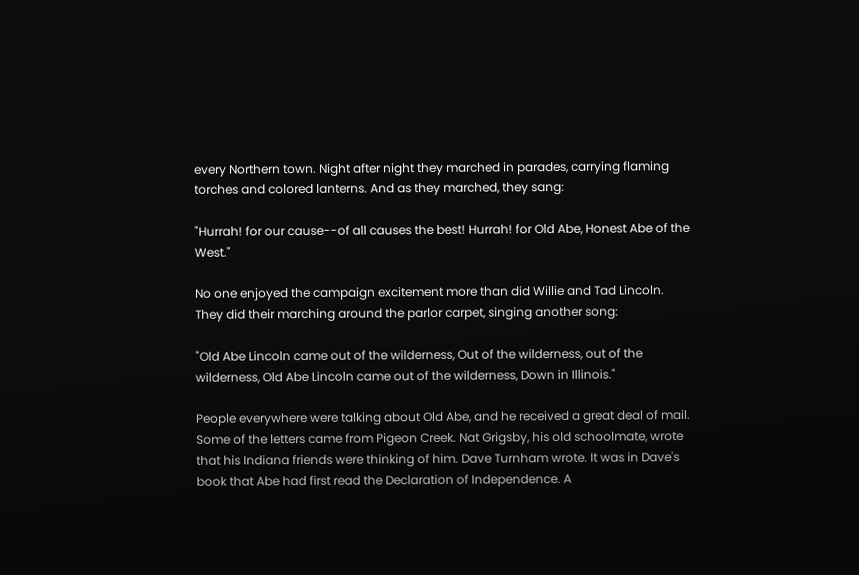every Northern town. Night after night they marched in parades, carrying flaming torches and colored lanterns. And as they marched, they sang:

"Hurrah! for our cause--of all causes the best! Hurrah! for Old Abe, Honest Abe of the West."

No one enjoyed the campaign excitement more than did Willie and Tad Lincoln. They did their marching around the parlor carpet, singing another song:

"Old Abe Lincoln came out of the wilderness, Out of the wilderness, out of the wilderness, Old Abe Lincoln came out of the wilderness, Down in Illinois."

People everywhere were talking about Old Abe, and he received a great deal of mail. Some of the letters came from Pigeon Creek. Nat Grigsby, his old schoolmate, wrote that his Indiana friends were thinking of him. Dave Turnham wrote. It was in Dave's book that Abe had first read the Declaration of Independence. A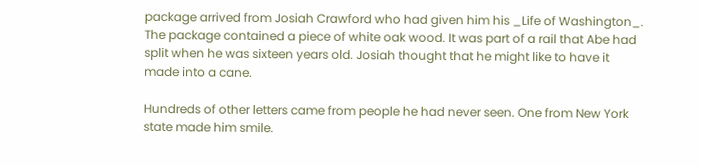package arrived from Josiah Crawford who had given him his _Life of Washington_. The package contained a piece of white oak wood. It was part of a rail that Abe had split when he was sixteen years old. Josiah thought that he might like to have it made into a cane.

Hundreds of other letters came from people he had never seen. One from New York state made him smile.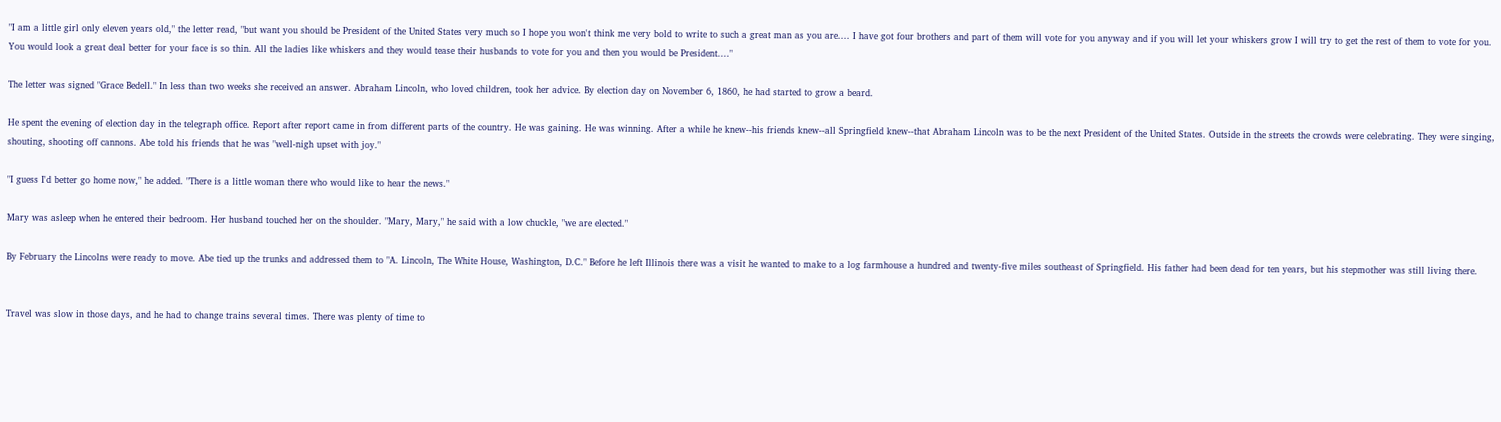"I am a little girl only eleven years old," the letter read, "but want you should be President of the United States very much so I hope you won't think me very bold to write to such a great man as you are.... I have got four brothers and part of them will vote for you anyway and if you will let your whiskers grow I will try to get the rest of them to vote for you. You would look a great deal better for your face is so thin. All the ladies like whiskers and they would tease their husbands to vote for you and then you would be President...."

The letter was signed "Grace Bedell." In less than two weeks she received an answer. Abraham Lincoln, who loved children, took her advice. By election day on November 6, 1860, he had started to grow a beard.

He spent the evening of election day in the telegraph office. Report after report came in from different parts of the country. He was gaining. He was winning. After a while he knew--his friends knew--all Springfield knew--that Abraham Lincoln was to be the next President of the United States. Outside in the streets the crowds were celebrating. They were singing, shouting, shooting off cannons. Abe told his friends that he was "well-nigh upset with joy."

"I guess I'd better go home now," he added. "There is a little woman there who would like to hear the news."

Mary was asleep when he entered their bedroom. Her husband touched her on the shoulder. "Mary, Mary," he said with a low chuckle, "we are elected."

By February the Lincolns were ready to move. Abe tied up the trunks and addressed them to "A. Lincoln, The White House, Washington, D.C." Before he left Illinois there was a visit he wanted to make to a log farmhouse a hundred and twenty-five miles southeast of Springfield. His father had been dead for ten years, but his stepmother was still living there.


Travel was slow in those days, and he had to change trains several times. There was plenty of time to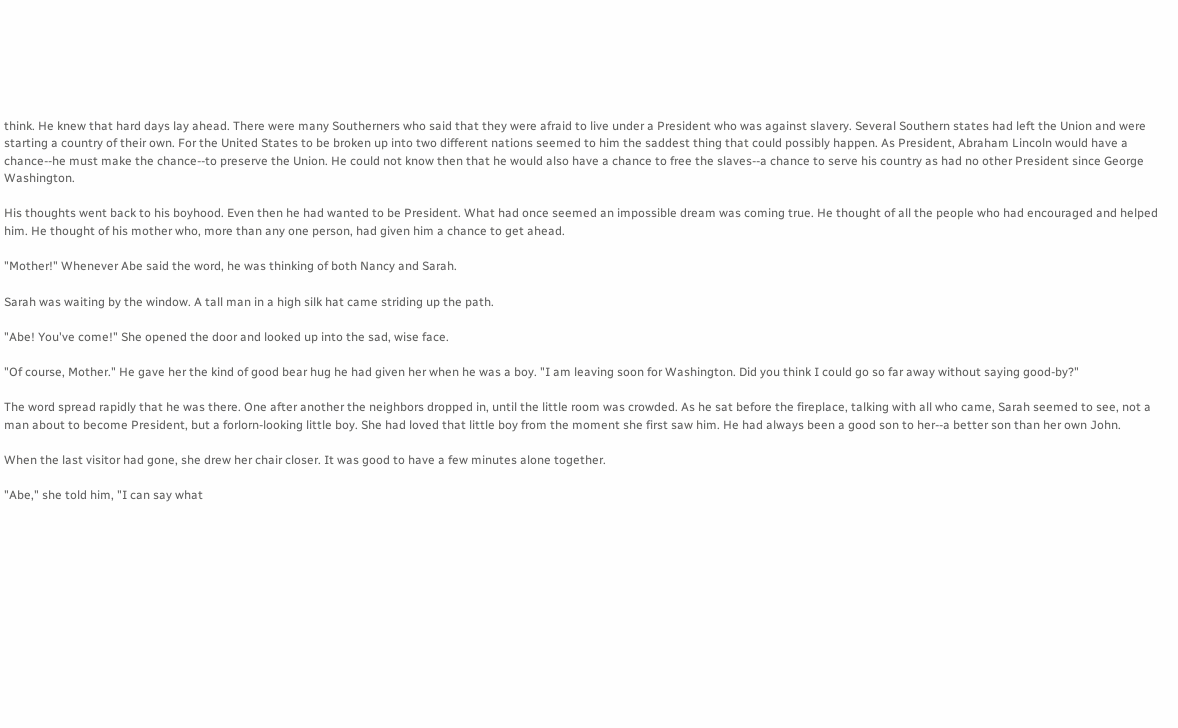think. He knew that hard days lay ahead. There were many Southerners who said that they were afraid to live under a President who was against slavery. Several Southern states had left the Union and were starting a country of their own. For the United States to be broken up into two different nations seemed to him the saddest thing that could possibly happen. As President, Abraham Lincoln would have a chance--he must make the chance--to preserve the Union. He could not know then that he would also have a chance to free the slaves--a chance to serve his country as had no other President since George Washington.

His thoughts went back to his boyhood. Even then he had wanted to be President. What had once seemed an impossible dream was coming true. He thought of all the people who had encouraged and helped him. He thought of his mother who, more than any one person, had given him a chance to get ahead.

"Mother!" Whenever Abe said the word, he was thinking of both Nancy and Sarah.

Sarah was waiting by the window. A tall man in a high silk hat came striding up the path.

"Abe! You've come!" She opened the door and looked up into the sad, wise face.

"Of course, Mother." He gave her the kind of good bear hug he had given her when he was a boy. "I am leaving soon for Washington. Did you think I could go so far away without saying good-by?"

The word spread rapidly that he was there. One after another the neighbors dropped in, until the little room was crowded. As he sat before the fireplace, talking with all who came, Sarah seemed to see, not a man about to become President, but a forlorn-looking little boy. She had loved that little boy from the moment she first saw him. He had always been a good son to her--a better son than her own John.

When the last visitor had gone, she drew her chair closer. It was good to have a few minutes alone together.

"Abe," she told him, "I can say what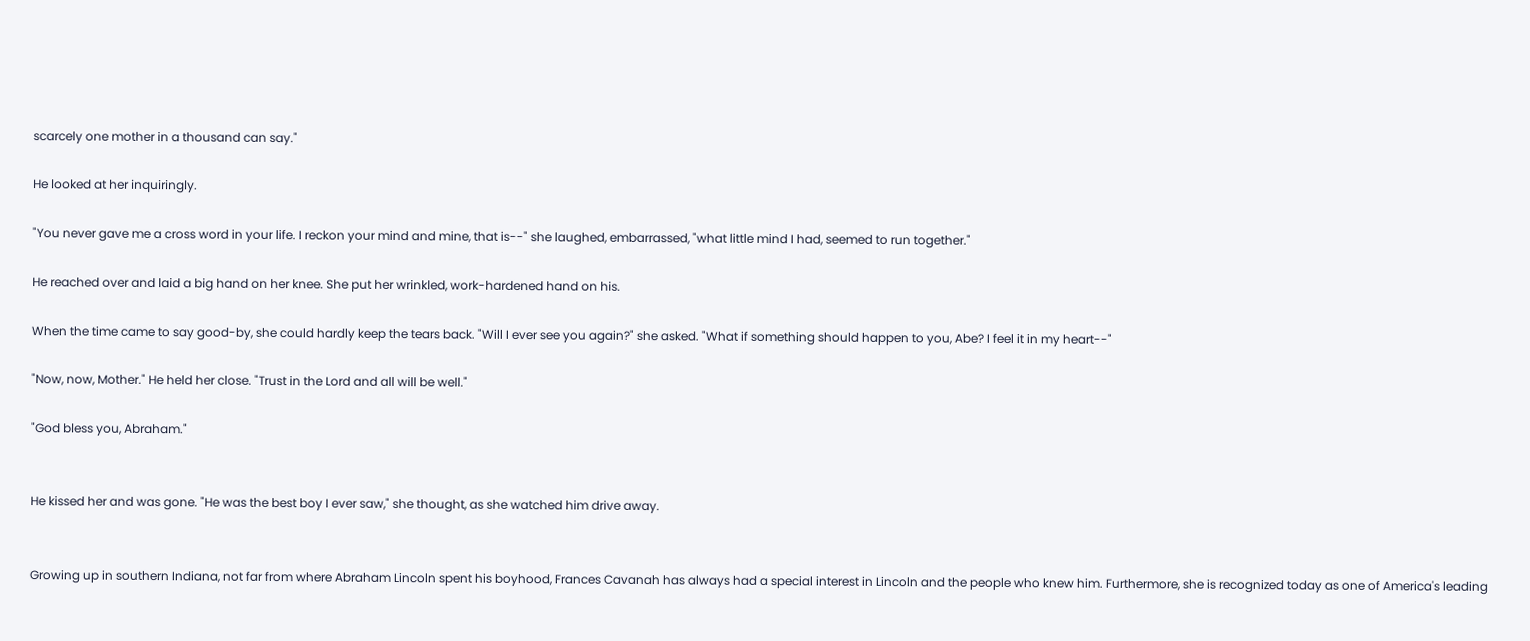scarcely one mother in a thousand can say."

He looked at her inquiringly.

"You never gave me a cross word in your life. I reckon your mind and mine, that is--" she laughed, embarrassed, "what little mind I had, seemed to run together."

He reached over and laid a big hand on her knee. She put her wrinkled, work-hardened hand on his.

When the time came to say good-by, she could hardly keep the tears back. "Will I ever see you again?" she asked. "What if something should happen to you, Abe? I feel it in my heart--"

"Now, now, Mother." He held her close. "Trust in the Lord and all will be well."

"God bless you, Abraham."


He kissed her and was gone. "He was the best boy I ever saw," she thought, as she watched him drive away.


Growing up in southern Indiana, not far from where Abraham Lincoln spent his boyhood, Frances Cavanah has always had a special interest in Lincoln and the people who knew him. Furthermore, she is recognized today as one of America's leading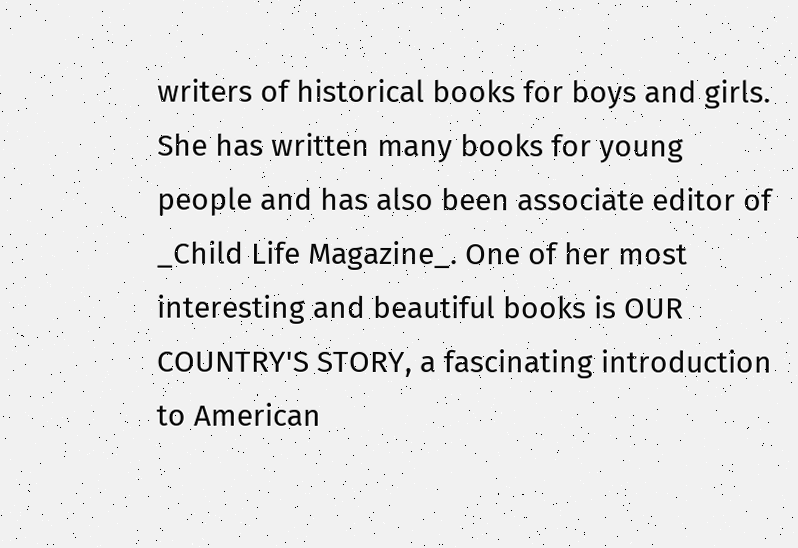writers of historical books for boys and girls. She has written many books for young people and has also been associate editor of _Child Life Magazine_. One of her most interesting and beautiful books is OUR COUNTRY'S STORY, a fascinating introduction to American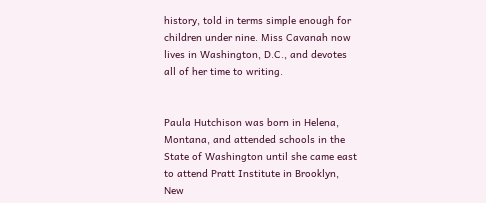history, told in terms simple enough for children under nine. Miss Cavanah now lives in Washington, D.C., and devotes all of her time to writing.


Paula Hutchison was born in Helena, Montana, and attended schools in the State of Washington until she came east to attend Pratt Institute in Brooklyn, New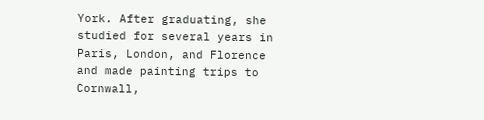York. After graduating, she studied for several years in Paris, London, and Florence and made painting trips to Cornwall,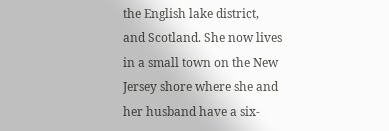the English lake district, and Scotland. She now lives in a small town on the New Jersey shore where she and her husband have a six-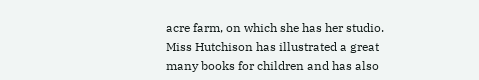acre farm, on which she has her studio. Miss Hutchison has illustrated a great many books for children and has also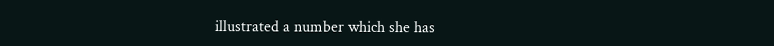illustrated a number which she has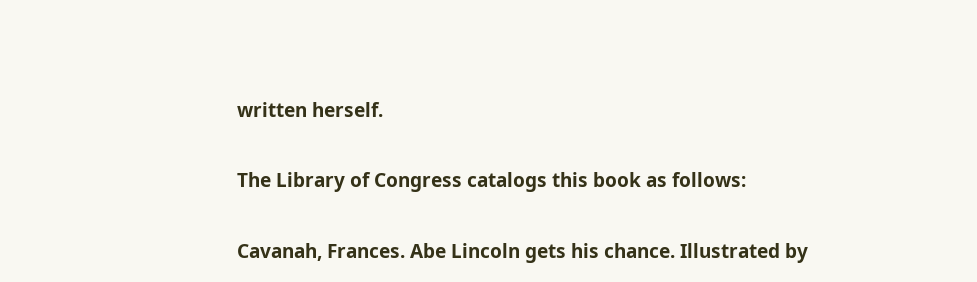written herself.

The Library of Congress catalogs this book as follows:

Cavanah, Frances. Abe Lincoln gets his chance. Illustrated by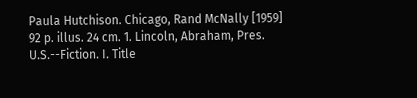Paula Hutchison. Chicago, Rand McNally [1959] 92 p. illus. 24 cm. 1. Lincoln, Abraham, Pres. U.S.--Fiction. I. Title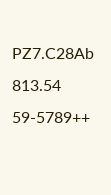PZ7.C28Ab 813.54 59-5789++